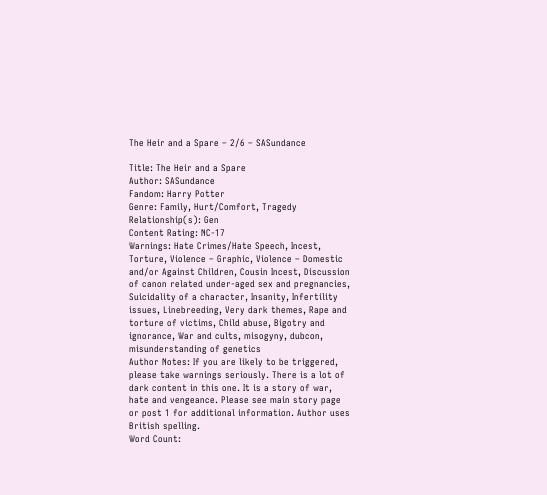The Heir and a Spare – 2/6 – SASundance

Title: The Heir and a Spare
Author: SASundance
Fandom: Harry Potter
Genre: Family, Hurt/Comfort, Tragedy
Relationship(s): Gen
Content Rating: NC-17
Warnings: Hate Crimes/Hate Speech, Incest, Torture, Violence – Graphic, Violence – Domestic and/or Against Children, Cousin Incest, Discussion of canon related under-aged sex and pregnancies, Suicidality of a character, Insanity, Infertility issues, Linebreeding, Very dark themes, Rape and torture of victims, Child abuse, Bigotry and ignorance, War and cults, misogyny, dubcon, misunderstanding of genetics
Author Notes: If you are likely to be triggered, please take warnings seriously. There is a lot of dark content in this one. It is a story of war, hate and vengeance. Please see main story page or post 1 for additional information. Author uses British spelling.
Word Count: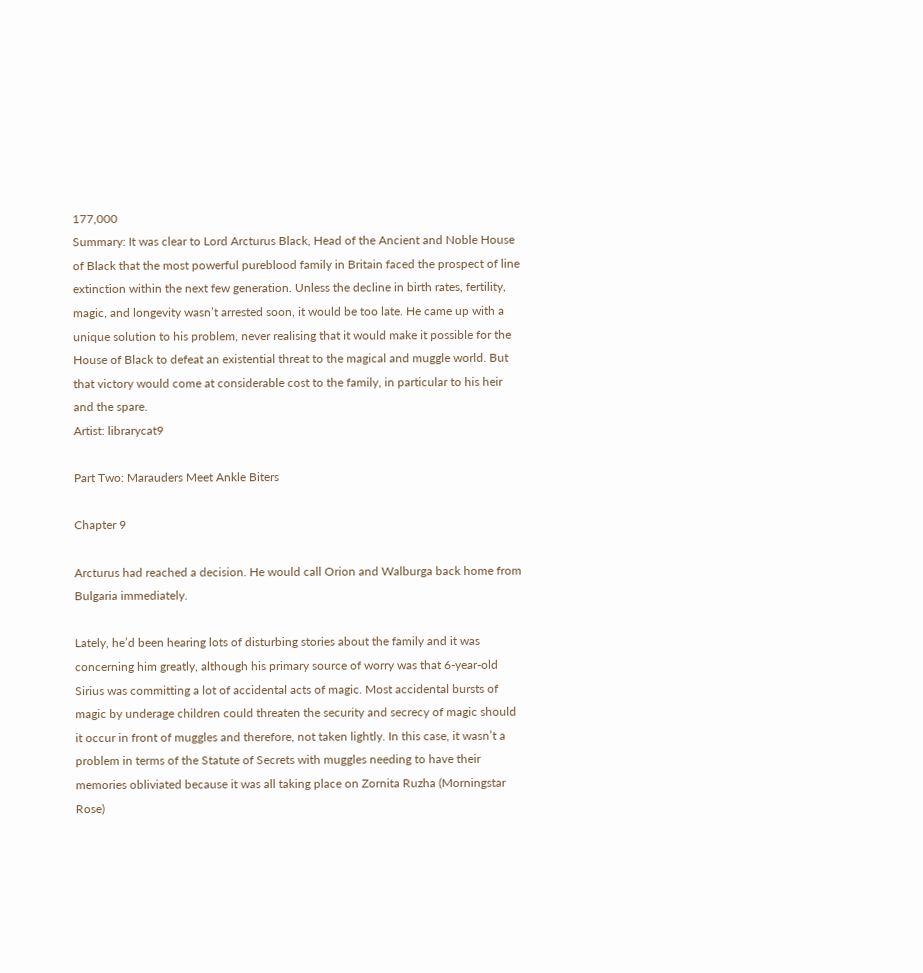177,000
Summary: It was clear to Lord Arcturus Black, Head of the Ancient and Noble House of Black that the most powerful pureblood family in Britain faced the prospect of line extinction within the next few generation. Unless the decline in birth rates, fertility, magic, and longevity wasn’t arrested soon, it would be too late. He came up with a unique solution to his problem, never realising that it would make it possible for the House of Black to defeat an existential threat to the magical and muggle world. But that victory would come at considerable cost to the family, in particular to his heir and the spare.
Artist: librarycat9

Part Two: Marauders Meet Ankle Biters

Chapter 9

Arcturus had reached a decision. He would call Orion and Walburga back home from Bulgaria immediately.

Lately, he’d been hearing lots of disturbing stories about the family and it was concerning him greatly, although his primary source of worry was that 6-year-old Sirius was committing a lot of accidental acts of magic. Most accidental bursts of magic by underage children could threaten the security and secrecy of magic should it occur in front of muggles and therefore, not taken lightly. In this case, it wasn’t a problem in terms of the Statute of Secrets with muggles needing to have their memories obliviated because it was all taking place on Zornita Ruzha (Morningstar Rose)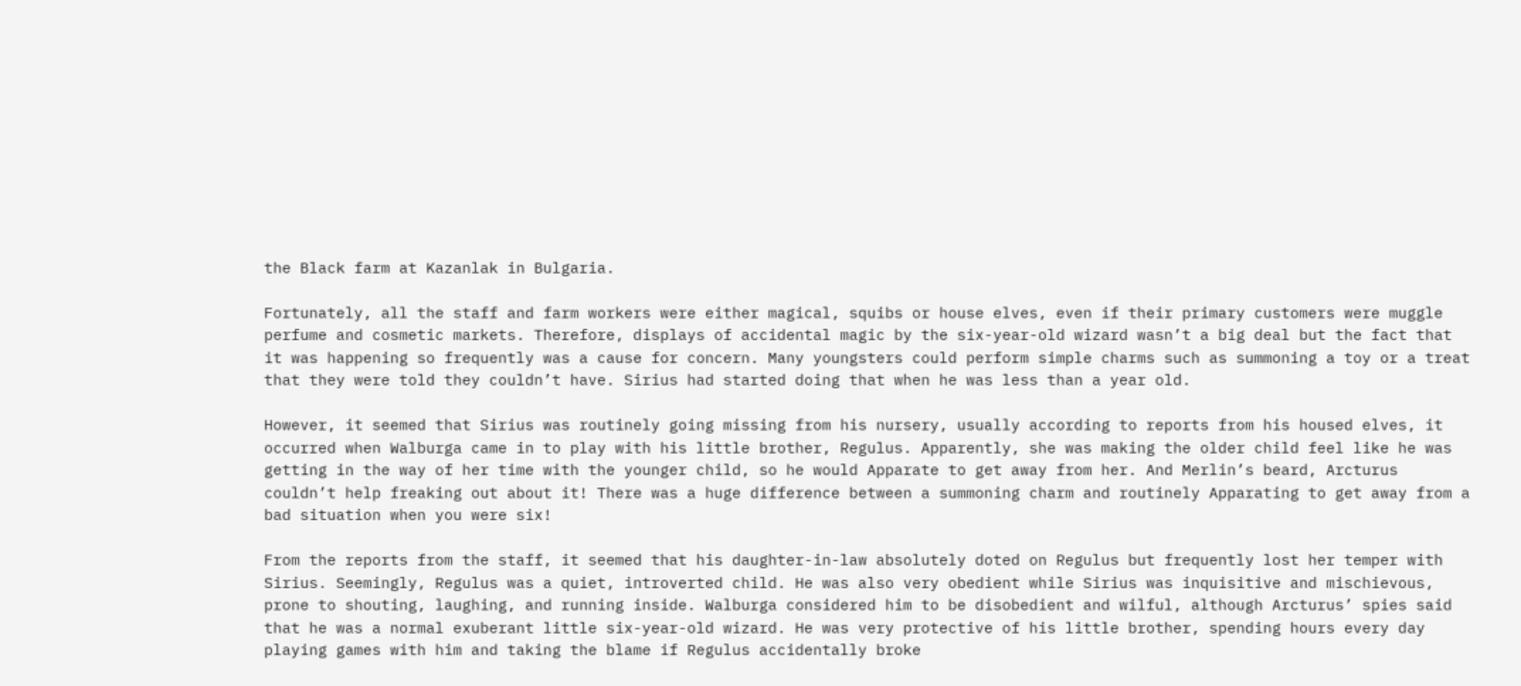the Black farm at Kazanlak in Bulgaria.

Fortunately, all the staff and farm workers were either magical, squibs or house elves, even if their primary customers were muggle perfume and cosmetic markets. Therefore, displays of accidental magic by the six-year-old wizard wasn’t a big deal but the fact that it was happening so frequently was a cause for concern. Many youngsters could perform simple charms such as summoning a toy or a treat that they were told they couldn’t have. Sirius had started doing that when he was less than a year old.

However, it seemed that Sirius was routinely going missing from his nursery, usually according to reports from his housed elves, it occurred when Walburga came in to play with his little brother, Regulus. Apparently, she was making the older child feel like he was getting in the way of her time with the younger child, so he would Apparate to get away from her. And Merlin’s beard, Arcturus couldn’t help freaking out about it! There was a huge difference between a summoning charm and routinely Apparating to get away from a bad situation when you were six!

From the reports from the staff, it seemed that his daughter-in-law absolutely doted on Regulus but frequently lost her temper with Sirius. Seemingly, Regulus was a quiet, introverted child. He was also very obedient while Sirius was inquisitive and mischievous, prone to shouting, laughing, and running inside. Walburga considered him to be disobedient and wilful, although Arcturus’ spies said that he was a normal exuberant little six-year-old wizard. He was very protective of his little brother, spending hours every day playing games with him and taking the blame if Regulus accidentally broke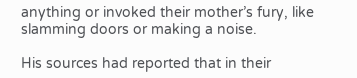anything or invoked their mother’s fury, like slamming doors or making a noise.

His sources had reported that in their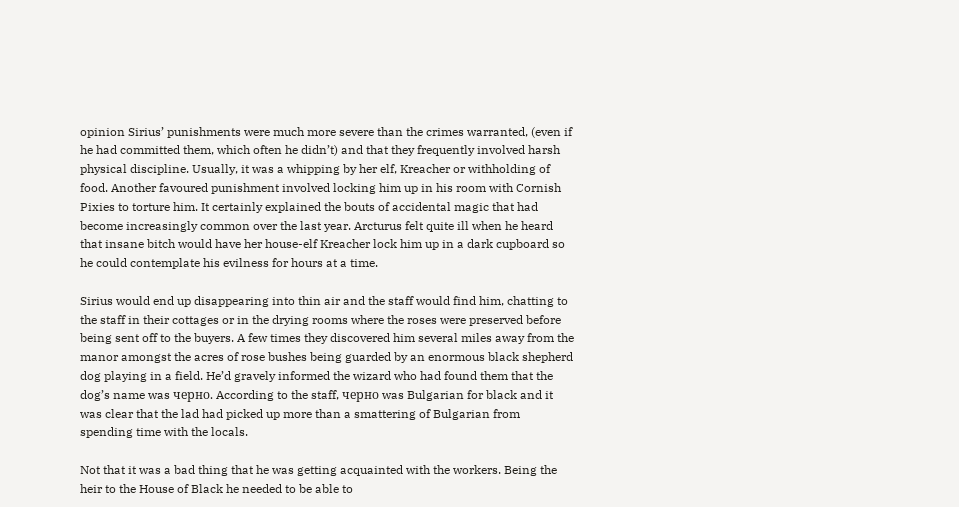opinion Sirius’ punishments were much more severe than the crimes warranted, (even if he had committed them, which often he didn’t) and that they frequently involved harsh physical discipline. Usually, it was a whipping by her elf, Kreacher or withholding of food. Another favoured punishment involved locking him up in his room with Cornish Pixies to torture him. It certainly explained the bouts of accidental magic that had become increasingly common over the last year. Arcturus felt quite ill when he heard that insane bitch would have her house-elf Kreacher lock him up in a dark cupboard so he could contemplate his evilness for hours at a time.

Sirius would end up disappearing into thin air and the staff would find him, chatting to the staff in their cottages or in the drying rooms where the roses were preserved before being sent off to the buyers. A few times they discovered him several miles away from the manor amongst the acres of rose bushes being guarded by an enormous black shepherd dog playing in a field. He’d gravely informed the wizard who had found them that the dog’s name was черно. According to the staff, черно was Bulgarian for black and it was clear that the lad had picked up more than a smattering of Bulgarian from spending time with the locals.

Not that it was a bad thing that he was getting acquainted with the workers. Being the heir to the House of Black he needed to be able to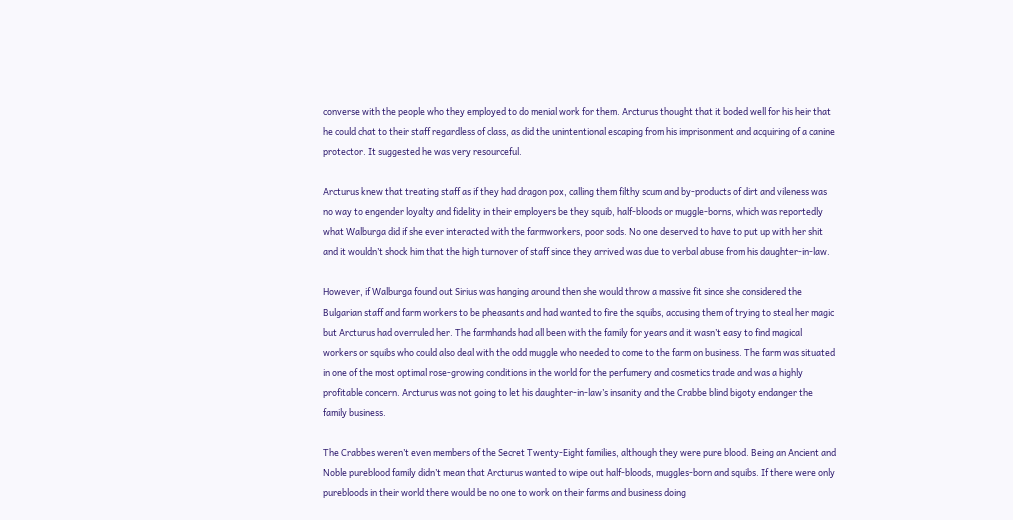converse with the people who they employed to do menial work for them. Arcturus thought that it boded well for his heir that he could chat to their staff regardless of class, as did the unintentional escaping from his imprisonment and acquiring of a canine protector. It suggested he was very resourceful.

Arcturus knew that treating staff as if they had dragon pox, calling them filthy scum and by-products of dirt and vileness was no way to engender loyalty and fidelity in their employers be they squib, half-bloods or muggle-borns, which was reportedly what Walburga did if she ever interacted with the farmworkers, poor sods. No one deserved to have to put up with her shit and it wouldn’t shock him that the high turnover of staff since they arrived was due to verbal abuse from his daughter-in-law.

However, if Walburga found out Sirius was hanging around then she would throw a massive fit since she considered the Bulgarian staff and farm workers to be pheasants and had wanted to fire the squibs, accusing them of trying to steal her magic but Arcturus had overruled her. The farmhands had all been with the family for years and it wasn’t easy to find magical workers or squibs who could also deal with the odd muggle who needed to come to the farm on business. The farm was situated in one of the most optimal rose-growing conditions in the world for the perfumery and cosmetics trade and was a highly profitable concern. Arcturus was not going to let his daughter-in-law’s insanity and the Crabbe blind bigoty endanger the family business.

The Crabbes weren’t even members of the Secret Twenty-Eight families, although they were pure blood. Being an Ancient and Noble pureblood family didn’t mean that Arcturus wanted to wipe out half-bloods, muggles-born and squibs. If there were only purebloods in their world there would be no one to work on their farms and business doing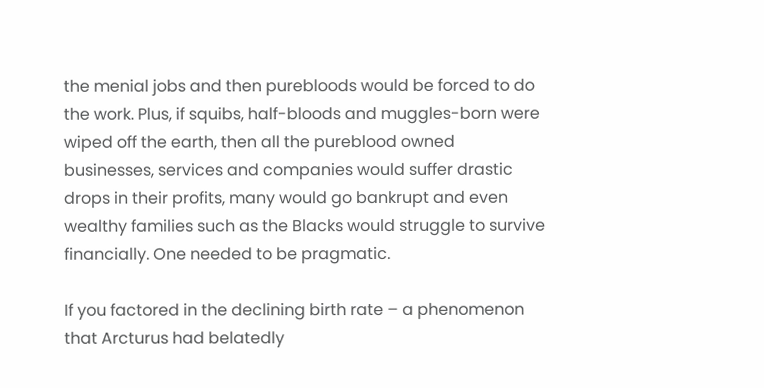the menial jobs and then purebloods would be forced to do the work. Plus, if squibs, half-bloods and muggles-born were wiped off the earth, then all the pureblood owned businesses, services and companies would suffer drastic drops in their profits, many would go bankrupt and even wealthy families such as the Blacks would struggle to survive financially. One needed to be pragmatic.

If you factored in the declining birth rate – a phenomenon that Arcturus had belatedly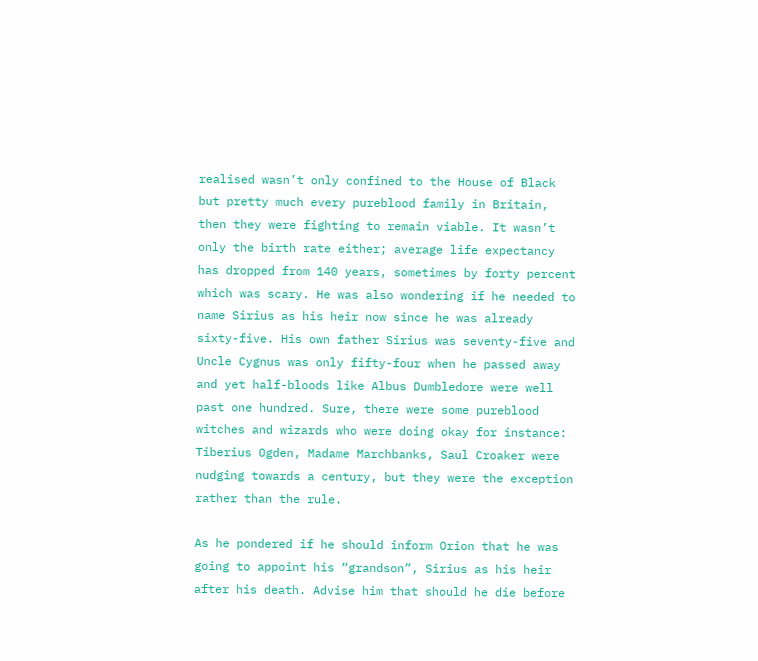realised wasn’t only confined to the House of Black but pretty much every pureblood family in Britain, then they were fighting to remain viable. It wasn’t only the birth rate either; average life expectancy has dropped from 140 years, sometimes by forty percent which was scary. He was also wondering if he needed to name Sirius as his heir now since he was already sixty-five. His own father Sirius was seventy-five and Uncle Cygnus was only fifty-four when he passed away and yet half-bloods like Albus Dumbledore were well past one hundred. Sure, there were some pureblood witches and wizards who were doing okay for instance: Tiberius Ogden, Madame Marchbanks, Saul Croaker were nudging towards a century, but they were the exception rather than the rule.

As he pondered if he should inform Orion that he was going to appoint his “grandson”, Sirius as his heir after his death. Advise him that should he die before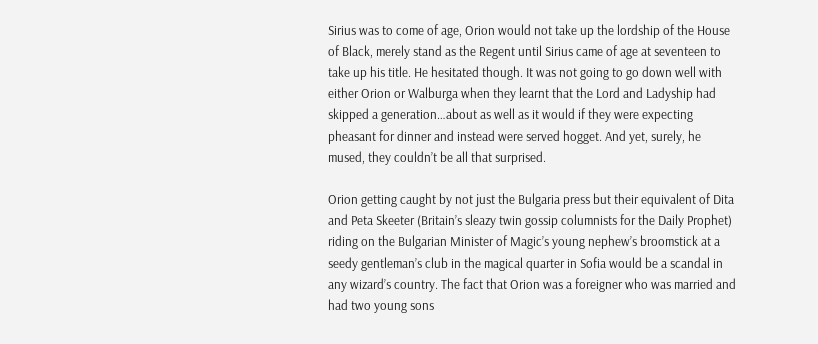Sirius was to come of age, Orion would not take up the lordship of the House of Black, merely stand as the Regent until Sirius came of age at seventeen to take up his title. He hesitated though. It was not going to go down well with either Orion or Walburga when they learnt that the Lord and Ladyship had skipped a generation…about as well as it would if they were expecting pheasant for dinner and instead were served hogget. And yet, surely, he mused, they couldn’t be all that surprised.

Orion getting caught by not just the Bulgaria press but their equivalent of Dita and Peta Skeeter (Britain’s sleazy twin gossip columnists for the Daily Prophet) riding on the Bulgarian Minister of Magic’s young nephew’s broomstick at a seedy gentleman’s club in the magical quarter in Sofia would be a scandal in any wizard’s country. The fact that Orion was a foreigner who was married and had two young sons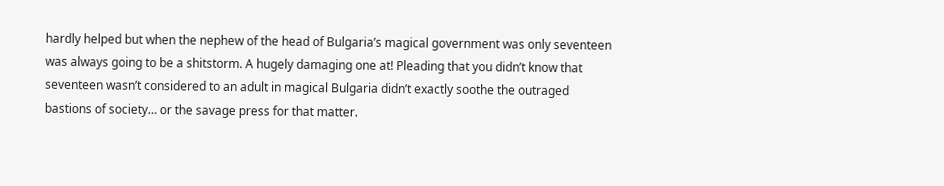hardly helped but when the nephew of the head of Bulgaria’s magical government was only seventeen was always going to be a shitstorm. A hugely damaging one at! Pleading that you didn’t know that seventeen wasn’t considered to an adult in magical Bulgaria didn’t exactly soothe the outraged bastions of society… or the savage press for that matter.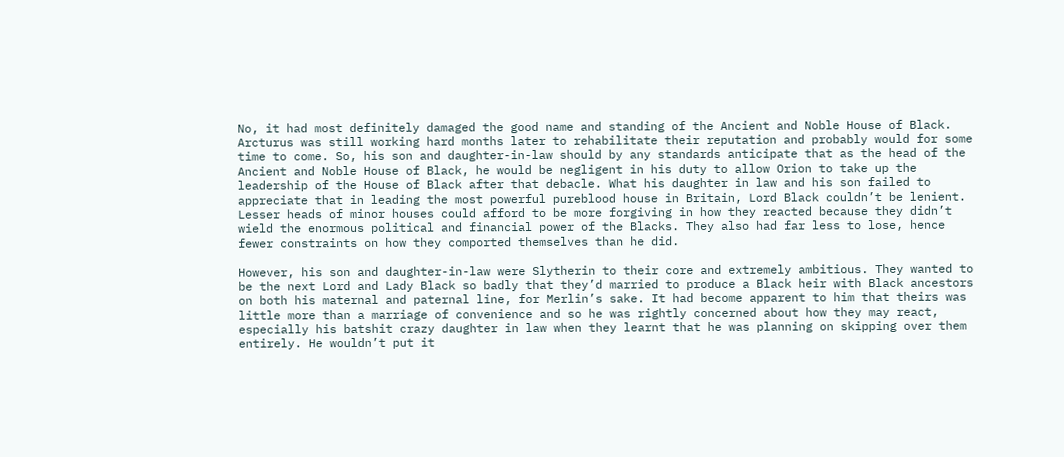No, it had most definitely damaged the good name and standing of the Ancient and Noble House of Black. Arcturus was still working hard months later to rehabilitate their reputation and probably would for some time to come. So, his son and daughter-in-law should by any standards anticipate that as the head of the Ancient and Noble House of Black, he would be negligent in his duty to allow Orion to take up the leadership of the House of Black after that debacle. What his daughter in law and his son failed to appreciate that in leading the most powerful pureblood house in Britain, Lord Black couldn’t be lenient. Lesser heads of minor houses could afford to be more forgiving in how they reacted because they didn’t wield the enormous political and financial power of the Blacks. They also had far less to lose, hence fewer constraints on how they comported themselves than he did.

However, his son and daughter-in-law were Slytherin to their core and extremely ambitious. They wanted to be the next Lord and Lady Black so badly that they’d married to produce a Black heir with Black ancestors on both his maternal and paternal line, for Merlin’s sake. It had become apparent to him that theirs was little more than a marriage of convenience and so he was rightly concerned about how they may react, especially his batshit crazy daughter in law when they learnt that he was planning on skipping over them entirely. He wouldn’t put it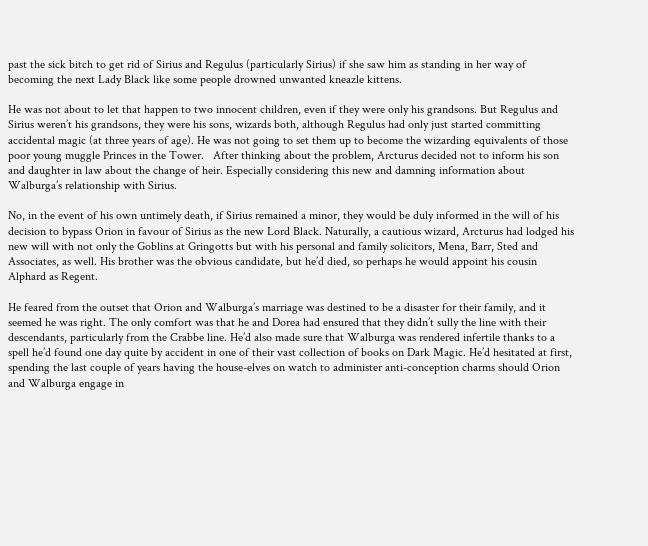past the sick bitch to get rid of Sirius and Regulus (particularly Sirius) if she saw him as standing in her way of becoming the next Lady Black like some people drowned unwanted kneazle kittens.

He was not about to let that happen to two innocent children, even if they were only his grandsons. But Regulus and Sirius weren’t his grandsons, they were his sons, wizards both, although Regulus had only just started committing accidental magic (at three years of age). He was not going to set them up to become the wizarding equivalents of those poor young muggle Princes in the Tower.   After thinking about the problem, Arcturus decided not to inform his son and daughter in law about the change of heir. Especially considering this new and damning information about Walburga’s relationship with Sirius.

No, in the event of his own untimely death, if Sirius remained a minor, they would be duly informed in the will of his decision to bypass Orion in favour of Sirius as the new Lord Black. Naturally, a cautious wizard, Arcturus had lodged his new will with not only the Goblins at Gringotts but with his personal and family solicitors, Mena, Barr, Sted and Associates, as well. His brother was the obvious candidate, but he’d died, so perhaps he would appoint his cousin Alphard as Regent.

He feared from the outset that Orion and Walburga’s marriage was destined to be a disaster for their family, and it seemed he was right. The only comfort was that he and Dorea had ensured that they didn’t sully the line with their descendants, particularly from the Crabbe line. He’d also made sure that Walburga was rendered infertile thanks to a spell he’d found one day quite by accident in one of their vast collection of books on Dark Magic. He’d hesitated at first, spending the last couple of years having the house-elves on watch to administer anti-conception charms should Orion and Walburga engage in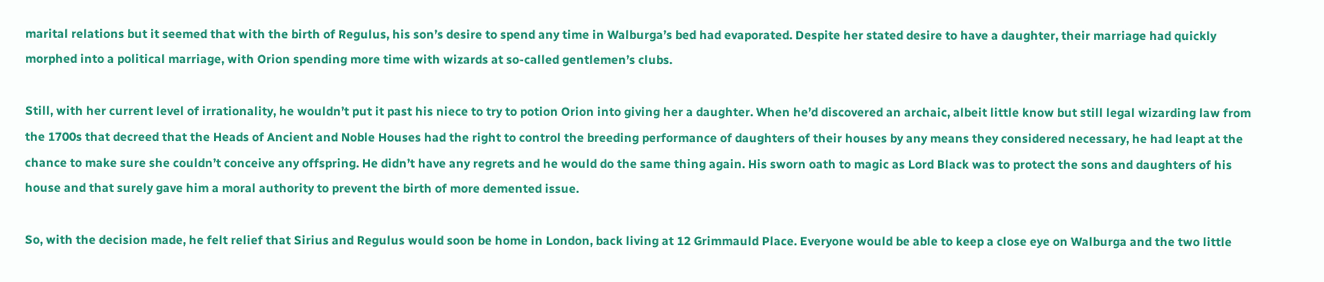marital relations but it seemed that with the birth of Regulus, his son’s desire to spend any time in Walburga’s bed had evaporated. Despite her stated desire to have a daughter, their marriage had quickly morphed into a political marriage, with Orion spending more time with wizards at so-called gentlemen’s clubs.

Still, with her current level of irrationality, he wouldn’t put it past his niece to try to potion Orion into giving her a daughter. When he’d discovered an archaic, albeit little know but still legal wizarding law from the 1700s that decreed that the Heads of Ancient and Noble Houses had the right to control the breeding performance of daughters of their houses by any means they considered necessary, he had leapt at the chance to make sure she couldn’t conceive any offspring. He didn’t have any regrets and he would do the same thing again. His sworn oath to magic as Lord Black was to protect the sons and daughters of his house and that surely gave him a moral authority to prevent the birth of more demented issue.

So, with the decision made, he felt relief that Sirius and Regulus would soon be home in London, back living at 12 Grimmauld Place. Everyone would be able to keep a close eye on Walburga and the two little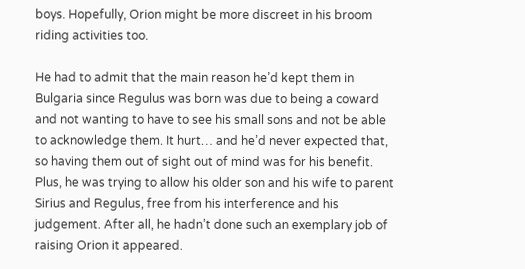boys. Hopefully, Orion might be more discreet in his broom riding activities too.

He had to admit that the main reason he’d kept them in Bulgaria since Regulus was born was due to being a coward and not wanting to have to see his small sons and not be able to acknowledge them. It hurt… and he’d never expected that, so having them out of sight out of mind was for his benefit. Plus, he was trying to allow his older son and his wife to parent Sirius and Regulus, free from his interference and his judgement. After all, he hadn’t done such an exemplary job of raising Orion it appeared.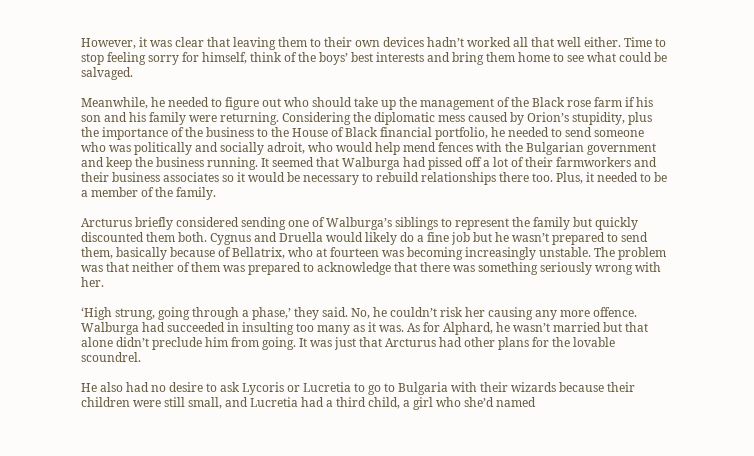However, it was clear that leaving them to their own devices hadn’t worked all that well either. Time to stop feeling sorry for himself, think of the boys’ best interests and bring them home to see what could be salvaged.

Meanwhile, he needed to figure out who should take up the management of the Black rose farm if his son and his family were returning. Considering the diplomatic mess caused by Orion’s stupidity, plus the importance of the business to the House of Black financial portfolio, he needed to send someone who was politically and socially adroit, who would help mend fences with the Bulgarian government and keep the business running. It seemed that Walburga had pissed off a lot of their farmworkers and their business associates so it would be necessary to rebuild relationships there too. Plus, it needed to be a member of the family.

Arcturus briefly considered sending one of Walburga’s siblings to represent the family but quickly discounted them both. Cygnus and Druella would likely do a fine job but he wasn’t prepared to send them, basically because of Bellatrix, who at fourteen was becoming increasingly unstable. The problem was that neither of them was prepared to acknowledge that there was something seriously wrong with her.

‘High strung, going through a phase,’ they said. No, he couldn’t risk her causing any more offence. Walburga had succeeded in insulting too many as it was. As for Alphard, he wasn’t married but that alone didn’t preclude him from going. It was just that Arcturus had other plans for the lovable scoundrel.

He also had no desire to ask Lycoris or Lucretia to go to Bulgaria with their wizards because their children were still small, and Lucretia had a third child, a girl who she’d named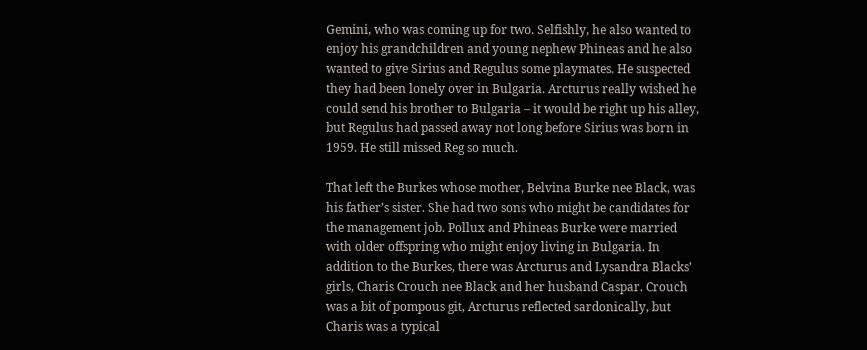Gemini, who was coming up for two. Selfishly, he also wanted to enjoy his grandchildren and young nephew Phineas and he also wanted to give Sirius and Regulus some playmates. He suspected they had been lonely over in Bulgaria. Arcturus really wished he could send his brother to Bulgaria – it would be right up his alley, but Regulus had passed away not long before Sirius was born in 1959. He still missed Reg so much.

That left the Burkes whose mother, Belvina Burke nee Black, was his father’s sister. She had two sons who might be candidates for the management job. Pollux and Phineas Burke were married with older offspring who might enjoy living in Bulgaria. In addition to the Burkes, there was Arcturus and Lysandra Blacks’ girls, Charis Crouch nee Black and her husband Caspar. Crouch was a bit of pompous git, Arcturus reflected sardonically, but Charis was a typical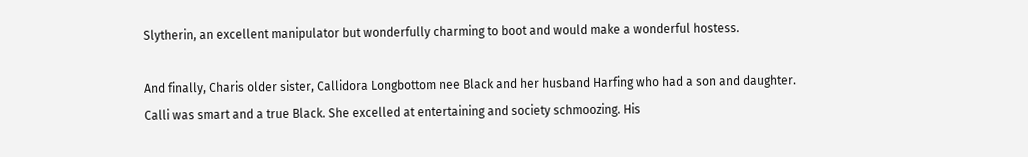Slytherin, an excellent manipulator but wonderfully charming to boot and would make a wonderful hostess.

And finally, Charis older sister, Callidora Longbottom nee Black and her husband Harfing who had a son and daughter. Calli was smart and a true Black. She excelled at entertaining and society schmoozing. His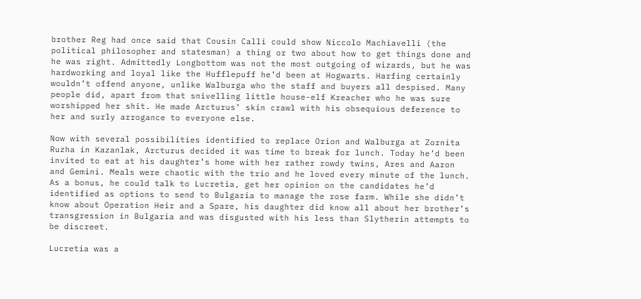brother Reg had once said that Cousin Calli could show Niccolo Machiavelli (the political philosopher and statesman) a thing or two about how to get things done and he was right. Admittedly Longbottom was not the most outgoing of wizards, but he was hardworking and loyal like the Hufflepuff he’d been at Hogwarts. Harfing certainly wouldn’t offend anyone, unlike Walburga who the staff and buyers all despised. Many people did, apart from that snivelling little house-elf Kreacher who he was sure worshipped her shit. He made Arcturus’ skin crawl with his obsequious deference to her and surly arrogance to everyone else.

Now with several possibilities identified to replace Orion and Walburga at Zornita Ruzha in Kazanlak, Arcturus decided it was time to break for lunch. Today he’d been invited to eat at his daughter’s home with her rather rowdy twins, Ares and Aaron and Gemini. Meals were chaotic with the trio and he loved every minute of the lunch. As a bonus, he could talk to Lucretia, get her opinion on the candidates he’d identified as options to send to Bulgaria to manage the rose farm. While she didn’t know about Operation Heir and a Spare, his daughter did know all about her brother’s transgression in Bulgaria and was disgusted with his less than Slytherin attempts to be discreet.

Lucretia was a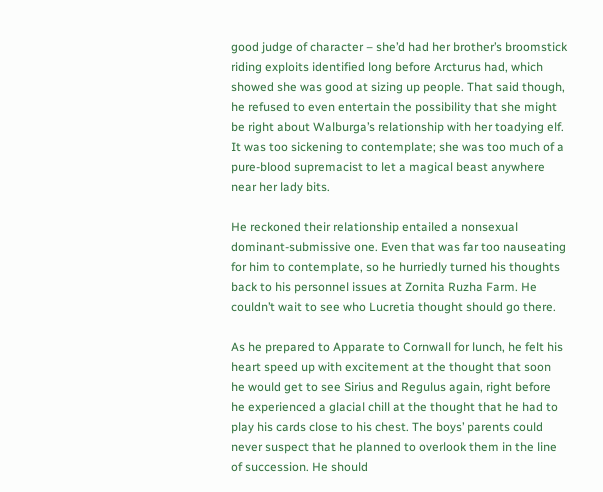good judge of character – she’d had her brother’s broomstick riding exploits identified long before Arcturus had, which showed she was good at sizing up people. That said though, he refused to even entertain the possibility that she might be right about Walburga’s relationship with her toadying elf. It was too sickening to contemplate; she was too much of a pure-blood supremacist to let a magical beast anywhere near her lady bits.

He reckoned their relationship entailed a nonsexual dominant-submissive one. Even that was far too nauseating for him to contemplate, so he hurriedly turned his thoughts back to his personnel issues at Zornita Ruzha Farm. He couldn’t wait to see who Lucretia thought should go there.

As he prepared to Apparate to Cornwall for lunch, he felt his heart speed up with excitement at the thought that soon he would get to see Sirius and Regulus again, right before he experienced a glacial chill at the thought that he had to play his cards close to his chest. The boys’ parents could never suspect that he planned to overlook them in the line of succession. He should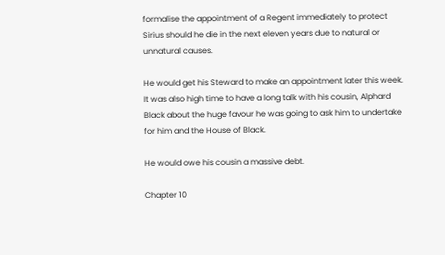formalise the appointment of a Regent immediately to protect Sirius should he die in the next eleven years due to natural or unnatural causes.

He would get his Steward to make an appointment later this week. It was also high time to have a long talk with his cousin, Alphard Black about the huge favour he was going to ask him to undertake for him and the House of Black.

He would owe his cousin a massive debt.

Chapter 10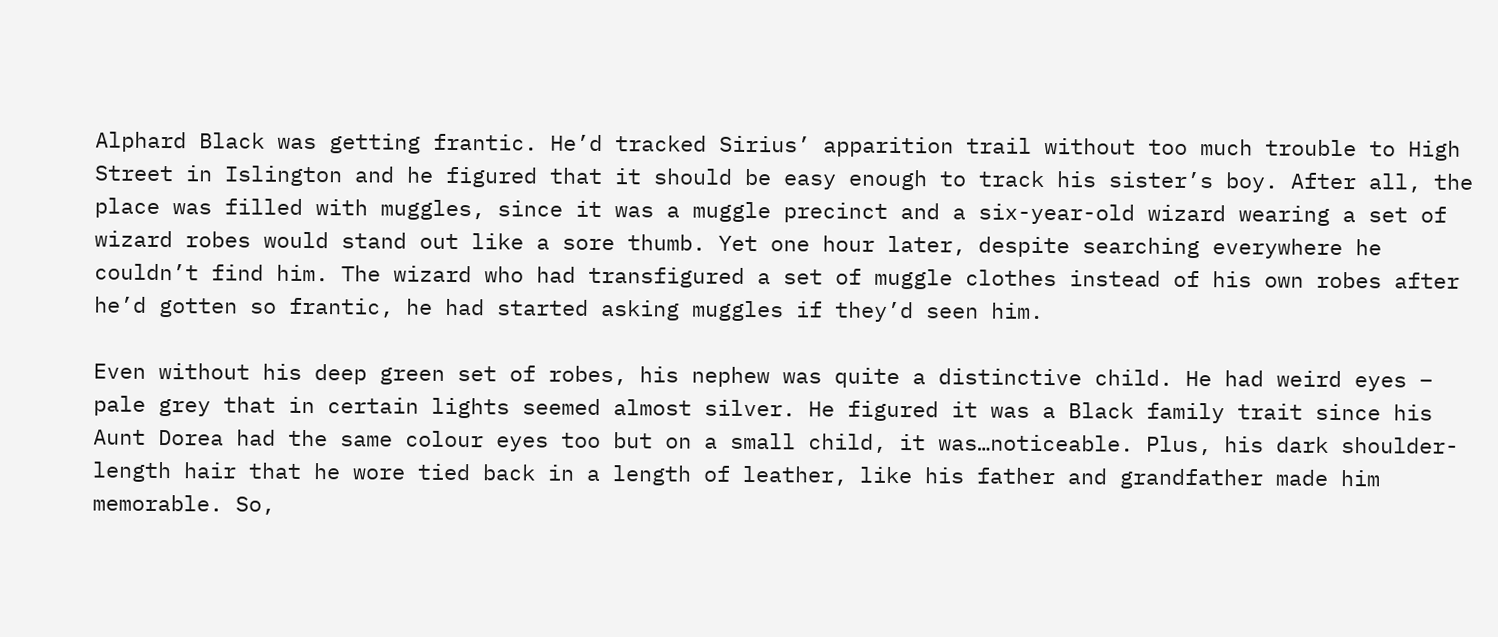Alphard Black was getting frantic. He’d tracked Sirius’ apparition trail without too much trouble to High Street in Islington and he figured that it should be easy enough to track his sister’s boy. After all, the place was filled with muggles, since it was a muggle precinct and a six-year-old wizard wearing a set of wizard robes would stand out like a sore thumb. Yet one hour later, despite searching everywhere he couldn’t find him. The wizard who had transfigured a set of muggle clothes instead of his own robes after he’d gotten so frantic, he had started asking muggles if they’d seen him.

Even without his deep green set of robes, his nephew was quite a distinctive child. He had weird eyes – pale grey that in certain lights seemed almost silver. He figured it was a Black family trait since his Aunt Dorea had the same colour eyes too but on a small child, it was…noticeable. Plus, his dark shoulder-length hair that he wore tied back in a length of leather, like his father and grandfather made him memorable. So,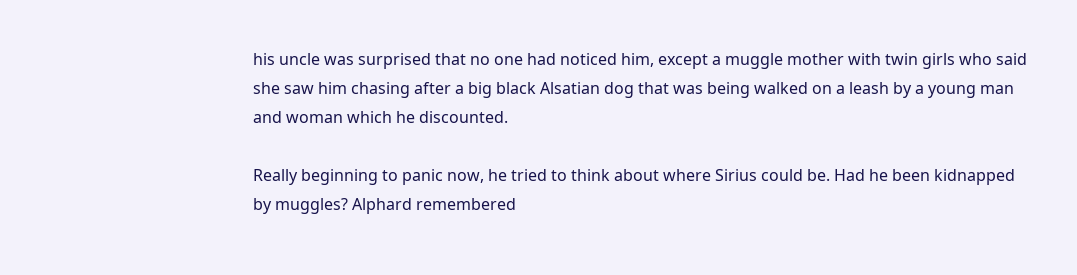his uncle was surprised that no one had noticed him, except a muggle mother with twin girls who said she saw him chasing after a big black Alsatian dog that was being walked on a leash by a young man and woman which he discounted.

Really beginning to panic now, he tried to think about where Sirius could be. Had he been kidnapped by muggles? Alphard remembered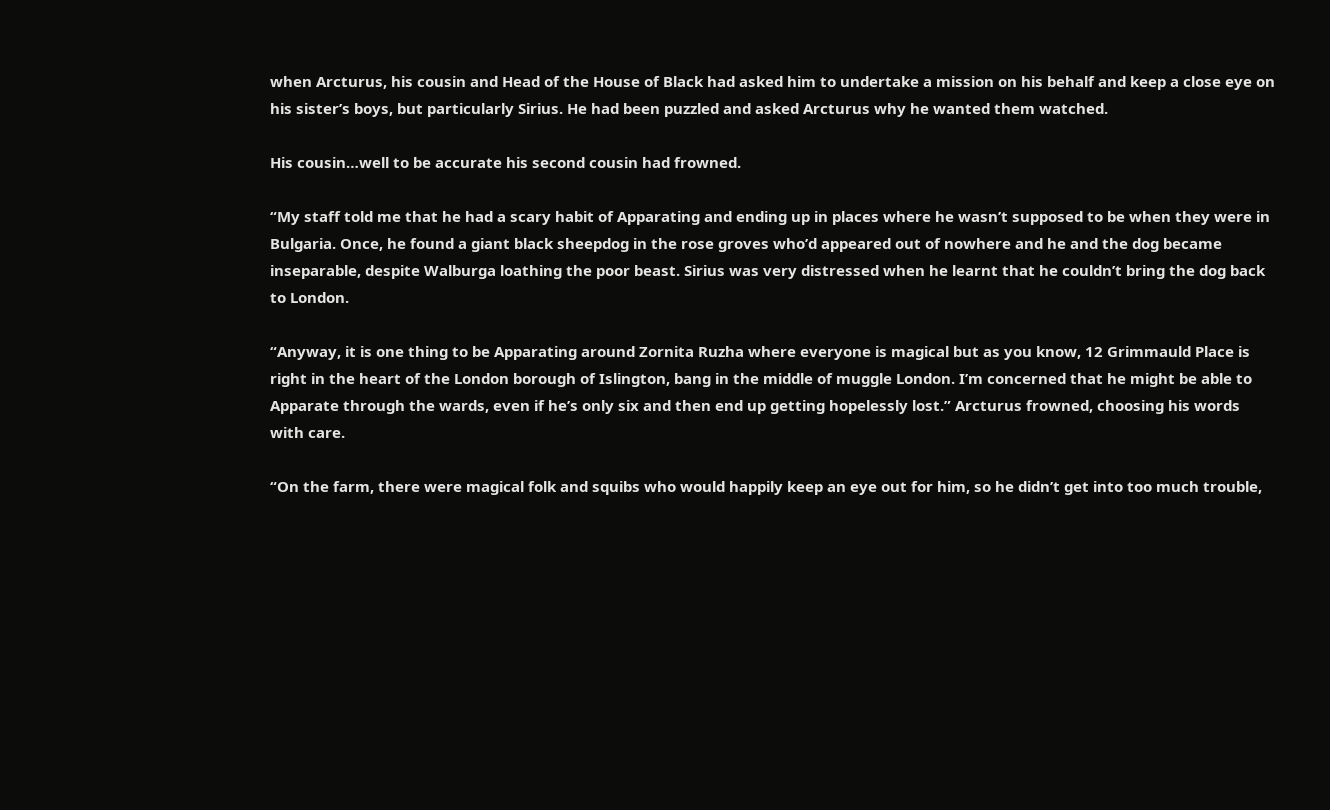when Arcturus, his cousin and Head of the House of Black had asked him to undertake a mission on his behalf and keep a close eye on his sister’s boys, but particularly Sirius. He had been puzzled and asked Arcturus why he wanted them watched.

His cousin…well to be accurate his second cousin had frowned.

“My staff told me that he had a scary habit of Apparating and ending up in places where he wasn’t supposed to be when they were in Bulgaria. Once, he found a giant black sheepdog in the rose groves who’d appeared out of nowhere and he and the dog became inseparable, despite Walburga loathing the poor beast. Sirius was very distressed when he learnt that he couldn’t bring the dog back to London.

“Anyway, it is one thing to be Apparating around Zornita Ruzha where everyone is magical but as you know, 12 Grimmauld Place is right in the heart of the London borough of Islington, bang in the middle of muggle London. I’m concerned that he might be able to Apparate through the wards, even if he’s only six and then end up getting hopelessly lost.” Arcturus frowned, choosing his words with care.

“On the farm, there were magical folk and squibs who would happily keep an eye out for him, so he didn’t get into too much trouble,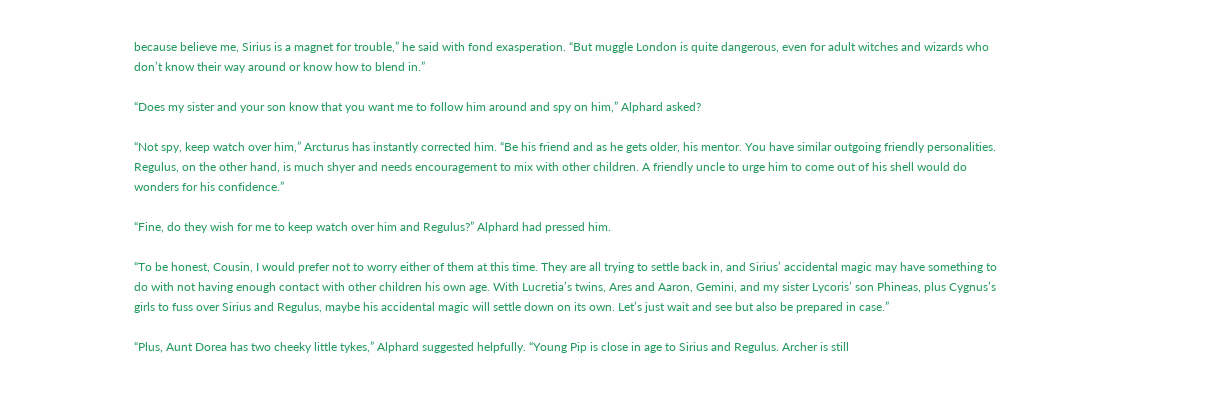because believe me, Sirius is a magnet for trouble,” he said with fond exasperation. “But muggle London is quite dangerous, even for adult witches and wizards who don’t know their way around or know how to blend in.”

“Does my sister and your son know that you want me to follow him around and spy on him,” Alphard asked?

“Not spy, keep watch over him,” Arcturus has instantly corrected him. “Be his friend and as he gets older, his mentor. You have similar outgoing friendly personalities. Regulus, on the other hand, is much shyer and needs encouragement to mix with other children. A friendly uncle to urge him to come out of his shell would do wonders for his confidence.”

“Fine, do they wish for me to keep watch over him and Regulus?” Alphard had pressed him.

“To be honest, Cousin, I would prefer not to worry either of them at this time. They are all trying to settle back in, and Sirius’ accidental magic may have something to do with not having enough contact with other children his own age. With Lucretia’s twins, Ares and Aaron, Gemini, and my sister Lycoris’ son Phineas, plus Cygnus’s girls to fuss over Sirius and Regulus, maybe his accidental magic will settle down on its own. Let’s just wait and see but also be prepared in case.”

“Plus, Aunt Dorea has two cheeky little tykes,” Alphard suggested helpfully. “Young Pip is close in age to Sirius and Regulus. Archer is still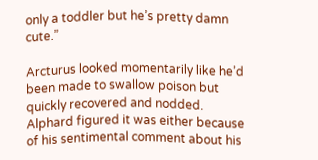only a toddler but he’s pretty damn cute.”

Arcturus looked momentarily like he’d been made to swallow poison but quickly recovered and nodded. Alphard figured it was either because of his sentimental comment about his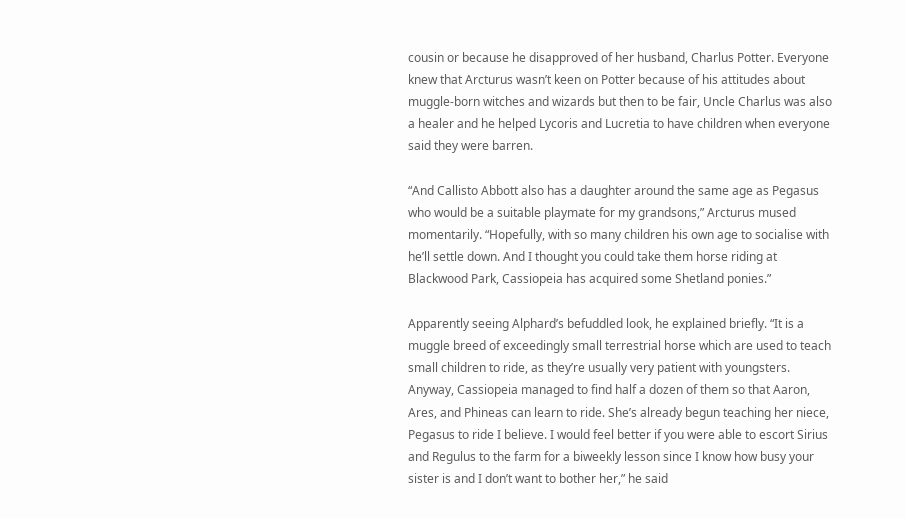cousin or because he disapproved of her husband, Charlus Potter. Everyone knew that Arcturus wasn’t keen on Potter because of his attitudes about muggle-born witches and wizards but then to be fair, Uncle Charlus was also a healer and he helped Lycoris and Lucretia to have children when everyone said they were barren.

“And Callisto Abbott also has a daughter around the same age as Pegasus who would be a suitable playmate for my grandsons,” Arcturus mused momentarily. “Hopefully, with so many children his own age to socialise with he’ll settle down. And I thought you could take them horse riding at Blackwood Park, Cassiopeia has acquired some Shetland ponies.”

Apparently seeing Alphard’s befuddled look, he explained briefly. “It is a muggle breed of exceedingly small terrestrial horse which are used to teach small children to ride, as they’re usually very patient with youngsters. Anyway, Cassiopeia managed to find half a dozen of them so that Aaron, Ares, and Phineas can learn to ride. She’s already begun teaching her niece, Pegasus to ride I believe. I would feel better if you were able to escort Sirius and Regulus to the farm for a biweekly lesson since I know how busy your sister is and I don’t want to bother her,” he said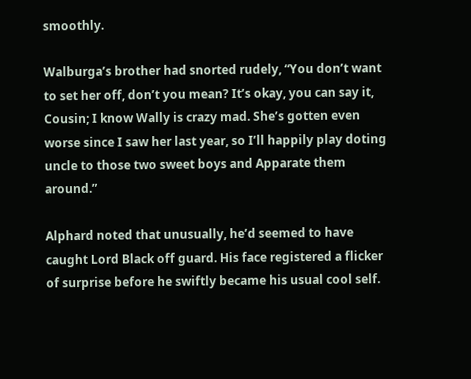smoothly.

Walburga’s brother had snorted rudely, “You don’t want to set her off, don’t you mean? It’s okay, you can say it, Cousin; I know Wally is crazy mad. She’s gotten even worse since I saw her last year, so I’ll happily play doting uncle to those two sweet boys and Apparate them around.”

Alphard noted that unusually, he’d seemed to have caught Lord Black off guard. His face registered a flicker of surprise before he swiftly became his usual cool self.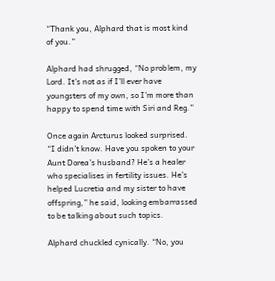“Thank you, Alphard that is most kind of you.”

Alphard had shrugged, “No problem, my Lord. It’s not as if I’ll ever have youngsters of my own, so I’m more than happy to spend time with Siri and Reg.”

Once again Arcturus looked surprised. “I didn’t know. Have you spoken to your Aunt Dorea’s husband? He’s a healer who specialises in fertility issues. He’s helped Lucretia and my sister to have offspring,” he said, looking embarrassed to be talking about such topics.

Alphard chuckled cynically. “No, you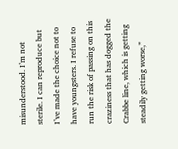misunderstood. I’m not sterile. I can reproduce but I’ve made the choice not to have youngsters. I refuse to run the risk of passing on this craziness that has dogged the Crabbe line, which is getting steadily getting worse,”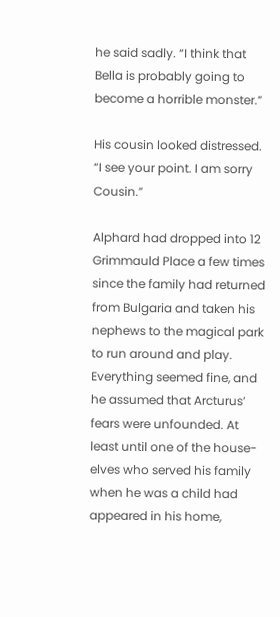he said sadly. “I think that Bella is probably going to become a horrible monster.”

His cousin looked distressed. “I see your point. I am sorry Cousin.”

Alphard had dropped into 12 Grimmauld Place a few times since the family had returned from Bulgaria and taken his nephews to the magical park to run around and play. Everything seemed fine, and he assumed that Arcturus’ fears were unfounded. At least until one of the house-elves who served his family when he was a child had appeared in his home,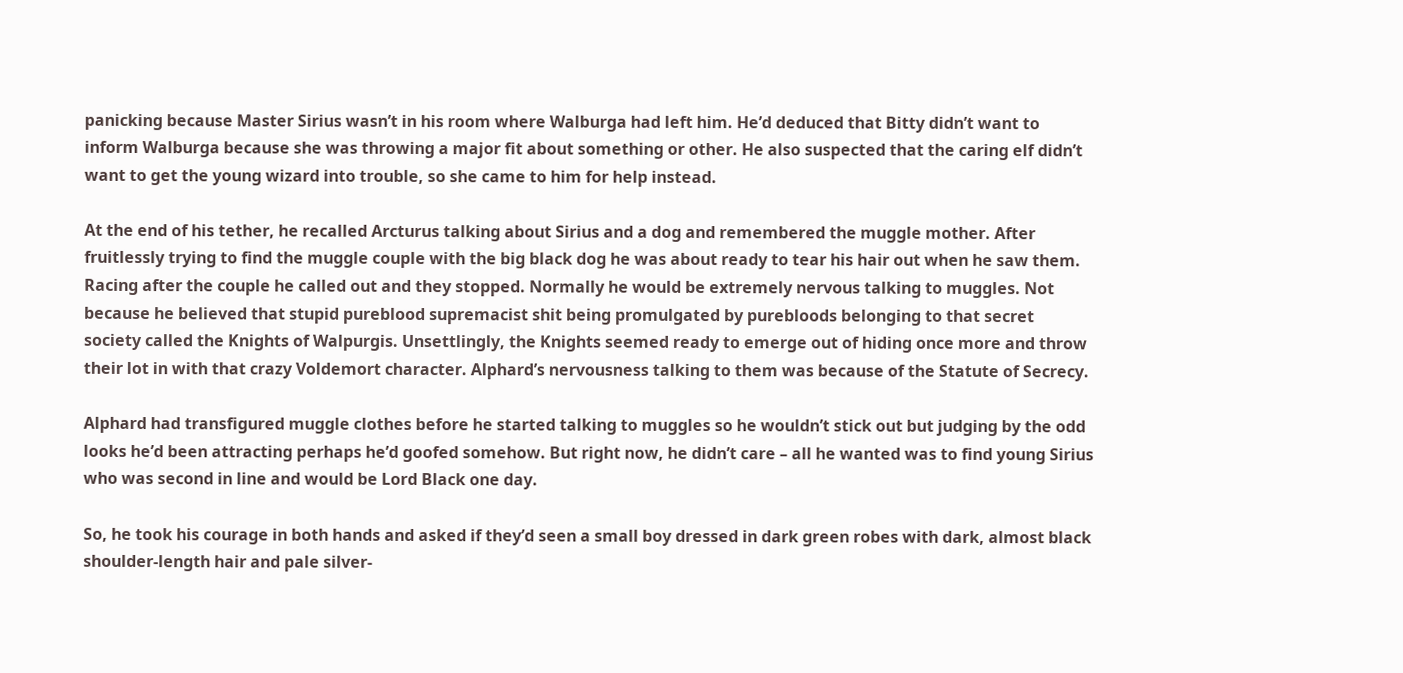panicking because Master Sirius wasn’t in his room where Walburga had left him. He’d deduced that Bitty didn’t want to inform Walburga because she was throwing a major fit about something or other. He also suspected that the caring elf didn’t want to get the young wizard into trouble, so she came to him for help instead.

At the end of his tether, he recalled Arcturus talking about Sirius and a dog and remembered the muggle mother. After fruitlessly trying to find the muggle couple with the big black dog he was about ready to tear his hair out when he saw them. Racing after the couple he called out and they stopped. Normally he would be extremely nervous talking to muggles. Not because he believed that stupid pureblood supremacist shit being promulgated by purebloods belonging to that secret society called the Knights of Walpurgis. Unsettlingly, the Knights seemed ready to emerge out of hiding once more and throw their lot in with that crazy Voldemort character. Alphard’s nervousness talking to them was because of the Statute of Secrecy.

Alphard had transfigured muggle clothes before he started talking to muggles so he wouldn’t stick out but judging by the odd looks he’d been attracting perhaps he’d goofed somehow. But right now, he didn’t care – all he wanted was to find young Sirius who was second in line and would be Lord Black one day.

So, he took his courage in both hands and asked if they’d seen a small boy dressed in dark green robes with dark, almost black shoulder-length hair and pale silver-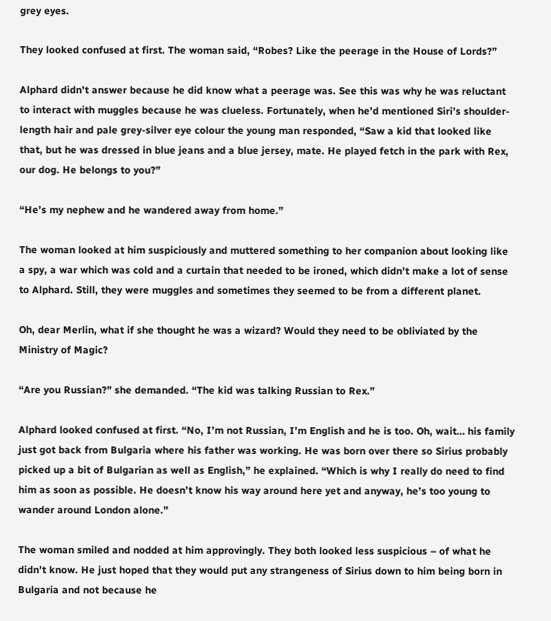grey eyes.

They looked confused at first. The woman said, “Robes? Like the peerage in the House of Lords?”

Alphard didn’t answer because he did know what a peerage was. See this was why he was reluctant to interact with muggles because he was clueless. Fortunately, when he’d mentioned Siri’s shoulder-length hair and pale grey-silver eye colour the young man responded, “Saw a kid that looked like that, but he was dressed in blue jeans and a blue jersey, mate. He played fetch in the park with Rex, our dog. He belongs to you?”

“He’s my nephew and he wandered away from home.”

The woman looked at him suspiciously and muttered something to her companion about looking like a spy, a war which was cold and a curtain that needed to be ironed, which didn’t make a lot of sense to Alphard. Still, they were muggles and sometimes they seemed to be from a different planet.

Oh, dear Merlin, what if she thought he was a wizard? Would they need to be obliviated by the Ministry of Magic?

“Are you Russian?” she demanded. “The kid was talking Russian to Rex.”

Alphard looked confused at first. “No, I’m not Russian, I’m English and he is too. Oh, wait… his family just got back from Bulgaria where his father was working. He was born over there so Sirius probably picked up a bit of Bulgarian as well as English,” he explained. “Which is why I really do need to find him as soon as possible. He doesn’t know his way around here yet and anyway, he’s too young to wander around London alone.”

The woman smiled and nodded at him approvingly. They both looked less suspicious – of what he didn’t know. He just hoped that they would put any strangeness of Sirius down to him being born in Bulgaria and not because he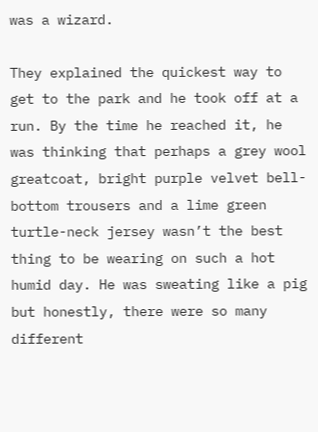was a wizard.

They explained the quickest way to get to the park and he took off at a run. By the time he reached it, he was thinking that perhaps a grey wool greatcoat, bright purple velvet bell-bottom trousers and a lime green turtle-neck jersey wasn’t the best thing to be wearing on such a hot humid day. He was sweating like a pig but honestly, there were so many different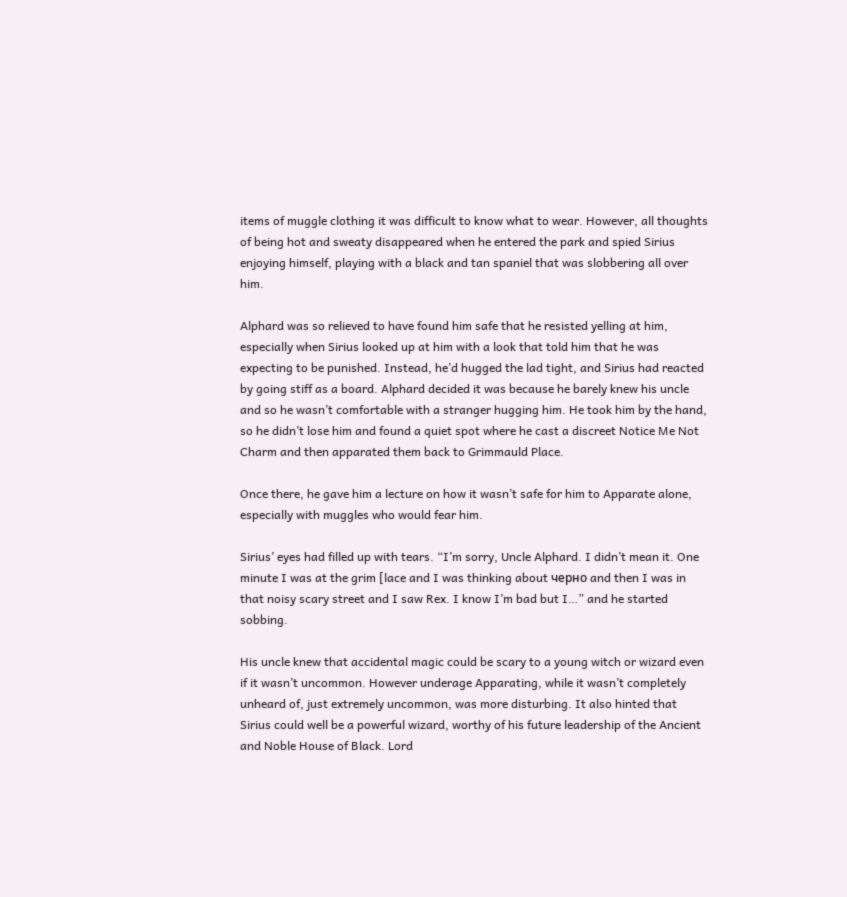items of muggle clothing it was difficult to know what to wear. However, all thoughts of being hot and sweaty disappeared when he entered the park and spied Sirius enjoying himself, playing with a black and tan spaniel that was slobbering all over him.

Alphard was so relieved to have found him safe that he resisted yelling at him, especially when Sirius looked up at him with a look that told him that he was expecting to be punished. Instead, he’d hugged the lad tight, and Sirius had reacted by going stiff as a board. Alphard decided it was because he barely knew his uncle and so he wasn’t comfortable with a stranger hugging him. He took him by the hand, so he didn’t lose him and found a quiet spot where he cast a discreet Notice Me Not Charm and then apparated them back to Grimmauld Place.

Once there, he gave him a lecture on how it wasn’t safe for him to Apparate alone, especially with muggles who would fear him.

Sirius’ eyes had filled up with tears. “I’m sorry, Uncle Alphard. I didn’t mean it. One minute I was at the grim [lace and I was thinking about черно and then I was in that noisy scary street and I saw Rex. I know I’m bad but I…” and he started sobbing.

His uncle knew that accidental magic could be scary to a young witch or wizard even if it wasn’t uncommon. However underage Apparating, while it wasn’t completely unheard of, just extremely uncommon, was more disturbing. It also hinted that Sirius could well be a powerful wizard, worthy of his future leadership of the Ancient and Noble House of Black. Lord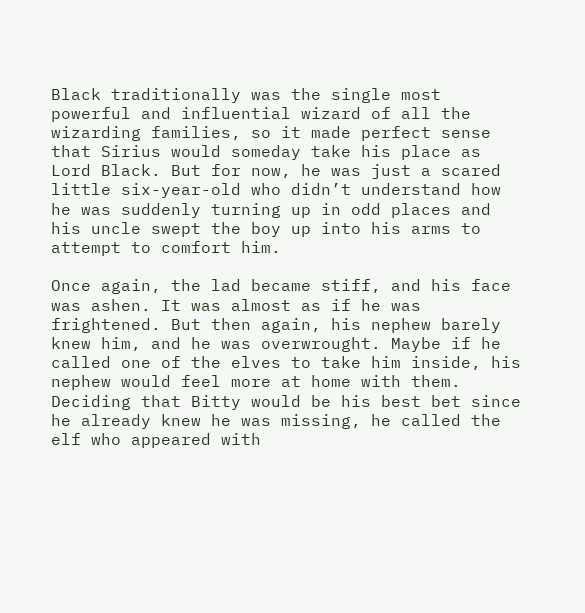Black traditionally was the single most powerful and influential wizard of all the wizarding families, so it made perfect sense that Sirius would someday take his place as Lord Black. But for now, he was just a scared little six-year-old who didn’t understand how he was suddenly turning up in odd places and his uncle swept the boy up into his arms to attempt to comfort him.

Once again, the lad became stiff, and his face was ashen. It was almost as if he was frightened. But then again, his nephew barely knew him, and he was overwrought. Maybe if he called one of the elves to take him inside, his nephew would feel more at home with them. Deciding that Bitty would be his best bet since he already knew he was missing, he called the elf who appeared with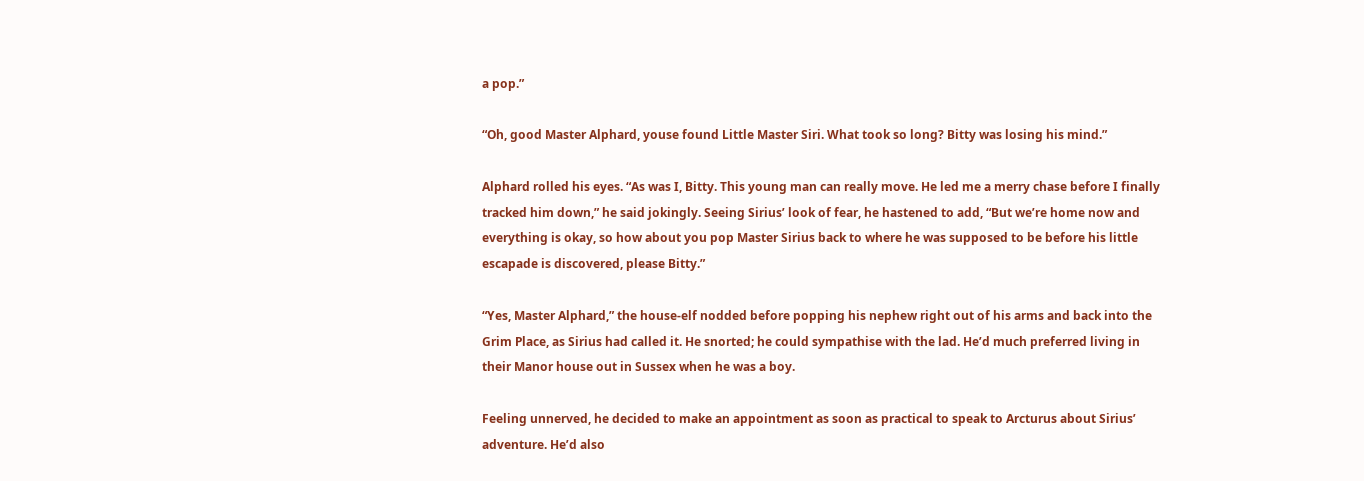a pop.”

“Oh, good Master Alphard, youse found Little Master Siri. What took so long? Bitty was losing his mind.”

Alphard rolled his eyes. “As was I, Bitty. This young man can really move. He led me a merry chase before I finally tracked him down,” he said jokingly. Seeing Sirius’ look of fear, he hastened to add, “But we’re home now and everything is okay, so how about you pop Master Sirius back to where he was supposed to be before his little escapade is discovered, please Bitty.”

“Yes, Master Alphard,” the house-elf nodded before popping his nephew right out of his arms and back into the Grim Place, as Sirius had called it. He snorted; he could sympathise with the lad. He’d much preferred living in their Manor house out in Sussex when he was a boy.

Feeling unnerved, he decided to make an appointment as soon as practical to speak to Arcturus about Sirius’ adventure. He’d also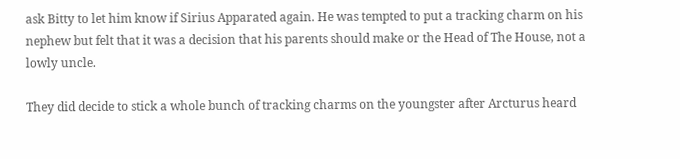ask Bitty to let him know if Sirius Apparated again. He was tempted to put a tracking charm on his nephew but felt that it was a decision that his parents should make or the Head of The House, not a lowly uncle.

They did decide to stick a whole bunch of tracking charms on the youngster after Arcturus heard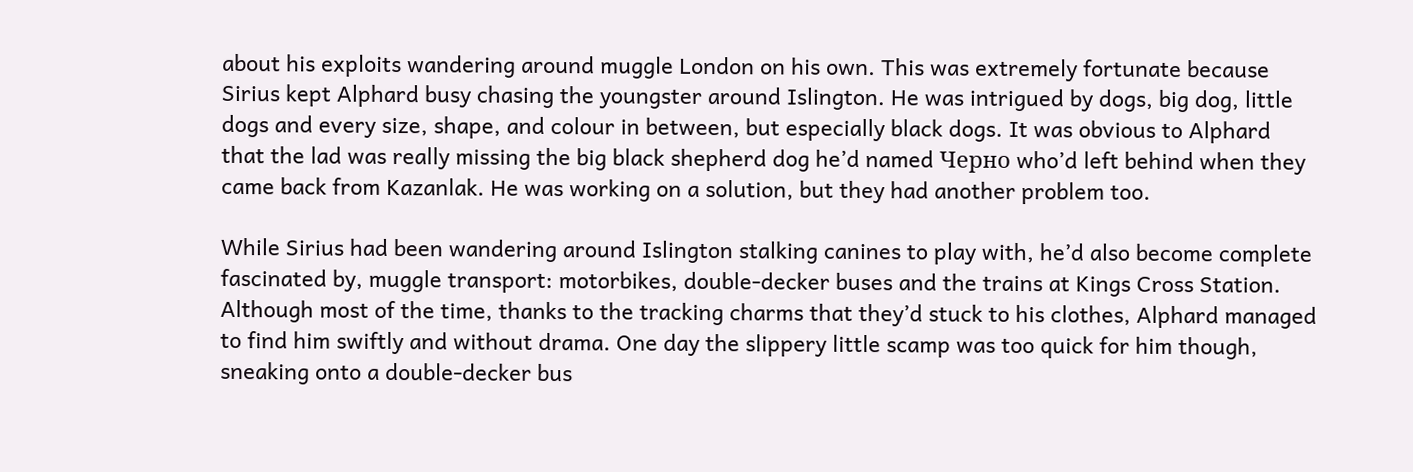about his exploits wandering around muggle London on his own. This was extremely fortunate because Sirius kept Alphard busy chasing the youngster around Islington. He was intrigued by dogs, big dog, little dogs and every size, shape, and colour in between, but especially black dogs. It was obvious to Alphard that the lad was really missing the big black shepherd dog he’d named Черно who’d left behind when they came back from Kazanlak. He was working on a solution, but they had another problem too.

While Sirius had been wandering around Islington stalking canines to play with, he’d also become complete fascinated by, muggle transport: motorbikes, double-decker buses and the trains at Kings Cross Station. Although most of the time, thanks to the tracking charms that they’d stuck to his clothes, Alphard managed to find him swiftly and without drama. One day the slippery little scamp was too quick for him though, sneaking onto a double-decker bus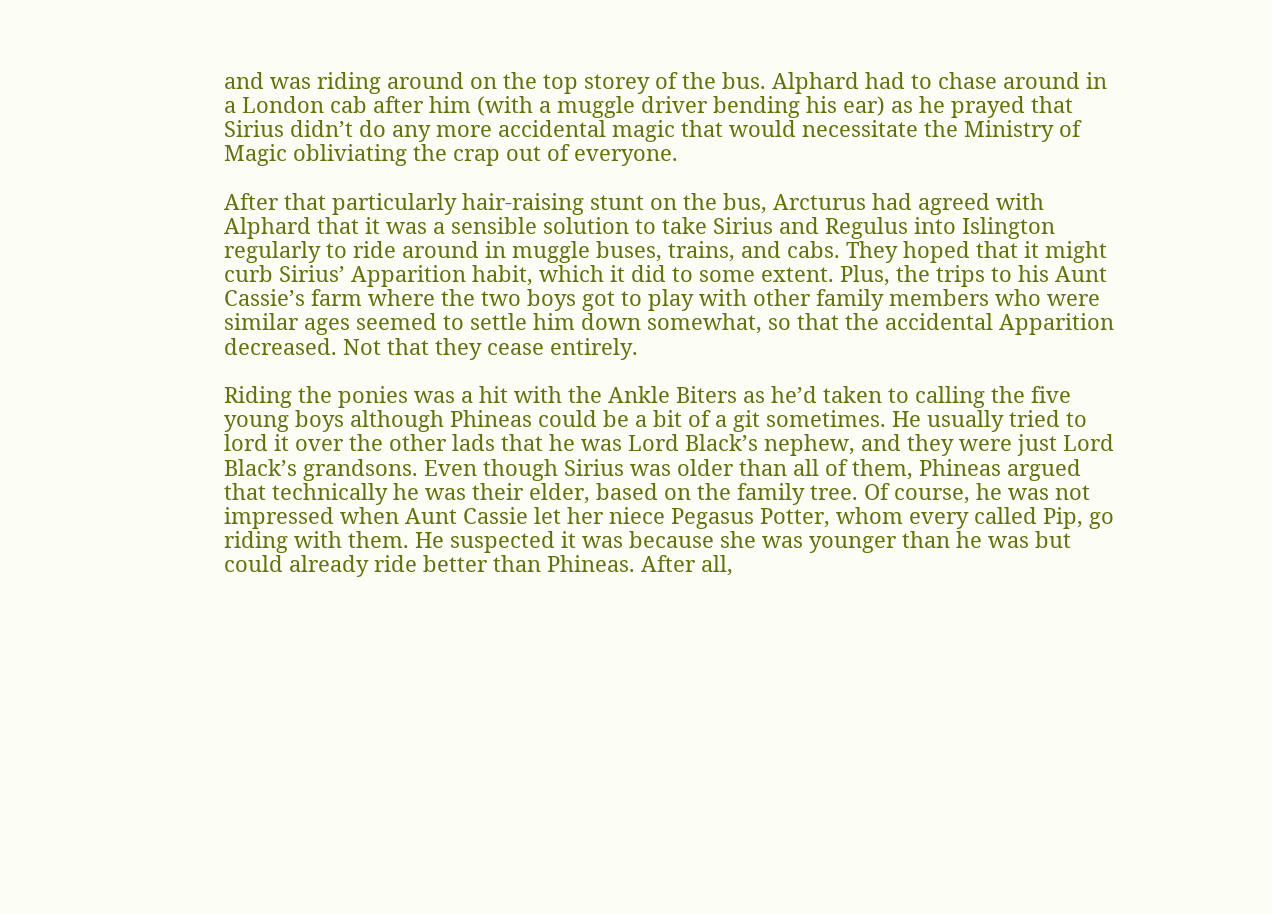and was riding around on the top storey of the bus. Alphard had to chase around in a London cab after him (with a muggle driver bending his ear) as he prayed that Sirius didn’t do any more accidental magic that would necessitate the Ministry of Magic obliviating the crap out of everyone.

After that particularly hair-raising stunt on the bus, Arcturus had agreed with Alphard that it was a sensible solution to take Sirius and Regulus into Islington regularly to ride around in muggle buses, trains, and cabs. They hoped that it might curb Sirius’ Apparition habit, which it did to some extent. Plus, the trips to his Aunt Cassie’s farm where the two boys got to play with other family members who were similar ages seemed to settle him down somewhat, so that the accidental Apparition decreased. Not that they cease entirely.

Riding the ponies was a hit with the Ankle Biters as he’d taken to calling the five young boys although Phineas could be a bit of a git sometimes. He usually tried to lord it over the other lads that he was Lord Black’s nephew, and they were just Lord Black’s grandsons. Even though Sirius was older than all of them, Phineas argued that technically he was their elder, based on the family tree. Of course, he was not impressed when Aunt Cassie let her niece Pegasus Potter, whom every called Pip, go riding with them. He suspected it was because she was younger than he was but could already ride better than Phineas. After all,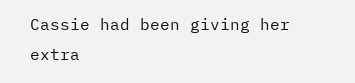Cassie had been giving her extra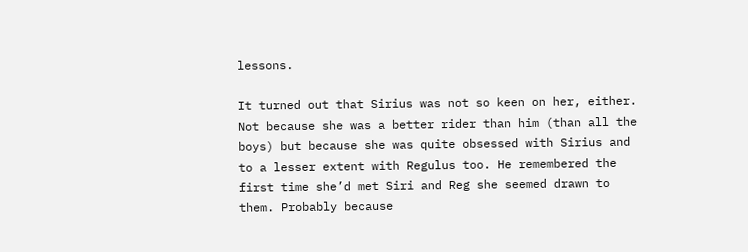lessons.

It turned out that Sirius was not so keen on her, either. Not because she was a better rider than him (than all the boys) but because she was quite obsessed with Sirius and to a lesser extent with Regulus too. He remembered the first time she’d met Siri and Reg she seemed drawn to them. Probably because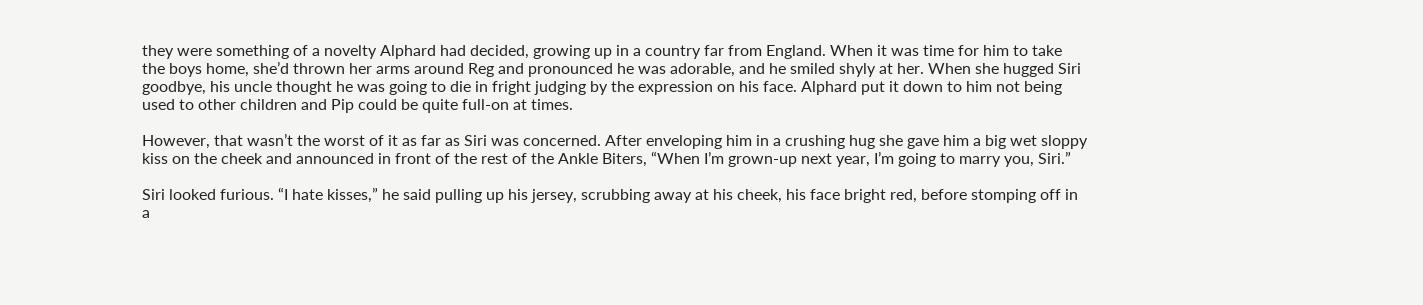they were something of a novelty Alphard had decided, growing up in a country far from England. When it was time for him to take the boys home, she’d thrown her arms around Reg and pronounced he was adorable, and he smiled shyly at her. When she hugged Siri goodbye, his uncle thought he was going to die in fright judging by the expression on his face. Alphard put it down to him not being used to other children and Pip could be quite full-on at times.

However, that wasn’t the worst of it as far as Siri was concerned. After enveloping him in a crushing hug she gave him a big wet sloppy kiss on the cheek and announced in front of the rest of the Ankle Biters, “When I’m grown-up next year, I’m going to marry you, Siri.”

Siri looked furious. “I hate kisses,” he said pulling up his jersey, scrubbing away at his cheek, his face bright red, before stomping off in a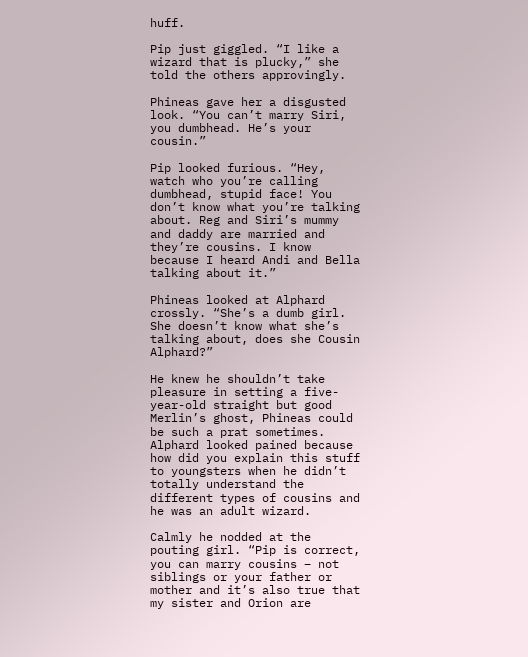huff.

Pip just giggled. “I like a wizard that is plucky,” she told the others approvingly.

Phineas gave her a disgusted look. “You can’t marry Siri, you dumbhead. He’s your cousin.”

Pip looked furious. “Hey, watch who you’re calling dumbhead, stupid face! You don’t know what you’re talking about. Reg and Siri’s mummy and daddy are married and they’re cousins. I know because I heard Andi and Bella talking about it.”

Phineas looked at Alphard crossly. “She’s a dumb girl. She doesn’t know what she’s talking about, does she Cousin Alphard?”

He knew he shouldn’t take pleasure in setting a five-year-old straight but good Merlin’s ghost, Phineas could be such a prat sometimes. Alphard looked pained because how did you explain this stuff to youngsters when he didn’t totally understand the different types of cousins and he was an adult wizard.

Calmly he nodded at the pouting girl. “Pip is correct, you can marry cousins – not siblings or your father or mother and it’s also true that my sister and Orion are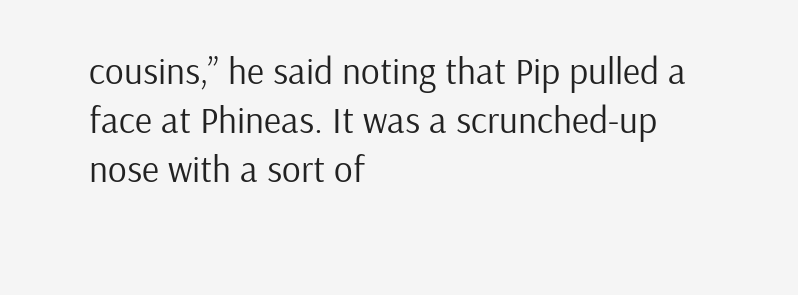cousins,” he said noting that Pip pulled a face at Phineas. It was a scrunched-up nose with a sort of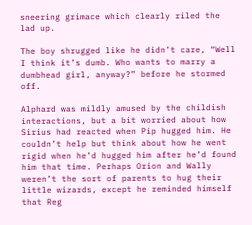sneering grimace which clearly riled the lad up.

The boy shrugged like he didn’t care, “Well I think it’s dumb. Who wants to marry a dumbhead girl, anyway?” before he stormed off.

Alphard was mildly amused by the childish interactions, but a bit worried about how Sirius had reacted when Pip hugged him. He couldn’t help but think about how he went rigid when he’d hugged him after he’d found him that time. Perhaps Orion and Wally weren’t the sort of parents to hug their little wizards, except he reminded himself that Reg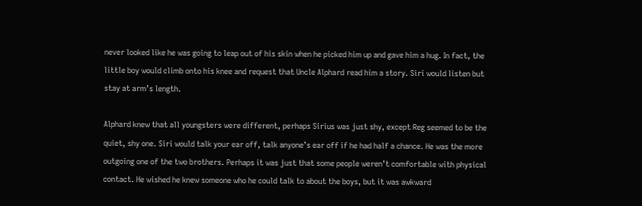never looked like he was going to leap out of his skin when he picked him up and gave him a hug. In fact, the little boy would climb onto his knee and request that Uncle Alphard read him a story. Siri would listen but stay at arm’s length.

Alphard knew that all youngsters were different, perhaps Sirius was just shy, except Reg seemed to be the quiet, shy one. Siri would talk your ear off, talk anyone’s ear off if he had half a chance. He was the more outgoing one of the two brothers. Perhaps it was just that some people weren’t comfortable with physical contact. He wished he knew someone who he could talk to about the boys, but it was awkward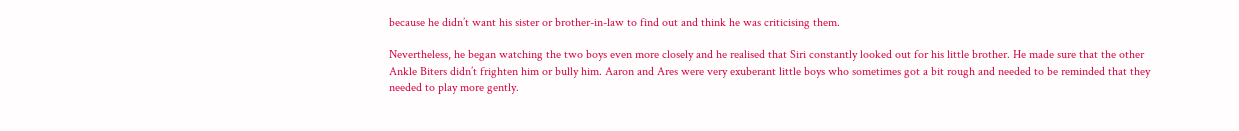because he didn’t want his sister or brother-in-law to find out and think he was criticising them.

Nevertheless, he began watching the two boys even more closely and he realised that Siri constantly looked out for his little brother. He made sure that the other Ankle Biters didn’t frighten him or bully him. Aaron and Ares were very exuberant little boys who sometimes got a bit rough and needed to be reminded that they needed to play more gently.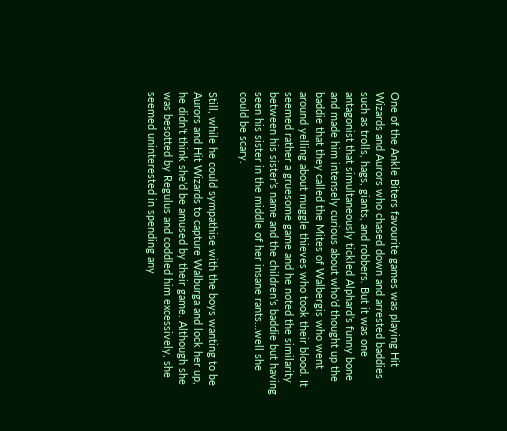One of the Ankle Biters favourite games was playing Hit Wizards and Aurors who chased down and arrested baddies such as trolls, hags, giants, and robbers. But it was one antagonist that simultaneously tickled Alphard’s funny bone and made him intensely curious about who’d thought up the baddie that they called the Mites of Walbergis who went around yelling about muggle thieves who took their blood. It seemed rather a gruesome game and he noted the similarity between his sister’s name and the children’s baddie but having seen his sister in the middle of her insane rants…well she could be scary.

Still, while he could sympathise with the boys wanting to be Aurors and Hit Wizards to capture Walburga and lock her up, he didn’t think she’d be amused by their game. Although she was besotted by Regulus and coddled him excessively, she seemed uninterested in spending any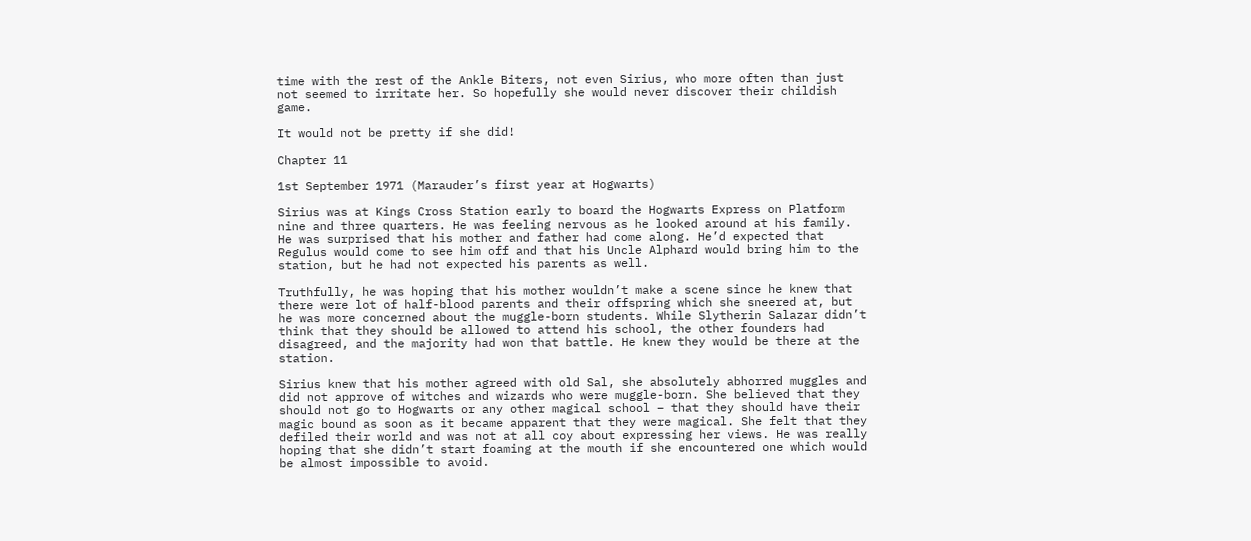time with the rest of the Ankle Biters, not even Sirius, who more often than just not seemed to irritate her. So hopefully she would never discover their childish game.

It would not be pretty if she did!

Chapter 11

1st September 1971 (Marauder’s first year at Hogwarts)

Sirius was at Kings Cross Station early to board the Hogwarts Express on Platform nine and three quarters. He was feeling nervous as he looked around at his family. He was surprised that his mother and father had come along. He’d expected that Regulus would come to see him off and that his Uncle Alphard would bring him to the station, but he had not expected his parents as well.

Truthfully, he was hoping that his mother wouldn’t make a scene since he knew that there were lot of half-blood parents and their offspring which she sneered at, but he was more concerned about the muggle-born students. While Slytherin Salazar didn’t think that they should be allowed to attend his school, the other founders had disagreed, and the majority had won that battle. He knew they would be there at the station.

Sirius knew that his mother agreed with old Sal, she absolutely abhorred muggles and did not approve of witches and wizards who were muggle-born. She believed that they should not go to Hogwarts or any other magical school – that they should have their magic bound as soon as it became apparent that they were magical. She felt that they defiled their world and was not at all coy about expressing her views. He was really hoping that she didn’t start foaming at the mouth if she encountered one which would be almost impossible to avoid.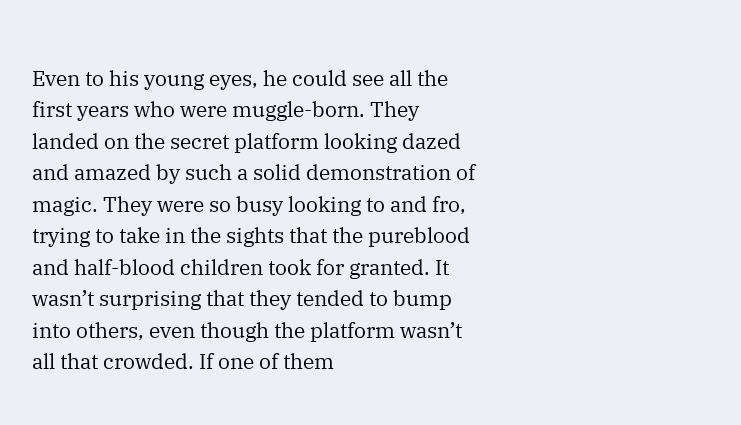Even to his young eyes, he could see all the first years who were muggle-born. They landed on the secret platform looking dazed and amazed by such a solid demonstration of magic. They were so busy looking to and fro, trying to take in the sights that the pureblood and half-blood children took for granted. It wasn’t surprising that they tended to bump into others, even though the platform wasn’t all that crowded. If one of them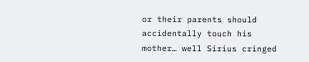or their parents should accidentally touch his mother… well Sirius cringed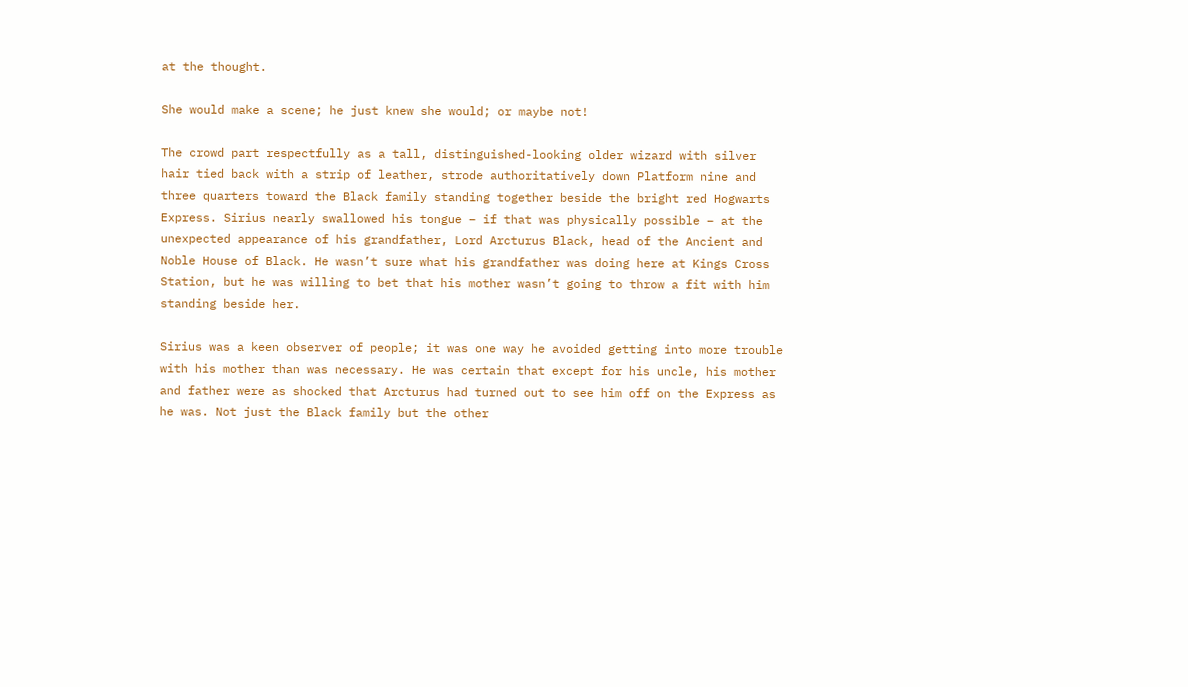at the thought.

She would make a scene; he just knew she would; or maybe not!

The crowd part respectfully as a tall, distinguished-looking older wizard with silver hair tied back with a strip of leather, strode authoritatively down Platform nine and three quarters toward the Black family standing together beside the bright red Hogwarts Express. Sirius nearly swallowed his tongue – if that was physically possible – at the unexpected appearance of his grandfather, Lord Arcturus Black, head of the Ancient and Noble House of Black. He wasn’t sure what his grandfather was doing here at Kings Cross Station, but he was willing to bet that his mother wasn’t going to throw a fit with him standing beside her.

Sirius was a keen observer of people; it was one way he avoided getting into more trouble with his mother than was necessary. He was certain that except for his uncle, his mother and father were as shocked that Arcturus had turned out to see him off on the Express as he was. Not just the Black family but the other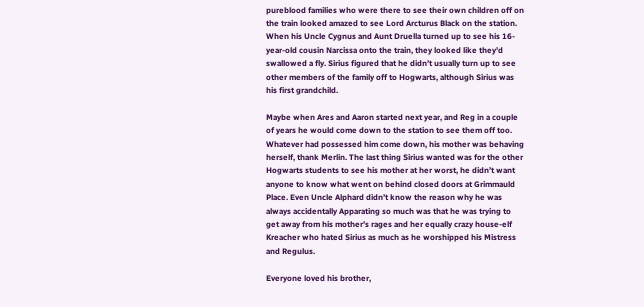pureblood families who were there to see their own children off on the train looked amazed to see Lord Arcturus Black on the station. When his Uncle Cygnus and Aunt Druella turned up to see his 16-year-old cousin Narcissa onto the train, they looked like they’d swallowed a fly. Sirius figured that he didn’t usually turn up to see other members of the family off to Hogwarts, although Sirius was his first grandchild.

Maybe when Ares and Aaron started next year, and Reg in a couple of years he would come down to the station to see them off too. Whatever had possessed him come down, his mother was behaving herself, thank Merlin. The last thing Sirius wanted was for the other Hogwarts students to see his mother at her worst, he didn’t want anyone to know what went on behind closed doors at Grimmauld Place. Even Uncle Alphard didn’t know the reason why he was always accidentally Apparating so much was that he was trying to get away from his mother’s rages and her equally crazy house-elf Kreacher who hated Sirius as much as he worshipped his Mistress and Regulus.

Everyone loved his brother,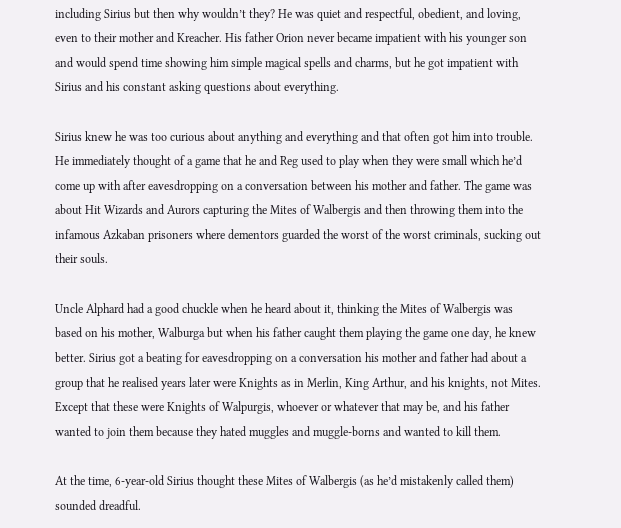including Sirius but then why wouldn’t they? He was quiet and respectful, obedient, and loving, even to their mother and Kreacher. His father Orion never became impatient with his younger son and would spend time showing him simple magical spells and charms, but he got impatient with Sirius and his constant asking questions about everything.

Sirius knew he was too curious about anything and everything and that often got him into trouble.  He immediately thought of a game that he and Reg used to play when they were small which he’d come up with after eavesdropping on a conversation between his mother and father. The game was about Hit Wizards and Aurors capturing the Mites of Walbergis and then throwing them into the infamous Azkaban prisoners where dementors guarded the worst of the worst criminals, sucking out their souls.

Uncle Alphard had a good chuckle when he heard about it, thinking the Mites of Walbergis was based on his mother, Walburga but when his father caught them playing the game one day, he knew better. Sirius got a beating for eavesdropping on a conversation his mother and father had about a group that he realised years later were Knights as in Merlin, King Arthur, and his knights, not Mites. Except that these were Knights of Walpurgis, whoever or whatever that may be, and his father wanted to join them because they hated muggles and muggle-borns and wanted to kill them.

At the time, 6-year-old Sirius thought these Mites of Walbergis (as he’d mistakenly called them) sounded dreadful.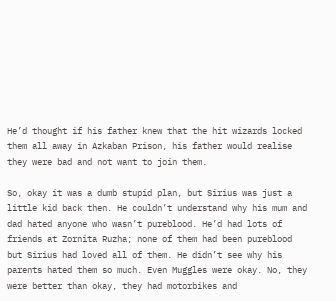He’d thought if his father knew that the hit wizards locked them all away in Azkaban Prison, his father would realise they were bad and not want to join them.

So, okay it was a dumb stupid plan, but Sirius was just a little kid back then. He couldn’t understand why his mum and dad hated anyone who wasn’t pureblood. He’d had lots of friends at Zornita Ruzha; none of them had been pureblood but Sirius had loved all of them. He didn’t see why his parents hated them so much. Even Muggles were okay. No, they were better than okay, they had motorbikes and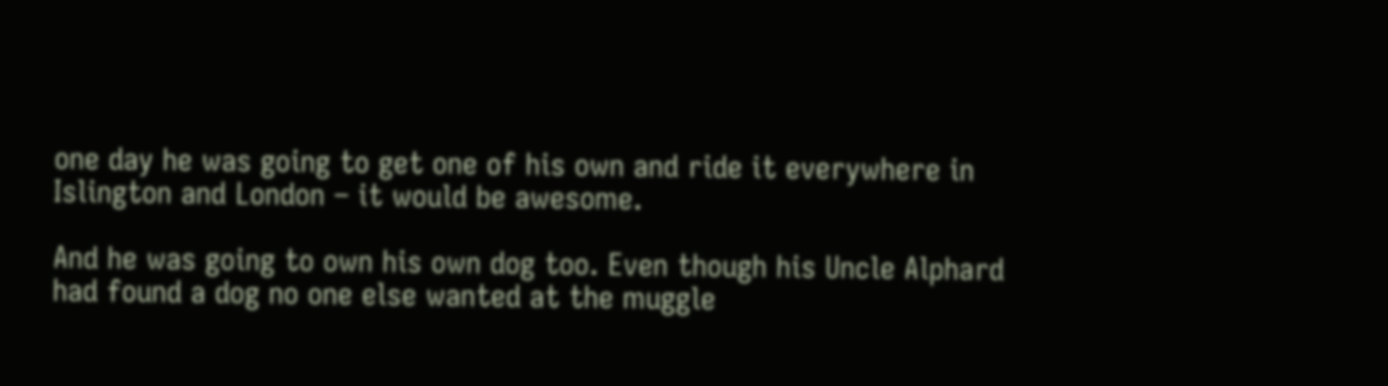one day he was going to get one of his own and ride it everywhere in Islington and London – it would be awesome.

And he was going to own his own dog too. Even though his Uncle Alphard had found a dog no one else wanted at the muggle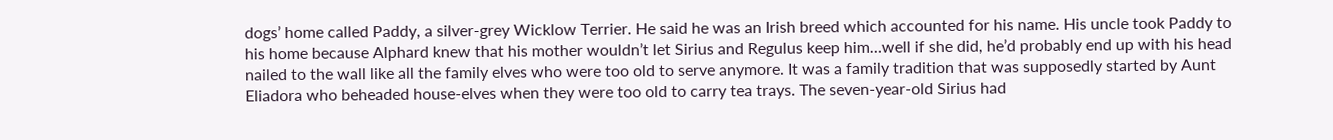dogs’ home called Paddy, a silver-grey Wicklow Terrier. He said he was an Irish breed which accounted for his name. His uncle took Paddy to his home because Alphard knew that his mother wouldn’t let Sirius and Regulus keep him…well if she did, he’d probably end up with his head nailed to the wall like all the family elves who were too old to serve anymore. It was a family tradition that was supposedly started by Aunt Eliadora who beheaded house-elves when they were too old to carry tea trays. The seven-year-old Sirius had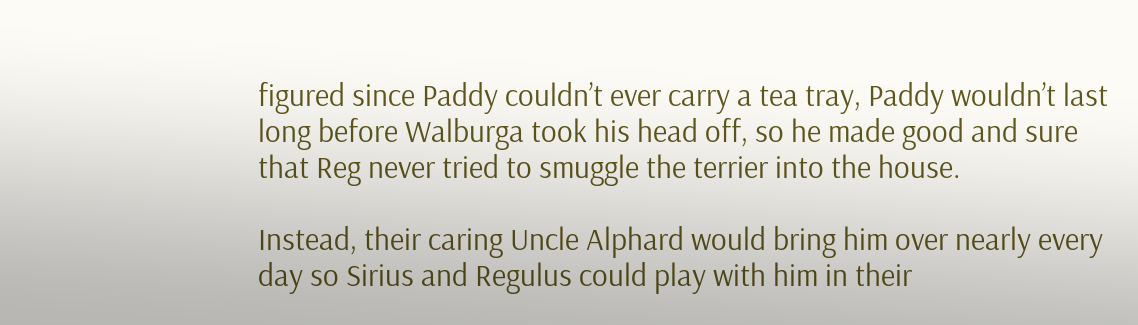figured since Paddy couldn’t ever carry a tea tray, Paddy wouldn’t last long before Walburga took his head off, so he made good and sure that Reg never tried to smuggle the terrier into the house.

Instead, their caring Uncle Alphard would bring him over nearly every day so Sirius and Regulus could play with him in their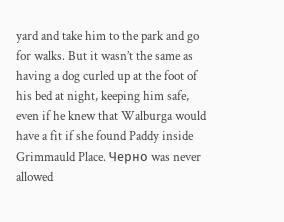yard and take him to the park and go for walks. But it wasn’t the same as having a dog curled up at the foot of his bed at night, keeping him safe, even if he knew that Walburga would have a fit if she found Paddy inside Grimmauld Place. Черно was never allowed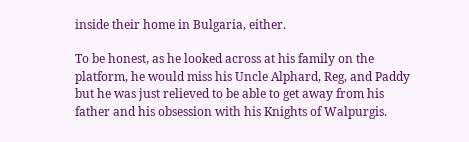inside their home in Bulgaria, either.

To be honest, as he looked across at his family on the platform, he would miss his Uncle Alphard, Reg, and Paddy but he was just relieved to be able to get away from his father and his obsession with his Knights of Walpurgis.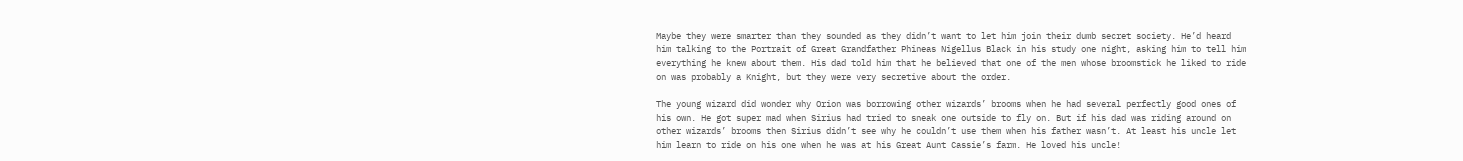Maybe they were smarter than they sounded as they didn’t want to let him join their dumb secret society. He’d heard him talking to the Portrait of Great Grandfather Phineas Nigellus Black in his study one night, asking him to tell him everything he knew about them. His dad told him that he believed that one of the men whose broomstick he liked to ride on was probably a Knight, but they were very secretive about the order.

The young wizard did wonder why Orion was borrowing other wizards’ brooms when he had several perfectly good ones of his own. He got super mad when Sirius had tried to sneak one outside to fly on. But if his dad was riding around on other wizards’ brooms then Sirius didn’t see why he couldn’t use them when his father wasn’t. At least his uncle let him learn to ride on his one when he was at his Great Aunt Cassie’s farm. He loved his uncle!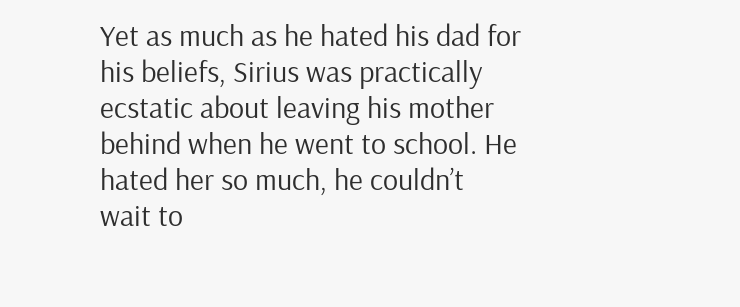Yet as much as he hated his dad for his beliefs, Sirius was practically ecstatic about leaving his mother behind when he went to school. He hated her so much, he couldn’t wait to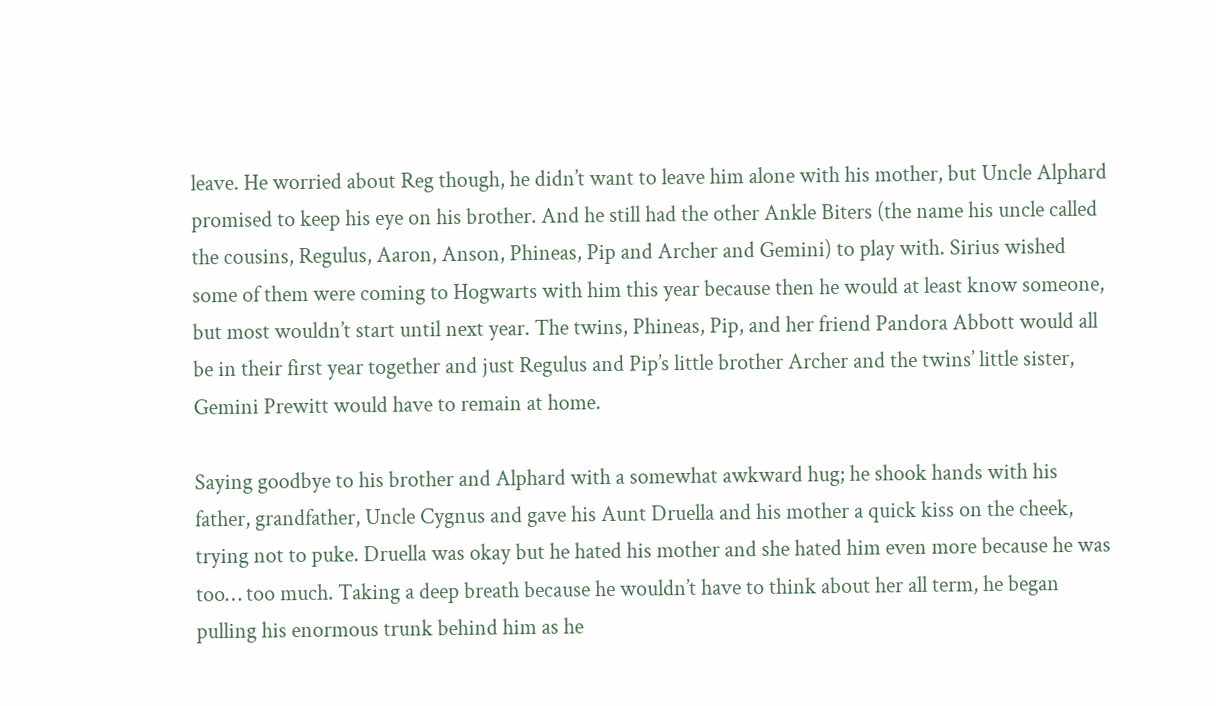leave. He worried about Reg though, he didn’t want to leave him alone with his mother, but Uncle Alphard promised to keep his eye on his brother. And he still had the other Ankle Biters (the name his uncle called the cousins, Regulus, Aaron, Anson, Phineas, Pip and Archer and Gemini) to play with. Sirius wished some of them were coming to Hogwarts with him this year because then he would at least know someone, but most wouldn’t start until next year. The twins, Phineas, Pip, and her friend Pandora Abbott would all be in their first year together and just Regulus and Pip’s little brother Archer and the twins’ little sister, Gemini Prewitt would have to remain at home.

Saying goodbye to his brother and Alphard with a somewhat awkward hug; he shook hands with his father, grandfather, Uncle Cygnus and gave his Aunt Druella and his mother a quick kiss on the cheek, trying not to puke. Druella was okay but he hated his mother and she hated him even more because he was too… too much. Taking a deep breath because he wouldn’t have to think about her all term, he began pulling his enormous trunk behind him as he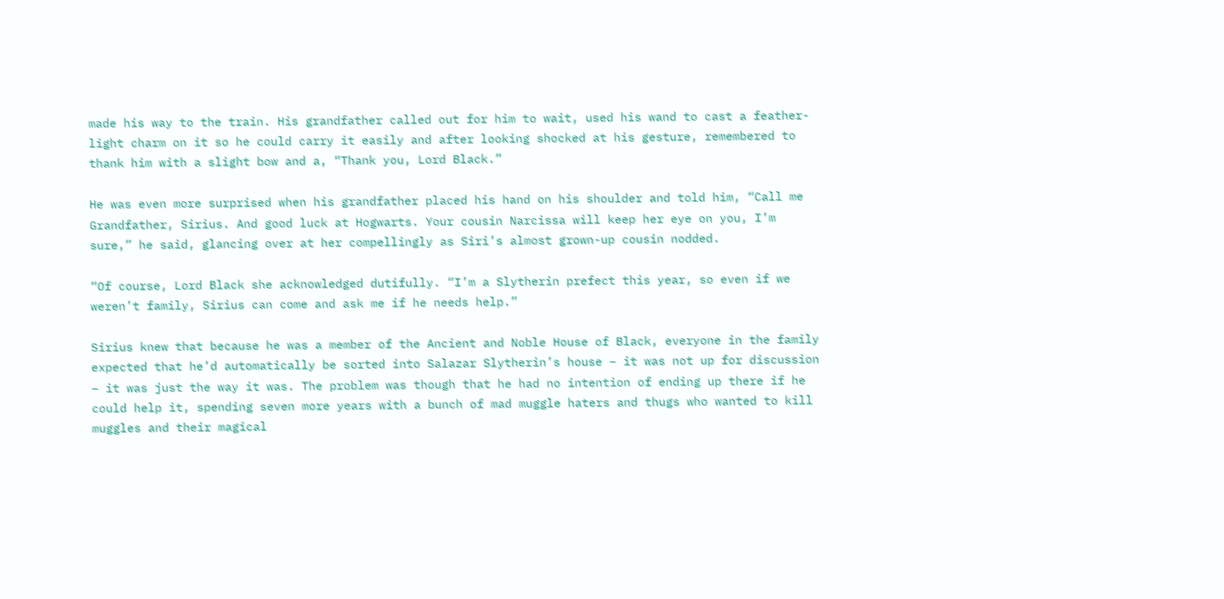made his way to the train. His grandfather called out for him to wait, used his wand to cast a feather-light charm on it so he could carry it easily and after looking shocked at his gesture, remembered to thank him with a slight bow and a, “Thank you, Lord Black.”

He was even more surprised when his grandfather placed his hand on his shoulder and told him, “Call me Grandfather, Sirius. And good luck at Hogwarts. Your cousin Narcissa will keep her eye on you, I’m sure,” he said, glancing over at her compellingly as Siri’s almost grown-up cousin nodded.

“Of course, Lord Black she acknowledged dutifully. “I’m a Slytherin prefect this year, so even if we weren’t family, Sirius can come and ask me if he needs help.”

Sirius knew that because he was a member of the Ancient and Noble House of Black, everyone in the family expected that he’d automatically be sorted into Salazar Slytherin’s house – it was not up for discussion – it was just the way it was. The problem was though that he had no intention of ending up there if he could help it, spending seven more years with a bunch of mad muggle haters and thugs who wanted to kill muggles and their magical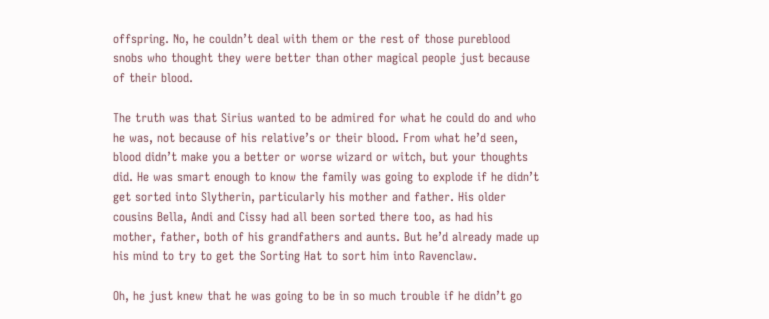offspring. No, he couldn’t deal with them or the rest of those pureblood snobs who thought they were better than other magical people just because of their blood.

The truth was that Sirius wanted to be admired for what he could do and who he was, not because of his relative’s or their blood. From what he’d seen, blood didn’t make you a better or worse wizard or witch, but your thoughts did. He was smart enough to know the family was going to explode if he didn’t get sorted into Slytherin, particularly his mother and father. His older cousins Bella, Andi and Cissy had all been sorted there too, as had his mother, father, both of his grandfathers and aunts. But he’d already made up his mind to try to get the Sorting Hat to sort him into Ravenclaw.

Oh, he just knew that he was going to be in so much trouble if he didn’t go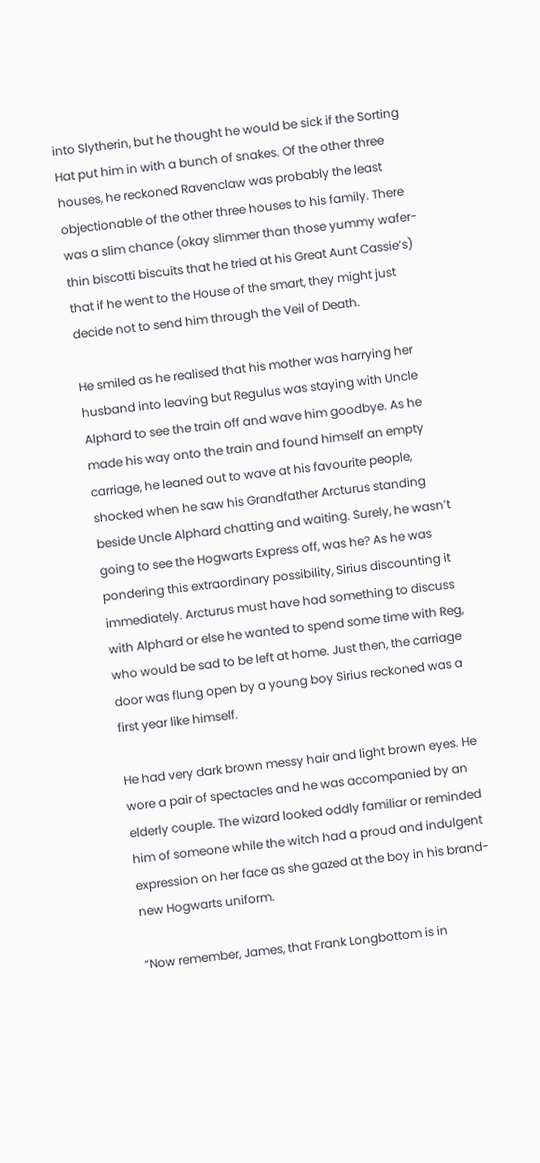into Slytherin, but he thought he would be sick if the Sorting Hat put him in with a bunch of snakes. Of the other three houses, he reckoned Ravenclaw was probably the least objectionable of the other three houses to his family. There was a slim chance (okay slimmer than those yummy wafer-thin biscotti biscuits that he tried at his Great Aunt Cassie’s) that if he went to the House of the smart, they might just decide not to send him through the Veil of Death.

He smiled as he realised that his mother was harrying her husband into leaving but Regulus was staying with Uncle Alphard to see the train off and wave him goodbye. As he made his way onto the train and found himself an empty carriage, he leaned out to wave at his favourite people, shocked when he saw his Grandfather Arcturus standing beside Uncle Alphard chatting and waiting. Surely, he wasn’t going to see the Hogwarts Express off, was he? As he was pondering this extraordinary possibility, Sirius discounting it immediately. Arcturus must have had something to discuss with Alphard or else he wanted to spend some time with Reg, who would be sad to be left at home. Just then, the carriage door was flung open by a young boy Sirius reckoned was a first year like himself.

He had very dark brown messy hair and light brown eyes. He wore a pair of spectacles and he was accompanied by an elderly couple. The wizard looked oddly familiar or reminded him of someone while the witch had a proud and indulgent expression on her face as she gazed at the boy in his brand-new Hogwarts uniform.

“Now remember, James, that Frank Longbottom is in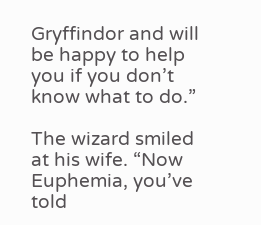Gryffindor and will be happy to help you if you don’t know what to do.”

The wizard smiled at his wife. “Now Euphemia, you’ve told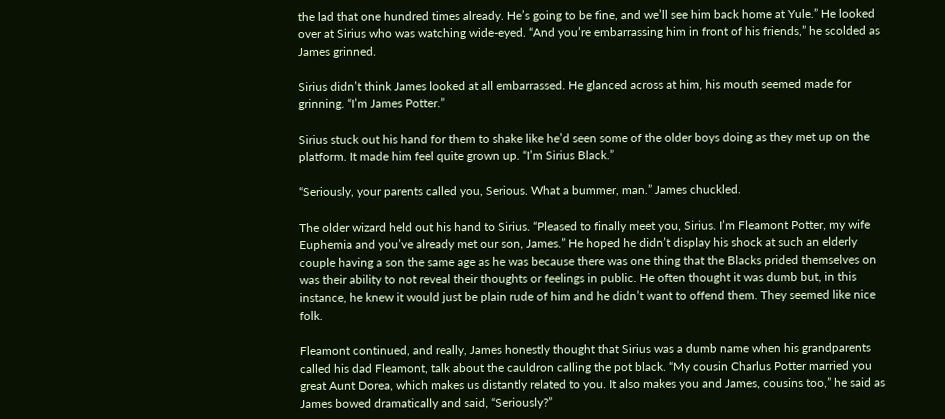the lad that one hundred times already. He’s going to be fine, and we’ll see him back home at Yule.” He looked over at Sirius who was watching wide-eyed. “And you’re embarrassing him in front of his friends,” he scolded as James grinned.

Sirius didn’t think James looked at all embarrassed. He glanced across at him, his mouth seemed made for grinning. “I’m James Potter.”

Sirius stuck out his hand for them to shake like he’d seen some of the older boys doing as they met up on the platform. It made him feel quite grown up. “I’m Sirius Black.”

“Seriously, your parents called you, Serious. What a bummer, man.” James chuckled.

The older wizard held out his hand to Sirius. “Pleased to finally meet you, Sirius. I’m Fleamont Potter, my wife Euphemia and you’ve already met our son, James.” He hoped he didn’t display his shock at such an elderly couple having a son the same age as he was because there was one thing that the Blacks prided themselves on was their ability to not reveal their thoughts or feelings in public. He often thought it was dumb but, in this instance, he knew it would just be plain rude of him and he didn’t want to offend them. They seemed like nice folk.

Fleamont continued, and really, James honestly thought that Sirius was a dumb name when his grandparents called his dad Fleamont, talk about the cauldron calling the pot black. “My cousin Charlus Potter married you great Aunt Dorea, which makes us distantly related to you. It also makes you and James, cousins too,” he said as James bowed dramatically and said, “Seriously?”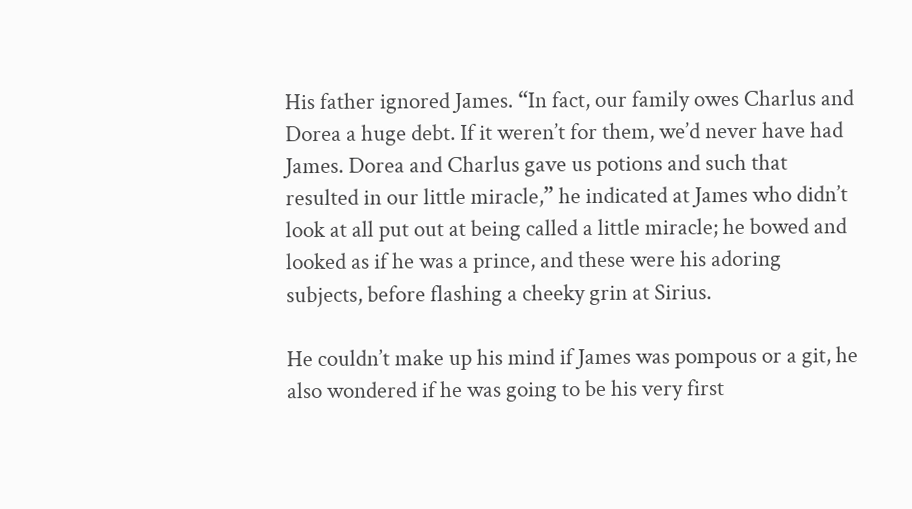His father ignored James. “In fact, our family owes Charlus and Dorea a huge debt. If it weren’t for them, we’d never have had James. Dorea and Charlus gave us potions and such that resulted in our little miracle,” he indicated at James who didn’t look at all put out at being called a little miracle; he bowed and looked as if he was a prince, and these were his adoring subjects, before flashing a cheeky grin at Sirius.

He couldn’t make up his mind if James was pompous or a git, he also wondered if he was going to be his very first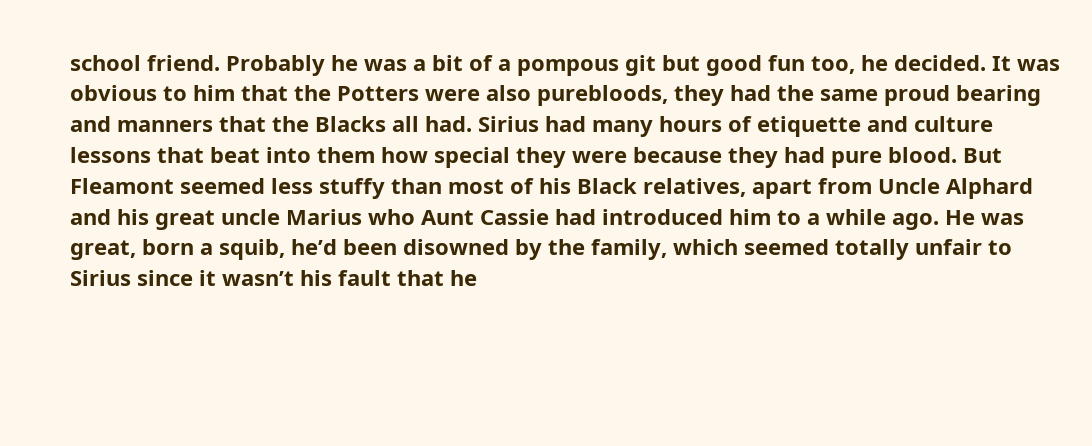school friend. Probably he was a bit of a pompous git but good fun too, he decided. It was obvious to him that the Potters were also purebloods, they had the same proud bearing and manners that the Blacks all had. Sirius had many hours of etiquette and culture lessons that beat into them how special they were because they had pure blood. But Fleamont seemed less stuffy than most of his Black relatives, apart from Uncle Alphard and his great uncle Marius who Aunt Cassie had introduced him to a while ago. He was great, born a squib, he’d been disowned by the family, which seemed totally unfair to Sirius since it wasn’t his fault that he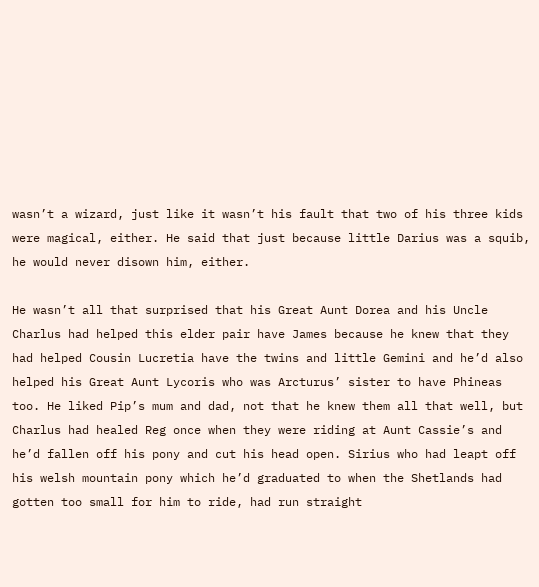wasn’t a wizard, just like it wasn’t his fault that two of his three kids were magical, either. He said that just because little Darius was a squib, he would never disown him, either.

He wasn’t all that surprised that his Great Aunt Dorea and his Uncle Charlus had helped this elder pair have James because he knew that they had helped Cousin Lucretia have the twins and little Gemini and he’d also helped his Great Aunt Lycoris who was Arcturus’ sister to have Phineas too. He liked Pip’s mum and dad, not that he knew them all that well, but Charlus had healed Reg once when they were riding at Aunt Cassie’s and he’d fallen off his pony and cut his head open. Sirius who had leapt off his welsh mountain pony which he’d graduated to when the Shetlands had gotten too small for him to ride, had run straight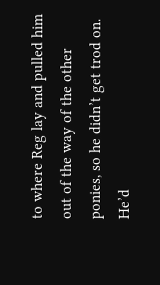to where Reg lay and pulled him out of the way of the other ponies, so he didn’t get trod on. He’d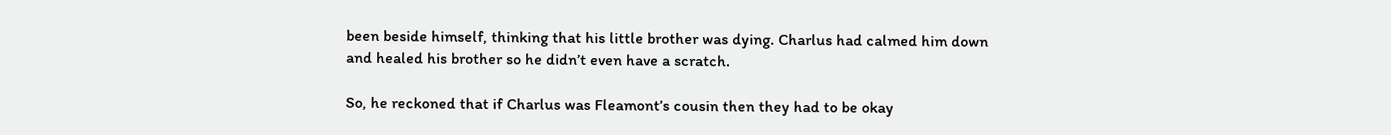been beside himself, thinking that his little brother was dying. Charlus had calmed him down and healed his brother so he didn’t even have a scratch.

So, he reckoned that if Charlus was Fleamont’s cousin then they had to be okay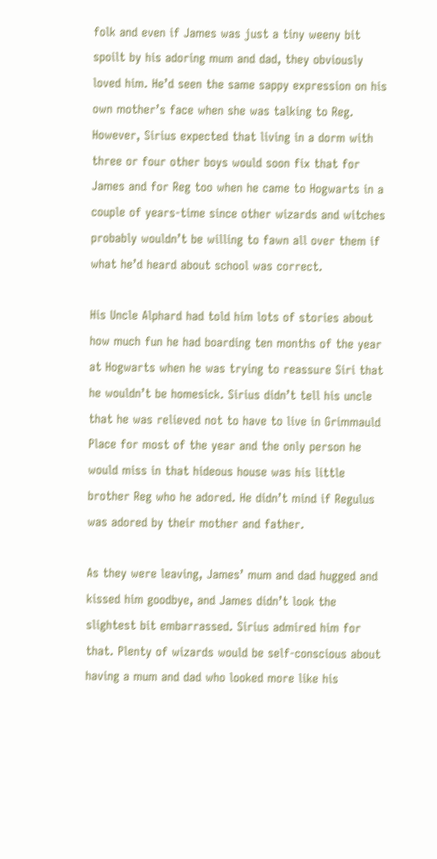folk and even if James was just a tiny weeny bit spoilt by his adoring mum and dad, they obviously loved him. He’d seen the same sappy expression on his own mother’s face when she was talking to Reg. However, Sirius expected that living in a dorm with three or four other boys would soon fix that for James and for Reg too when he came to Hogwarts in a couple of years-time since other wizards and witches probably wouldn’t be willing to fawn all over them if what he’d heard about school was correct.

His Uncle Alphard had told him lots of stories about how much fun he had boarding ten months of the year at Hogwarts when he was trying to reassure Siri that he wouldn’t be homesick. Sirius didn’t tell his uncle that he was relieved not to have to live in Grimmauld Place for most of the year and the only person he would miss in that hideous house was his little brother Reg who he adored. He didn’t mind if Regulus was adored by their mother and father.

As they were leaving, James’ mum and dad hugged and kissed him goodbye, and James didn’t look the slightest bit embarrassed. Sirius admired him for that. Plenty of wizards would be self-conscious about having a mum and dad who looked more like his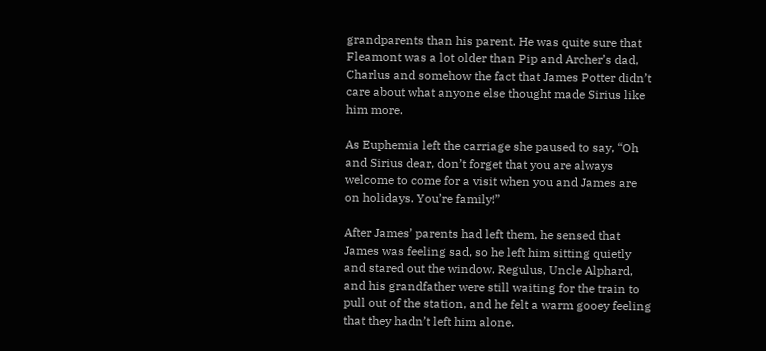grandparents than his parent. He was quite sure that Fleamont was a lot older than Pip and Archer’s dad, Charlus and somehow the fact that James Potter didn’t care about what anyone else thought made Sirius like him more.

As Euphemia left the carriage she paused to say, “Oh and Sirius dear, don’t forget that you are always welcome to come for a visit when you and James are on holidays. You’re family!”

After James’ parents had left them, he sensed that James was feeling sad, so he left him sitting quietly and stared out the window. Regulus, Uncle Alphard, and his grandfather were still waiting for the train to pull out of the station, and he felt a warm gooey feeling that they hadn’t left him alone.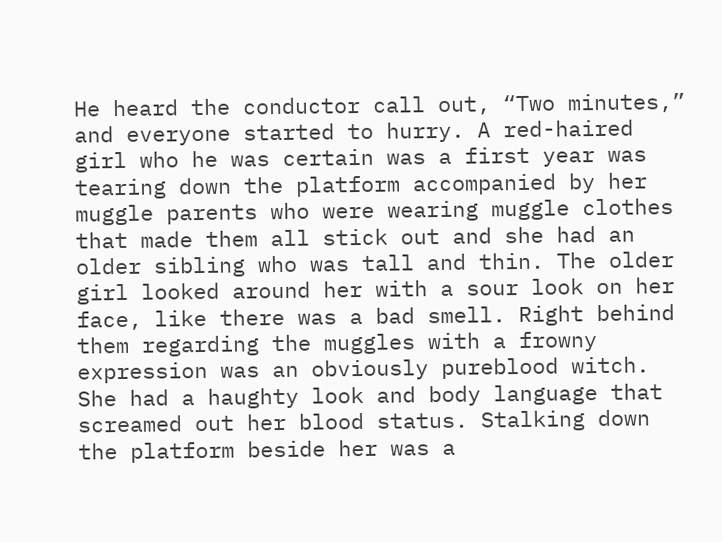He heard the conductor call out, “Two minutes,” and everyone started to hurry. A red-haired girl who he was certain was a first year was tearing down the platform accompanied by her muggle parents who were wearing muggle clothes that made them all stick out and she had an older sibling who was tall and thin. The older girl looked around her with a sour look on her face, like there was a bad smell. Right behind them regarding the muggles with a frowny expression was an obviously pureblood witch. She had a haughty look and body language that screamed out her blood status. Stalking down the platform beside her was a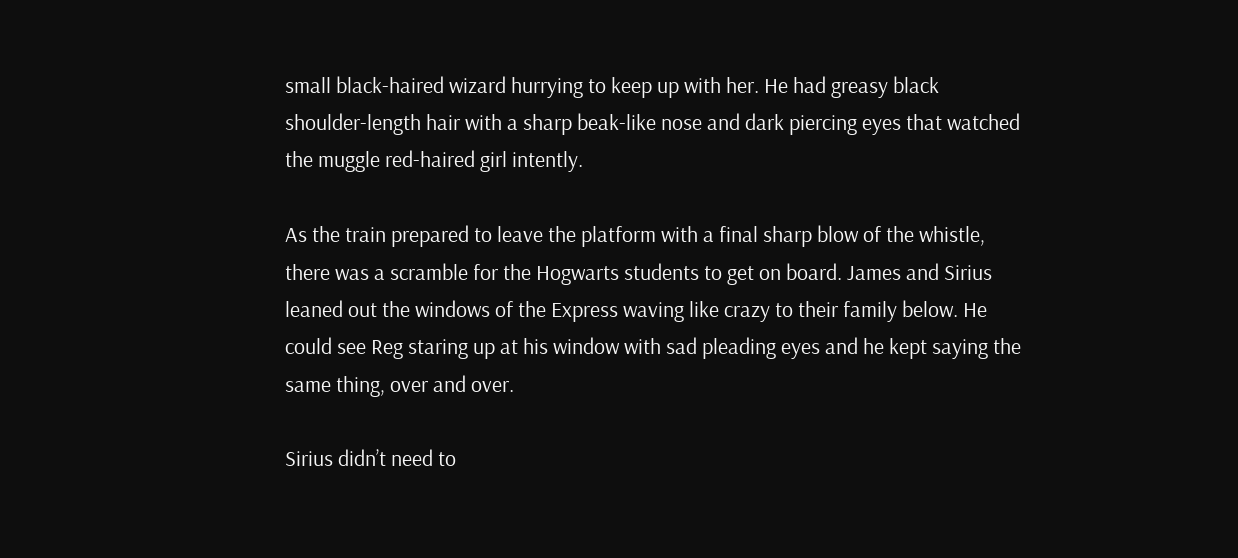small black-haired wizard hurrying to keep up with her. He had greasy black shoulder-length hair with a sharp beak-like nose and dark piercing eyes that watched the muggle red-haired girl intently.

As the train prepared to leave the platform with a final sharp blow of the whistle, there was a scramble for the Hogwarts students to get on board. James and Sirius leaned out the windows of the Express waving like crazy to their family below. He could see Reg staring up at his window with sad pleading eyes and he kept saying the same thing, over and over.

Sirius didn’t need to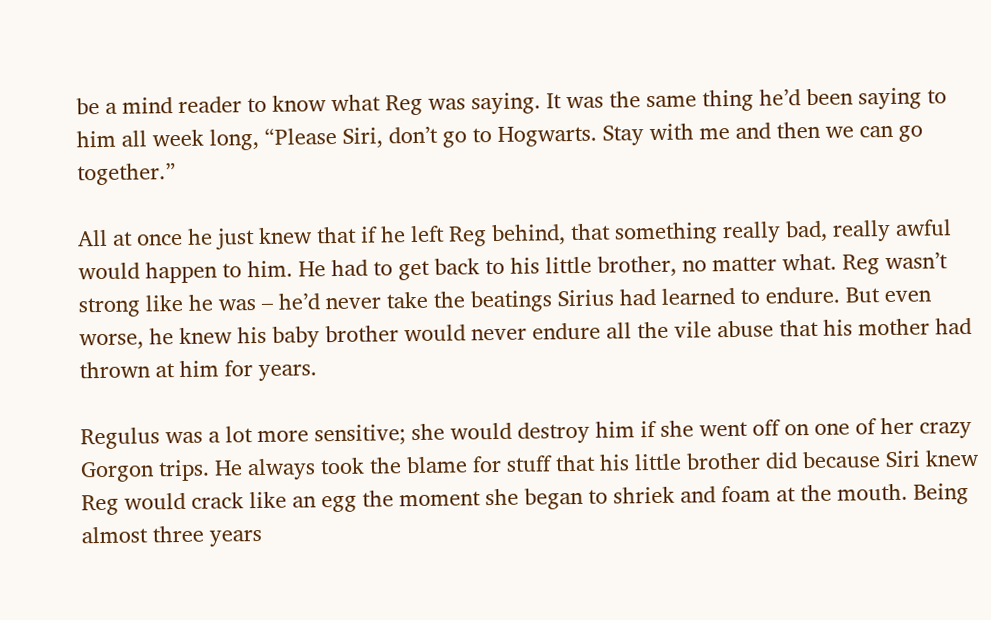be a mind reader to know what Reg was saying. It was the same thing he’d been saying to him all week long, “Please Siri, don’t go to Hogwarts. Stay with me and then we can go together.”

All at once he just knew that if he left Reg behind, that something really bad, really awful would happen to him. He had to get back to his little brother, no matter what. Reg wasn’t strong like he was – he’d never take the beatings Sirius had learned to endure. But even worse, he knew his baby brother would never endure all the vile abuse that his mother had thrown at him for years.

Regulus was a lot more sensitive; she would destroy him if she went off on one of her crazy Gorgon trips. He always took the blame for stuff that his little brother did because Siri knew Reg would crack like an egg the moment she began to shriek and foam at the mouth. Being almost three years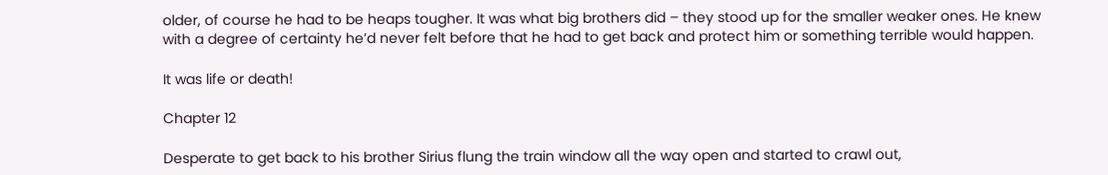older, of course he had to be heaps tougher. It was what big brothers did – they stood up for the smaller weaker ones. He knew with a degree of certainty he’d never felt before that he had to get back and protect him or something terrible would happen.

It was life or death!

Chapter 12

Desperate to get back to his brother Sirius flung the train window all the way open and started to crawl out,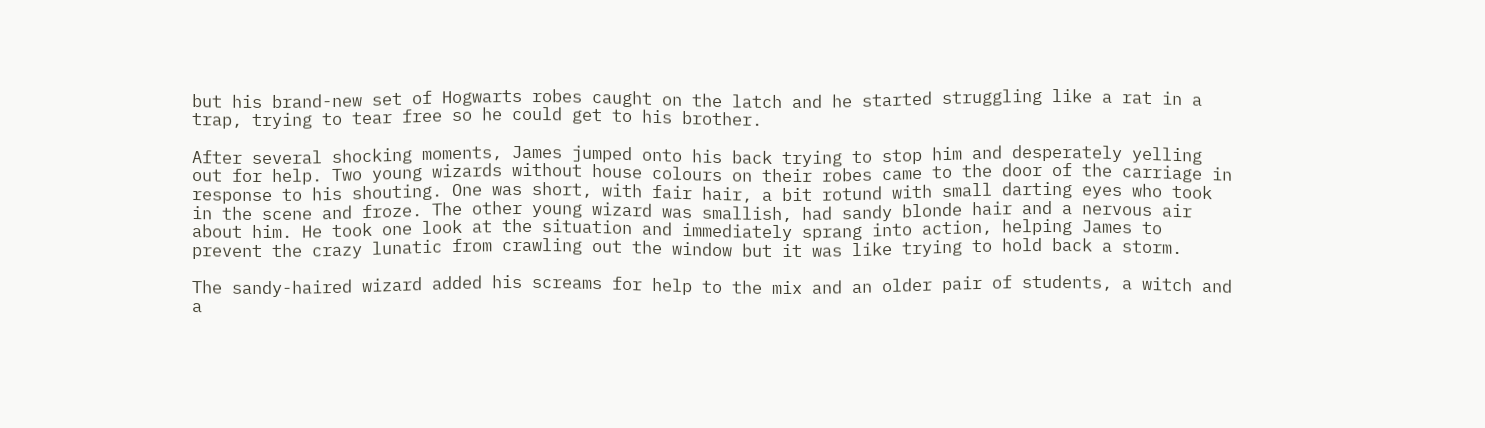but his brand-new set of Hogwarts robes caught on the latch and he started struggling like a rat in a trap, trying to tear free so he could get to his brother.

After several shocking moments, James jumped onto his back trying to stop him and desperately yelling out for help. Two young wizards without house colours on their robes came to the door of the carriage in response to his shouting. One was short, with fair hair, a bit rotund with small darting eyes who took in the scene and froze. The other young wizard was smallish, had sandy blonde hair and a nervous air about him. He took one look at the situation and immediately sprang into action, helping James to prevent the crazy lunatic from crawling out the window but it was like trying to hold back a storm.

The sandy-haired wizard added his screams for help to the mix and an older pair of students, a witch and a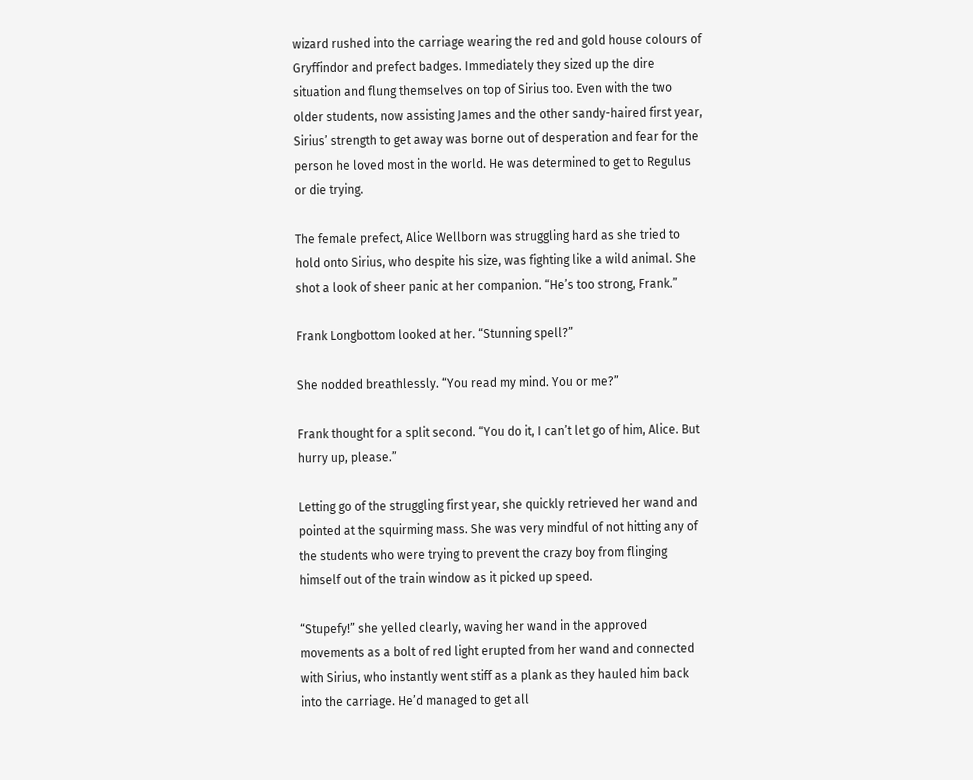wizard rushed into the carriage wearing the red and gold house colours of Gryffindor and prefect badges. Immediately they sized up the dire situation and flung themselves on top of Sirius too. Even with the two older students, now assisting James and the other sandy-haired first year, Sirius’ strength to get away was borne out of desperation and fear for the person he loved most in the world. He was determined to get to Regulus or die trying.

The female prefect, Alice Wellborn was struggling hard as she tried to hold onto Sirius, who despite his size, was fighting like a wild animal. She shot a look of sheer panic at her companion. “He’s too strong, Frank.”

Frank Longbottom looked at her. “Stunning spell?”

She nodded breathlessly. “You read my mind. You or me?”

Frank thought for a split second. “You do it, I can’t let go of him, Alice. But hurry up, please.”

Letting go of the struggling first year, she quickly retrieved her wand and pointed at the squirming mass. She was very mindful of not hitting any of the students who were trying to prevent the crazy boy from flinging himself out of the train window as it picked up speed.

“Stupefy!” she yelled clearly, waving her wand in the approved movements as a bolt of red light erupted from her wand and connected with Sirius, who instantly went stiff as a plank as they hauled him back into the carriage. He’d managed to get all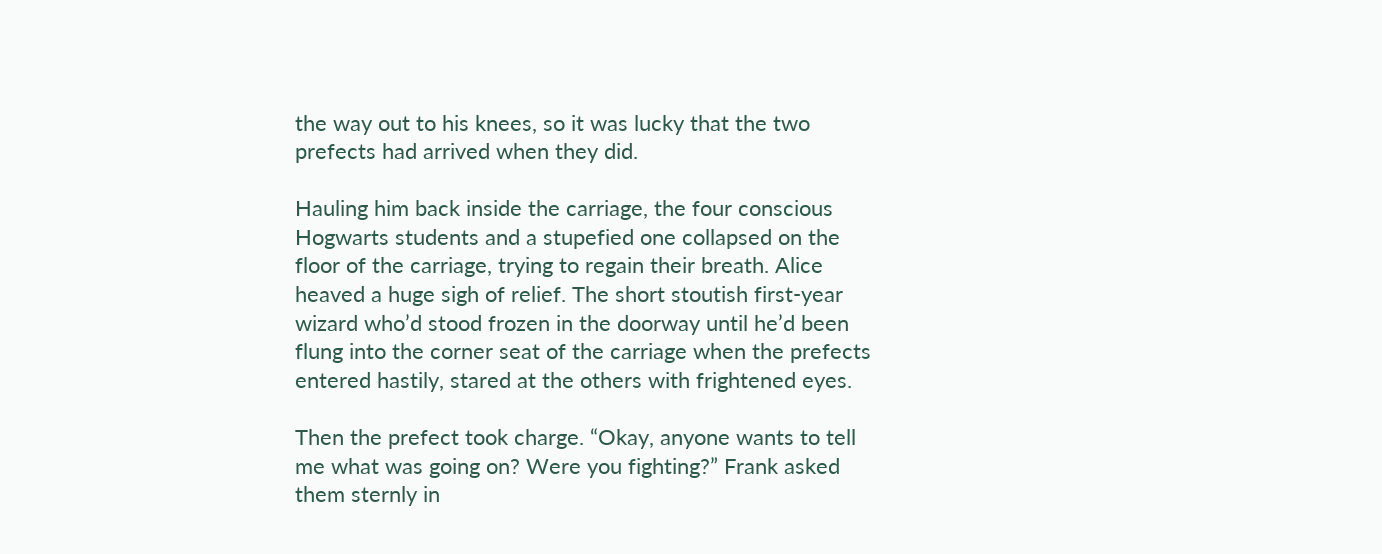the way out to his knees, so it was lucky that the two prefects had arrived when they did.

Hauling him back inside the carriage, the four conscious Hogwarts students and a stupefied one collapsed on the floor of the carriage, trying to regain their breath. Alice heaved a huge sigh of relief. The short stoutish first-year wizard who’d stood frozen in the doorway until he’d been flung into the corner seat of the carriage when the prefects entered hastily, stared at the others with frightened eyes.

Then the prefect took charge. “Okay, anyone wants to tell me what was going on? Were you fighting?” Frank asked them sternly in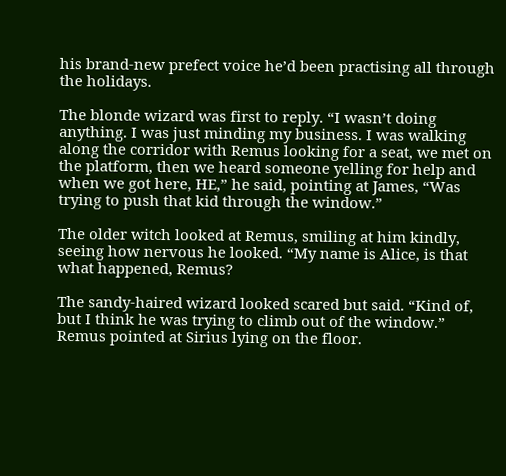his brand-new prefect voice he’d been practising all through the holidays.

The blonde wizard was first to reply. “I wasn’t doing anything. I was just minding my business. I was walking along the corridor with Remus looking for a seat, we met on the platform, then we heard someone yelling for help and when we got here, HE,” he said, pointing at James, “Was trying to push that kid through the window.”

The older witch looked at Remus, smiling at him kindly, seeing how nervous he looked. “My name is Alice, is that what happened, Remus?

The sandy-haired wizard looked scared but said. “Kind of, but I think he was trying to climb out of the window.” Remus pointed at Sirius lying on the floor.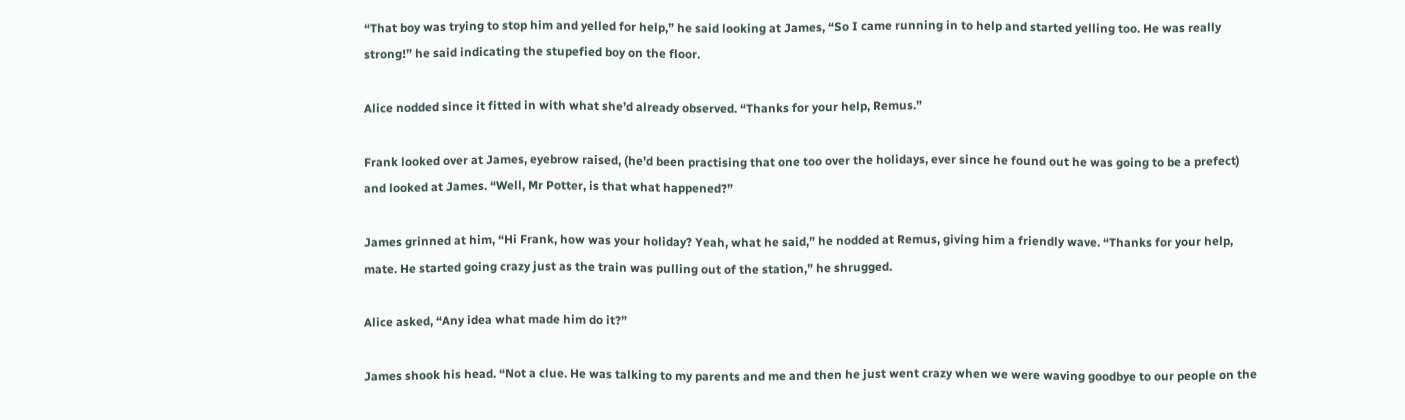“That boy was trying to stop him and yelled for help,” he said looking at James, “So I came running in to help and started yelling too. He was really strong!” he said indicating the stupefied boy on the floor.

Alice nodded since it fitted in with what she’d already observed. “Thanks for your help, Remus.”

Frank looked over at James, eyebrow raised, (he’d been practising that one too over the holidays, ever since he found out he was going to be a prefect) and looked at James. “Well, Mr Potter, is that what happened?”

James grinned at him, “Hi Frank, how was your holiday? Yeah, what he said,” he nodded at Remus, giving him a friendly wave. “Thanks for your help, mate. He started going crazy just as the train was pulling out of the station,” he shrugged.

Alice asked, “Any idea what made him do it?”

James shook his head. “Not a clue. He was talking to my parents and me and then he just went crazy when we were waving goodbye to our people on the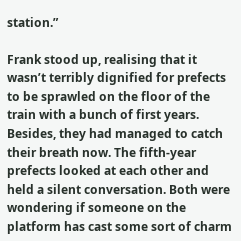station.”

Frank stood up, realising that it wasn’t terribly dignified for prefects to be sprawled on the floor of the train with a bunch of first years. Besides, they had managed to catch their breath now. The fifth-year prefects looked at each other and held a silent conversation. Both were wondering if someone on the platform has cast some sort of charm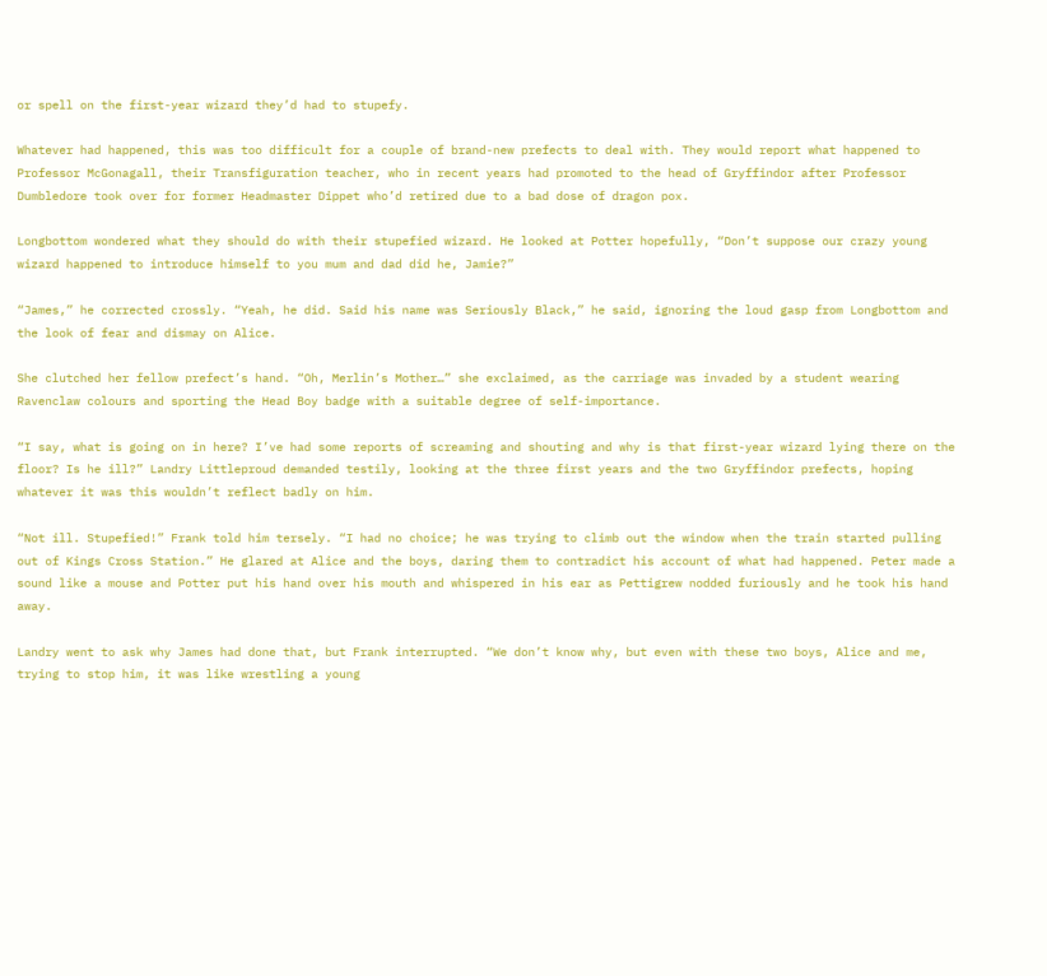or spell on the first-year wizard they’d had to stupefy.

Whatever had happened, this was too difficult for a couple of brand-new prefects to deal with. They would report what happened to Professor McGonagall, their Transfiguration teacher, who in recent years had promoted to the head of Gryffindor after Professor Dumbledore took over for former Headmaster Dippet who’d retired due to a bad dose of dragon pox.

Longbottom wondered what they should do with their stupefied wizard. He looked at Potter hopefully, “Don’t suppose our crazy young wizard happened to introduce himself to you mum and dad did he, Jamie?”

“James,” he corrected crossly. “Yeah, he did. Said his name was Seriously Black,” he said, ignoring the loud gasp from Longbottom and the look of fear and dismay on Alice.

She clutched her fellow prefect’s hand. “Oh, Merlin’s Mother…” she exclaimed, as the carriage was invaded by a student wearing Ravenclaw colours and sporting the Head Boy badge with a suitable degree of self-importance.

“I say, what is going on in here? I’ve had some reports of screaming and shouting and why is that first-year wizard lying there on the floor? Is he ill?” Landry Littleproud demanded testily, looking at the three first years and the two Gryffindor prefects, hoping whatever it was this wouldn’t reflect badly on him.

“Not ill. Stupefied!” Frank told him tersely. “I had no choice; he was trying to climb out the window when the train started pulling out of Kings Cross Station.” He glared at Alice and the boys, daring them to contradict his account of what had happened. Peter made a sound like a mouse and Potter put his hand over his mouth and whispered in his ear as Pettigrew nodded furiously and he took his hand away.

Landry went to ask why James had done that, but Frank interrupted. “We don’t know why, but even with these two boys, Alice and me, trying to stop him, it was like wrestling a young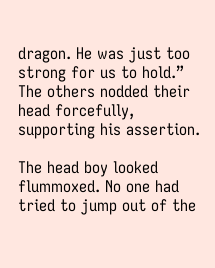dragon. He was just too strong for us to hold.” The others nodded their head forcefully, supporting his assertion.

The head boy looked flummoxed. No one had tried to jump out of the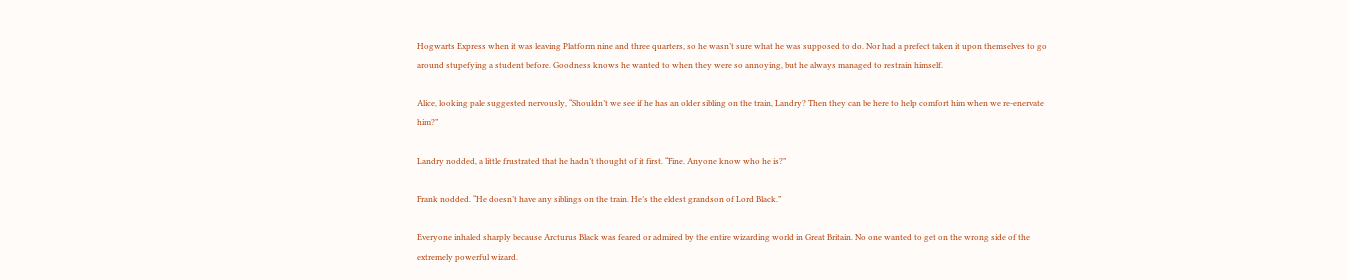Hogwarts Express when it was leaving Platform nine and three quarters, so he wasn’t sure what he was supposed to do. Nor had a prefect taken it upon themselves to go around stupefying a student before. Goodness knows he wanted to when they were so annoying, but he always managed to restrain himself.

Alice, looking pale suggested nervously, “Shouldn’t we see if he has an older sibling on the train, Landry? Then they can be here to help comfort him when we re-enervate him?”

Landry nodded, a little frustrated that he hadn’t thought of it first. “Fine. Anyone know who he is?”

Frank nodded. “He doesn’t have any siblings on the train. He’s the eldest grandson of Lord Black.”

Everyone inhaled sharply because Arcturus Black was feared or admired by the entire wizarding world in Great Britain. No one wanted to get on the wrong side of the extremely powerful wizard.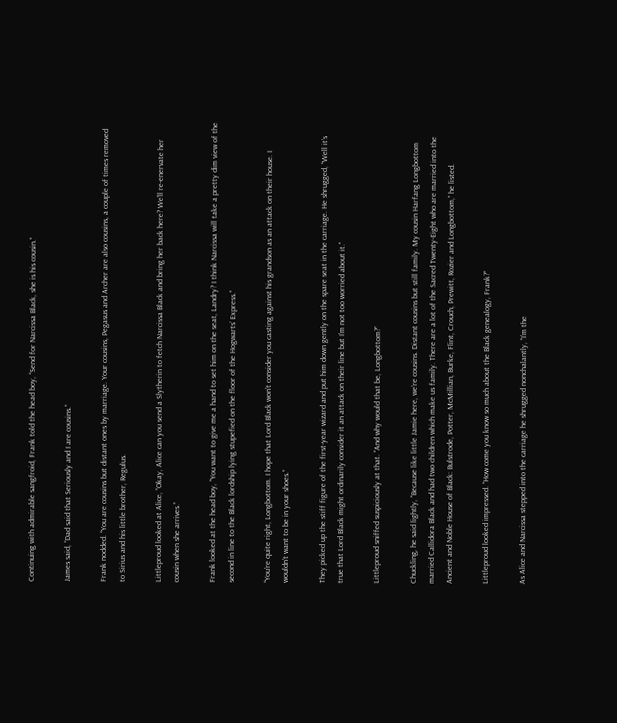Continuing with admirable sangfroid, Frank told the head boy, “Send for Narcissa Black, she is his cousin.”

James said, “Dad said that Seriously and I are cousins.”

Frank nodded. “You are cousins but distant ones by marriage. Your cousins, Pegasus and Archer are also cousins, a couple of times removed to Sirius and his little brother, Regulus.

Littleproud looked at Alice, “Okay, Alice can you send a Slytherin to fetch Narcissa Black and bring her back here? We’ll re-enervate her cousin when she arrives.”

Frank looked at the head boy, “You want to give me a hand to set him on the seat, Landry? I think Narcissa will take a pretty dim view of the second in line to the Black lordship lying stupefied on the floor of the Hogwarts’ Express.”

“You’re quite right, Longbottom. I hope that Lord Black won’t consider you casting against his grandson as an attack on their house. I wouldn’t want to be in your shoes.”

They picked up the stiff figure of the first-year wizard and put him down gently on the spare seat in the carriage. He shrugged, “Well it’s true that Lord Black might ordinarily consider it an attack on their line but I’m not too worried about it.”

Littleproud sniffed suspiciously at that. “And why would that be, Longbottom?”

Chuckling, he said lightly, “Because like little Jamie here, we’re cousins. Distant cousins but still family. My cousin Harfang Longbottom married Callidora Black and had two children which make us family. There are a lot of the Sacred Twenty-Eight who are married into the Ancient and Noble House of Black: Bulstrode, Potter, McMillian, Burke, Flint, Crouch, Prewitt, Rozier and Longbottom,” he listed.

Littleproud looked impressed. “How come you know so much about the Black genealogy, Frank?”

As Alice and Narcissa stepped into the carriage he shrugged nonchalantly, “I’m the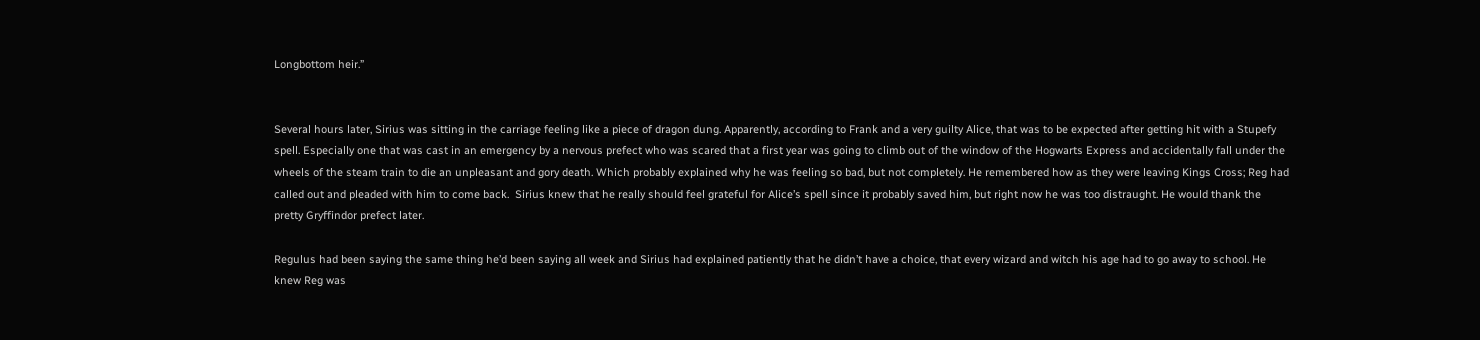Longbottom heir.”


Several hours later, Sirius was sitting in the carriage feeling like a piece of dragon dung. Apparently, according to Frank and a very guilty Alice, that was to be expected after getting hit with a Stupefy spell. Especially one that was cast in an emergency by a nervous prefect who was scared that a first year was going to climb out of the window of the Hogwarts Express and accidentally fall under the wheels of the steam train to die an unpleasant and gory death. Which probably explained why he was feeling so bad, but not completely. He remembered how as they were leaving Kings Cross; Reg had called out and pleaded with him to come back.  Sirius knew that he really should feel grateful for Alice’s spell since it probably saved him, but right now he was too distraught. He would thank the pretty Gryffindor prefect later.

Regulus had been saying the same thing he’d been saying all week and Sirius had explained patiently that he didn’t have a choice, that every wizard and witch his age had to go away to school. He knew Reg was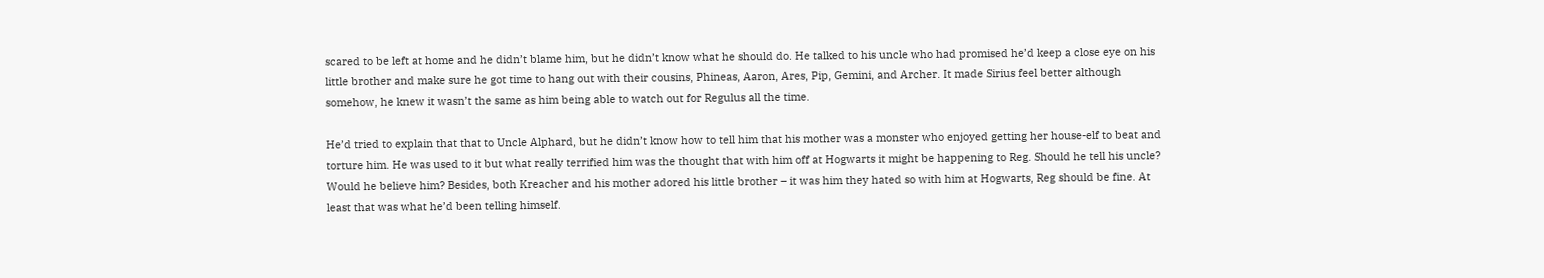scared to be left at home and he didn’t blame him, but he didn’t know what he should do. He talked to his uncle who had promised he’d keep a close eye on his little brother and make sure he got time to hang out with their cousins, Phineas, Aaron, Ares, Pip, Gemini, and Archer. It made Sirius feel better although somehow, he knew it wasn’t the same as him being able to watch out for Regulus all the time.

He’d tried to explain that that to Uncle Alphard, but he didn’t know how to tell him that his mother was a monster who enjoyed getting her house-elf to beat and torture him. He was used to it but what really terrified him was the thought that with him off at Hogwarts it might be happening to Reg. Should he tell his uncle? Would he believe him? Besides, both Kreacher and his mother adored his little brother – it was him they hated so with him at Hogwarts, Reg should be fine. At least that was what he’d been telling himself.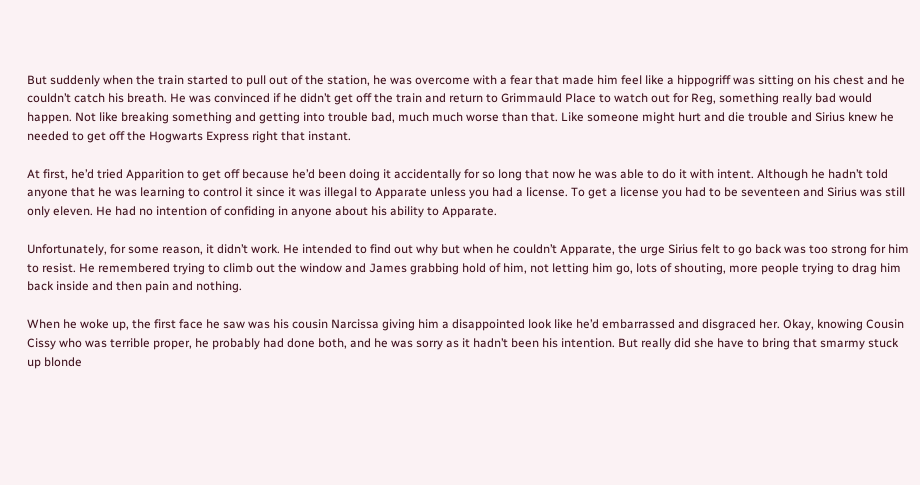But suddenly when the train started to pull out of the station, he was overcome with a fear that made him feel like a hippogriff was sitting on his chest and he couldn’t catch his breath. He was convinced if he didn’t get off the train and return to Grimmauld Place to watch out for Reg, something really bad would happen. Not like breaking something and getting into trouble bad, much much worse than that. Like someone might hurt and die trouble and Sirius knew he needed to get off the Hogwarts Express right that instant.

At first, he’d tried Apparition to get off because he’d been doing it accidentally for so long that now he was able to do it with intent. Although he hadn’t told anyone that he was learning to control it since it was illegal to Apparate unless you had a license. To get a license you had to be seventeen and Sirius was still only eleven. He had no intention of confiding in anyone about his ability to Apparate.

Unfortunately, for some reason, it didn’t work. He intended to find out why but when he couldn’t Apparate, the urge Sirius felt to go back was too strong for him to resist. He remembered trying to climb out the window and James grabbing hold of him, not letting him go, lots of shouting, more people trying to drag him back inside and then pain and nothing.

When he woke up, the first face he saw was his cousin Narcissa giving him a disappointed look like he’d embarrassed and disgraced her. Okay, knowing Cousin Cissy who was terrible proper, he probably had done both, and he was sorry as it hadn’t been his intention. But really did she have to bring that smarmy stuck up blonde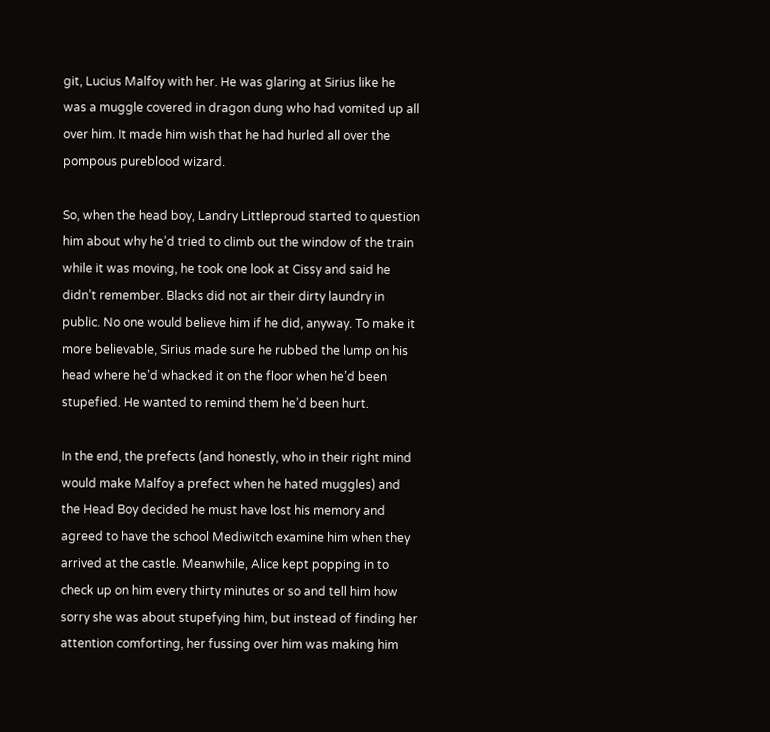git, Lucius Malfoy with her. He was glaring at Sirius like he was a muggle covered in dragon dung who had vomited up all over him. It made him wish that he had hurled all over the pompous pureblood wizard.

So, when the head boy, Landry Littleproud started to question him about why he’d tried to climb out the window of the train while it was moving, he took one look at Cissy and said he didn’t remember. Blacks did not air their dirty laundry in public. No one would believe him if he did, anyway. To make it more believable, Sirius made sure he rubbed the lump on his head where he’d whacked it on the floor when he’d been stupefied. He wanted to remind them he’d been hurt.

In the end, the prefects (and honestly, who in their right mind would make Malfoy a prefect when he hated muggles) and the Head Boy decided he must have lost his memory and agreed to have the school Mediwitch examine him when they arrived at the castle. Meanwhile, Alice kept popping in to check up on him every thirty minutes or so and tell him how sorry she was about stupefying him, but instead of finding her attention comforting, her fussing over him was making him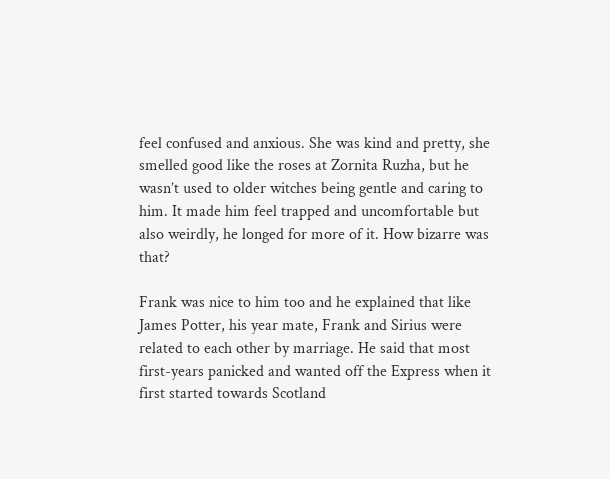feel confused and anxious. She was kind and pretty, she smelled good like the roses at Zornita Ruzha, but he wasn’t used to older witches being gentle and caring to him. It made him feel trapped and uncomfortable but also weirdly, he longed for more of it. How bizarre was that?

Frank was nice to him too and he explained that like James Potter, his year mate, Frank and Sirius were related to each other by marriage. He said that most first-years panicked and wanted off the Express when it first started towards Scotland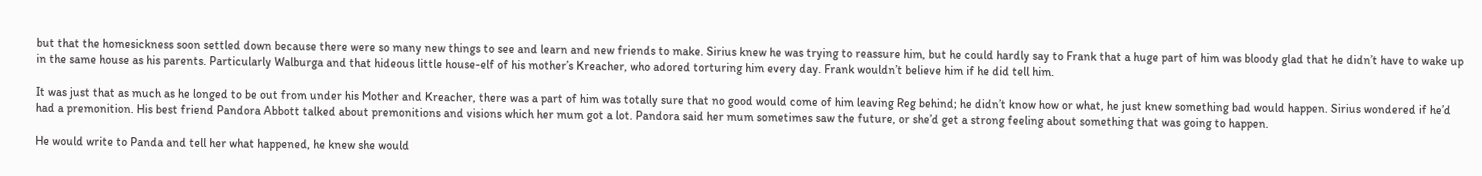but that the homesickness soon settled down because there were so many new things to see and learn and new friends to make. Sirius knew he was trying to reassure him, but he could hardly say to Frank that a huge part of him was bloody glad that he didn’t have to wake up in the same house as his parents. Particularly Walburga and that hideous little house-elf of his mother’s Kreacher, who adored torturing him every day. Frank wouldn’t believe him if he did tell him.

It was just that as much as he longed to be out from under his Mother and Kreacher, there was a part of him was totally sure that no good would come of him leaving Reg behind; he didn’t know how or what, he just knew something bad would happen. Sirius wondered if he’d had a premonition. His best friend Pandora Abbott talked about premonitions and visions which her mum got a lot. Pandora said her mum sometimes saw the future, or she’d get a strong feeling about something that was going to happen.

He would write to Panda and tell her what happened, he knew she would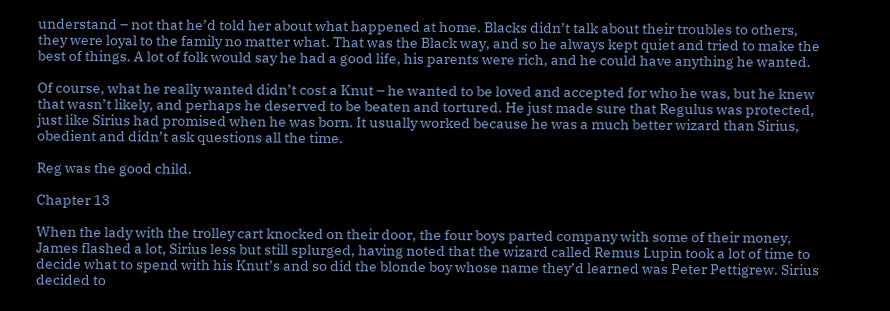understand – not that he’d told her about what happened at home. Blacks didn’t talk about their troubles to others, they were loyal to the family no matter what. That was the Black way, and so he always kept quiet and tried to make the best of things. A lot of folk would say he had a good life, his parents were rich, and he could have anything he wanted.

Of course, what he really wanted didn’t cost a Knut – he wanted to be loved and accepted for who he was, but he knew that wasn’t likely, and perhaps he deserved to be beaten and tortured. He just made sure that Regulus was protected, just like Sirius had promised when he was born. It usually worked because he was a much better wizard than Sirius, obedient and didn’t ask questions all the time.

Reg was the good child.

Chapter 13

When the lady with the trolley cart knocked on their door, the four boys parted company with some of their money, James flashed a lot, Sirius less but still splurged, having noted that the wizard called Remus Lupin took a lot of time to decide what to spend with his Knut’s and so did the blonde boy whose name they’d learned was Peter Pettigrew. Sirius decided to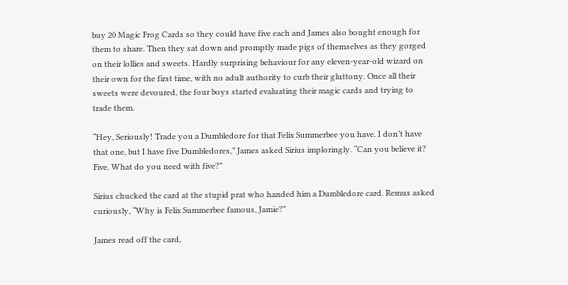buy 20 Magic Frog Cards so they could have five each and James also bought enough for them to share. Then they sat down and promptly made pigs of themselves as they gorged on their lollies and sweets. Hardly surprising behaviour for any eleven-year-old wizard on their own for the first time, with no adult authority to curb their gluttony. Once all their sweets were devoured, the four boys started evaluating their magic cards and trying to trade them.

“Hey, Seriously! Trade you a Dumbledore for that Felix Summerbee you have. I don’t have that one, but I have five Dumbledores,” James asked Sirius imploringly. “Can you believe it? Five. What do you need with five?”

Sirius chucked the card at the stupid prat who handed him a Dumbledore card. Remus asked curiously, “Why is Felix Summerbee famous, Jamie?”

James read off the card,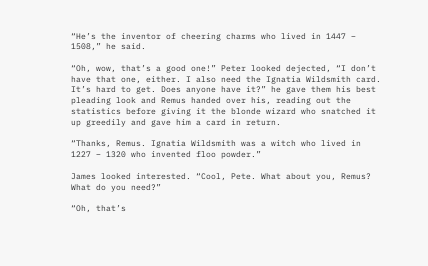“He’s the inventor of cheering charms who lived in 1447 – 1508,” he said.

“Oh, wow, that’s a good one!” Peter looked dejected, “I don’t have that one, either. I also need the Ignatia Wildsmith card. It’s hard to get. Does anyone have it?” he gave them his best pleading look and Remus handed over his, reading out the statistics before giving it the blonde wizard who snatched it up greedily and gave him a card in return.

“Thanks, Remus. Ignatia Wildsmith was a witch who lived in 1227 – 1320 who invented floo powder.”

James looked interested. “Cool, Pete. What about you, Remus? What do you need?”

“Oh, that’s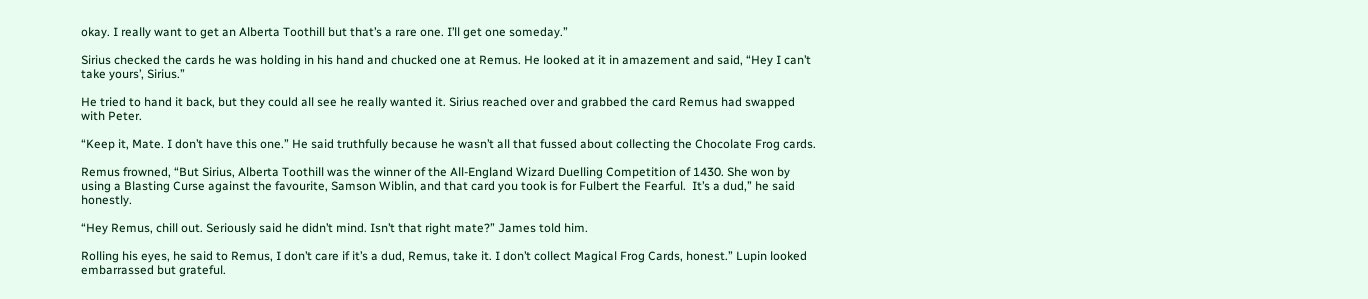okay. I really want to get an Alberta Toothill but that’s a rare one. I’ll get one someday.”

Sirius checked the cards he was holding in his hand and chucked one at Remus. He looked at it in amazement and said, “Hey I can’t take yours’, Sirius.”

He tried to hand it back, but they could all see he really wanted it. Sirius reached over and grabbed the card Remus had swapped with Peter.

“Keep it, Mate. I don’t have this one.” He said truthfully because he wasn’t all that fussed about collecting the Chocolate Frog cards.

Remus frowned, “But Sirius, Alberta Toothill was the winner of the All-England Wizard Duelling Competition of 1430. She won by using a Blasting Curse against the favourite, Samson Wiblin, and that card you took is for Fulbert the Fearful.  It’s a dud,” he said honestly.

“Hey Remus, chill out. Seriously said he didn’t mind. Isn’t that right mate?” James told him.

Rolling his eyes, he said to Remus, I don’t care if it’s a dud, Remus, take it. I don’t collect Magical Frog Cards, honest.” Lupin looked embarrassed but grateful.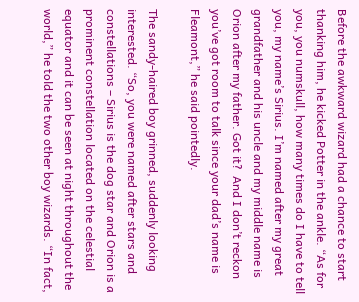Before the awkward wizard had a chance to start thanking him, he kicked Potter in the ankle. “As for you, you numskull, how many times do I have to tell you, my name’s Sirius. I’m named after my great grandfather and his uncle and my middle name is Orion after my father. Got it?  And I don’t reckon you’ve got room to talk since your dad’s name is Fleamont,” he said pointedly.

The sandy-haired boy grinned, suddenly looking interested. “So, you were named after stars and constellations – Sirius is the dog star and Orion is a prominent constellation located on the celestial equator and it can be seen at night throughout the world,” he told the two other boy wizards. “In fact,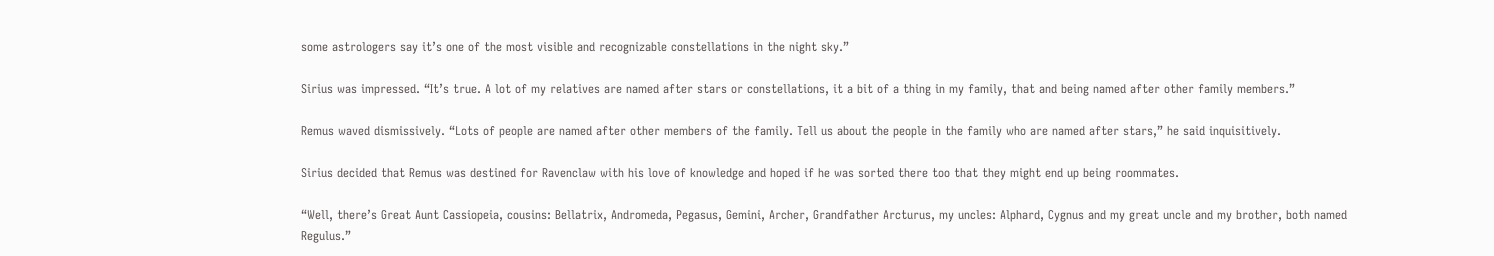some astrologers say it’s one of the most visible and recognizable constellations in the night sky.”

Sirius was impressed. “It’s true. A lot of my relatives are named after stars or constellations, it a bit of a thing in my family, that and being named after other family members.”

Remus waved dismissively. “Lots of people are named after other members of the family. Tell us about the people in the family who are named after stars,” he said inquisitively.

Sirius decided that Remus was destined for Ravenclaw with his love of knowledge and hoped if he was sorted there too that they might end up being roommates.

“Well, there’s Great Aunt Cassiopeia, cousins: Bellatrix, Andromeda, Pegasus, Gemini, Archer, Grandfather Arcturus, my uncles: Alphard, Cygnus and my great uncle and my brother, both named Regulus.”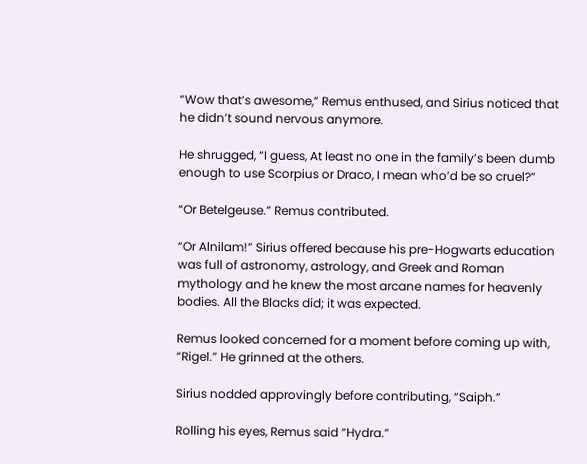“Wow that’s awesome,” Remus enthused, and Sirius noticed that he didn’t sound nervous anymore.

He shrugged, “I guess, At least no one in the family’s been dumb enough to use Scorpius or Draco, I mean who’d be so cruel?”

“Or Betelgeuse.” Remus contributed.

“Or Alnilam!” Sirius offered because his pre-Hogwarts education was full of astronomy, astrology, and Greek and Roman mythology and he knew the most arcane names for heavenly bodies. All the Blacks did; it was expected.

Remus looked concerned for a moment before coming up with, “Rigel.” He grinned at the others.

Sirius nodded approvingly before contributing, “Saiph.”

Rolling his eyes, Remus said “Hydra.”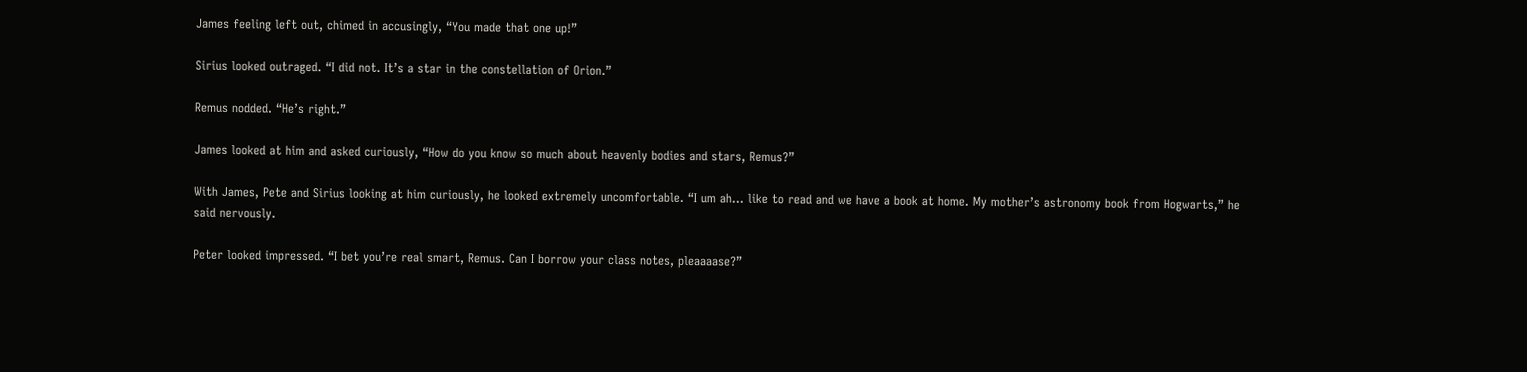James feeling left out, chimed in accusingly, “You made that one up!”

Sirius looked outraged. “I did not. It’s a star in the constellation of Orion.”

Remus nodded. “He’s right.”

James looked at him and asked curiously, “How do you know so much about heavenly bodies and stars, Remus?”

With James, Pete and Sirius looking at him curiously, he looked extremely uncomfortable. “I um ah… like to read and we have a book at home. My mother’s astronomy book from Hogwarts,” he said nervously.

Peter looked impressed. “I bet you’re real smart, Remus. Can I borrow your class notes, pleaaaase?”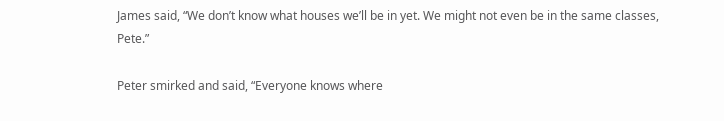James said, “We don’t know what houses we’ll be in yet. We might not even be in the same classes, Pete.”

Peter smirked and said, “Everyone knows where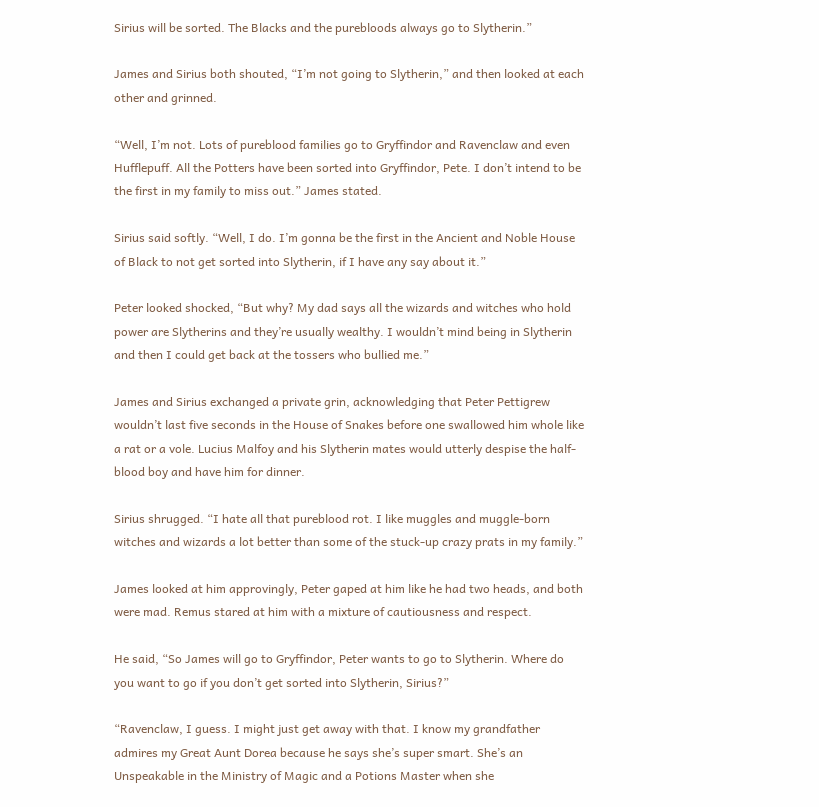Sirius will be sorted. The Blacks and the purebloods always go to Slytherin.”

James and Sirius both shouted, “I’m not going to Slytherin,” and then looked at each other and grinned.

“Well, I’m not. Lots of pureblood families go to Gryffindor and Ravenclaw and even Hufflepuff. All the Potters have been sorted into Gryffindor, Pete. I don’t intend to be the first in my family to miss out.” James stated.

Sirius said softly. “Well, I do. I’m gonna be the first in the Ancient and Noble House of Black to not get sorted into Slytherin, if I have any say about it.”

Peter looked shocked, “But why? My dad says all the wizards and witches who hold power are Slytherins and they’re usually wealthy. I wouldn’t mind being in Slytherin and then I could get back at the tossers who bullied me.”

James and Sirius exchanged a private grin, acknowledging that Peter Pettigrew wouldn’t last five seconds in the House of Snakes before one swallowed him whole like a rat or a vole. Lucius Malfoy and his Slytherin mates would utterly despise the half-blood boy and have him for dinner.

Sirius shrugged. “I hate all that pureblood rot. I like muggles and muggle-born witches and wizards a lot better than some of the stuck-up crazy prats in my family.”

James looked at him approvingly, Peter gaped at him like he had two heads, and both were mad. Remus stared at him with a mixture of cautiousness and respect.

He said, “So James will go to Gryffindor, Peter wants to go to Slytherin. Where do you want to go if you don’t get sorted into Slytherin, Sirius?”

“Ravenclaw, I guess. I might just get away with that. I know my grandfather admires my Great Aunt Dorea because he says she’s super smart. She’s an Unspeakable in the Ministry of Magic and a Potions Master when she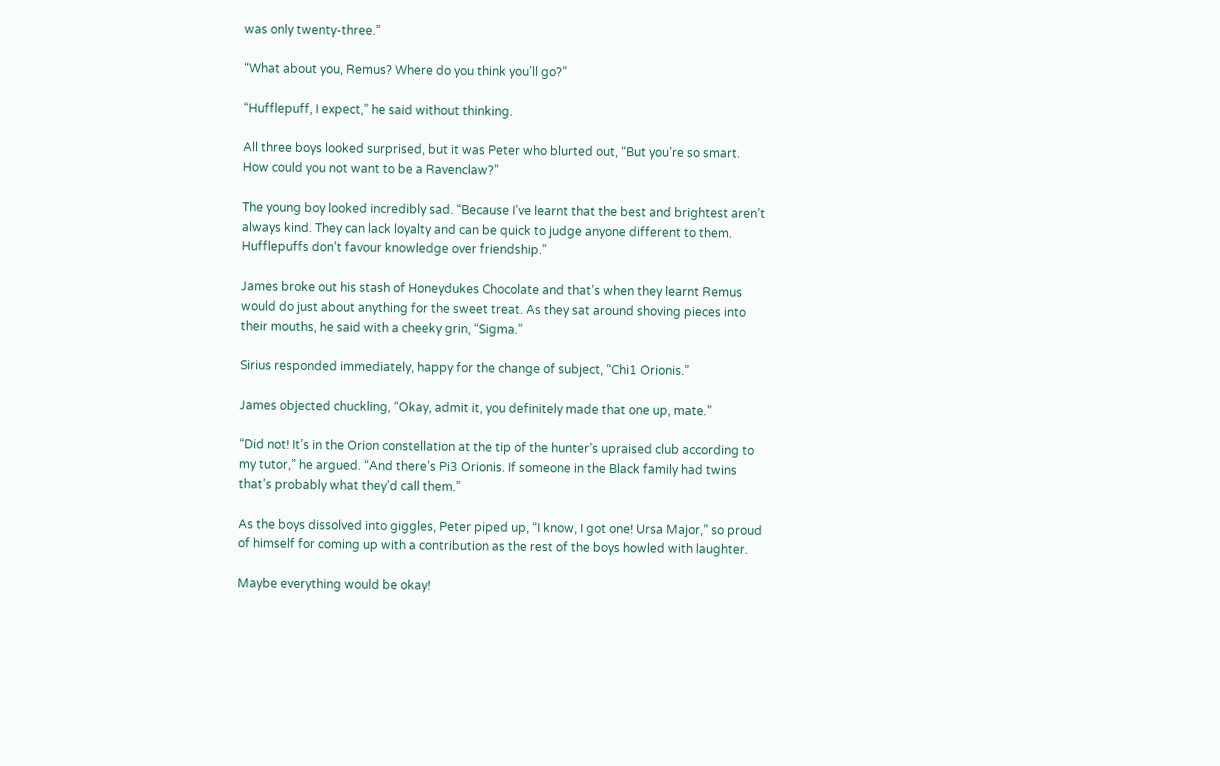was only twenty-three.”

“What about you, Remus? Where do you think you’ll go?”

“Hufflepuff, I expect,” he said without thinking.

All three boys looked surprised, but it was Peter who blurted out, “But you’re so smart. How could you not want to be a Ravenclaw?”

The young boy looked incredibly sad. “Because I’ve learnt that the best and brightest aren’t always kind. They can lack loyalty and can be quick to judge anyone different to them. Hufflepuffs don’t favour knowledge over friendship.”

James broke out his stash of Honeydukes Chocolate and that’s when they learnt Remus would do just about anything for the sweet treat. As they sat around shoving pieces into their mouths, he said with a cheeky grin, “Sigma.”

Sirius responded immediately, happy for the change of subject, “Chi1 Orionis.”

James objected chuckling, “Okay, admit it, you definitely made that one up, mate.”

“Did not! It’s in the Orion constellation at the tip of the hunter’s upraised club according to my tutor,” he argued. “And there’s Pi3 Orionis. If someone in the Black family had twins that’s probably what they’d call them.”

As the boys dissolved into giggles, Peter piped up, “I know, I got one! Ursa Major,” so proud of himself for coming up with a contribution as the rest of the boys howled with laughter.

Maybe everything would be okay!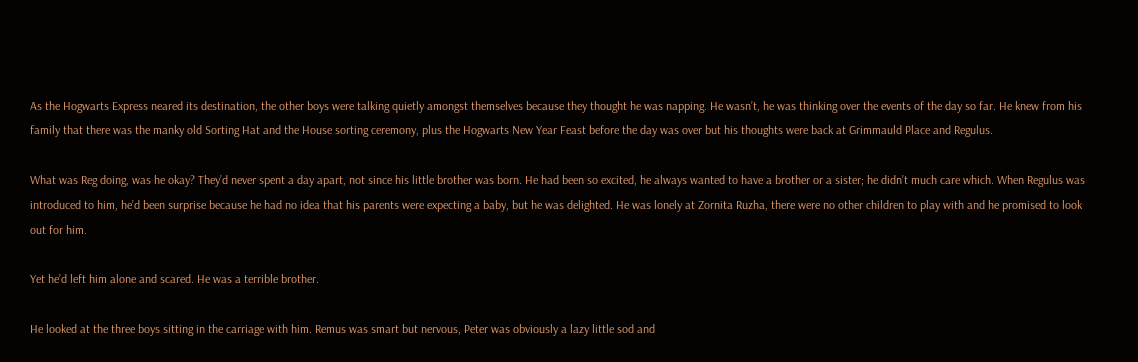As the Hogwarts Express neared its destination, the other boys were talking quietly amongst themselves because they thought he was napping. He wasn’t, he was thinking over the events of the day so far. He knew from his family that there was the manky old Sorting Hat and the House sorting ceremony, plus the Hogwarts New Year Feast before the day was over but his thoughts were back at Grimmauld Place and Regulus.

What was Reg doing, was he okay? They’d never spent a day apart, not since his little brother was born. He had been so excited, he always wanted to have a brother or a sister; he didn’t much care which. When Regulus was introduced to him, he’d been surprise because he had no idea that his parents were expecting a baby, but he was delighted. He was lonely at Zornita Ruzha, there were no other children to play with and he promised to look out for him.

Yet he’d left him alone and scared. He was a terrible brother.

He looked at the three boys sitting in the carriage with him. Remus was smart but nervous, Peter was obviously a lazy little sod and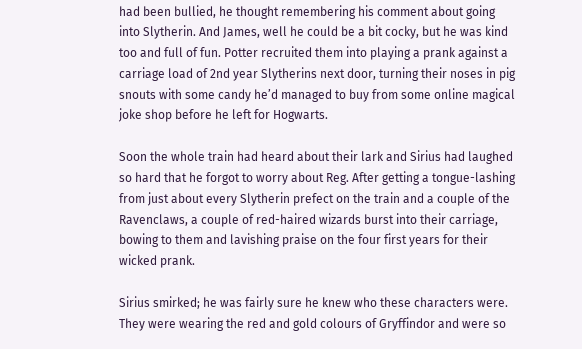had been bullied, he thought remembering his comment about going into Slytherin. And James, well he could be a bit cocky, but he was kind too and full of fun. Potter recruited them into playing a prank against a carriage load of 2nd year Slytherins next door, turning their noses in pig snouts with some candy he’d managed to buy from some online magical joke shop before he left for Hogwarts.

Soon the whole train had heard about their lark and Sirius had laughed so hard that he forgot to worry about Reg. After getting a tongue-lashing from just about every Slytherin prefect on the train and a couple of the Ravenclaws, a couple of red-haired wizards burst into their carriage, bowing to them and lavishing praise on the four first years for their wicked prank.

Sirius smirked; he was fairly sure he knew who these characters were. They were wearing the red and gold colours of Gryffindor and were so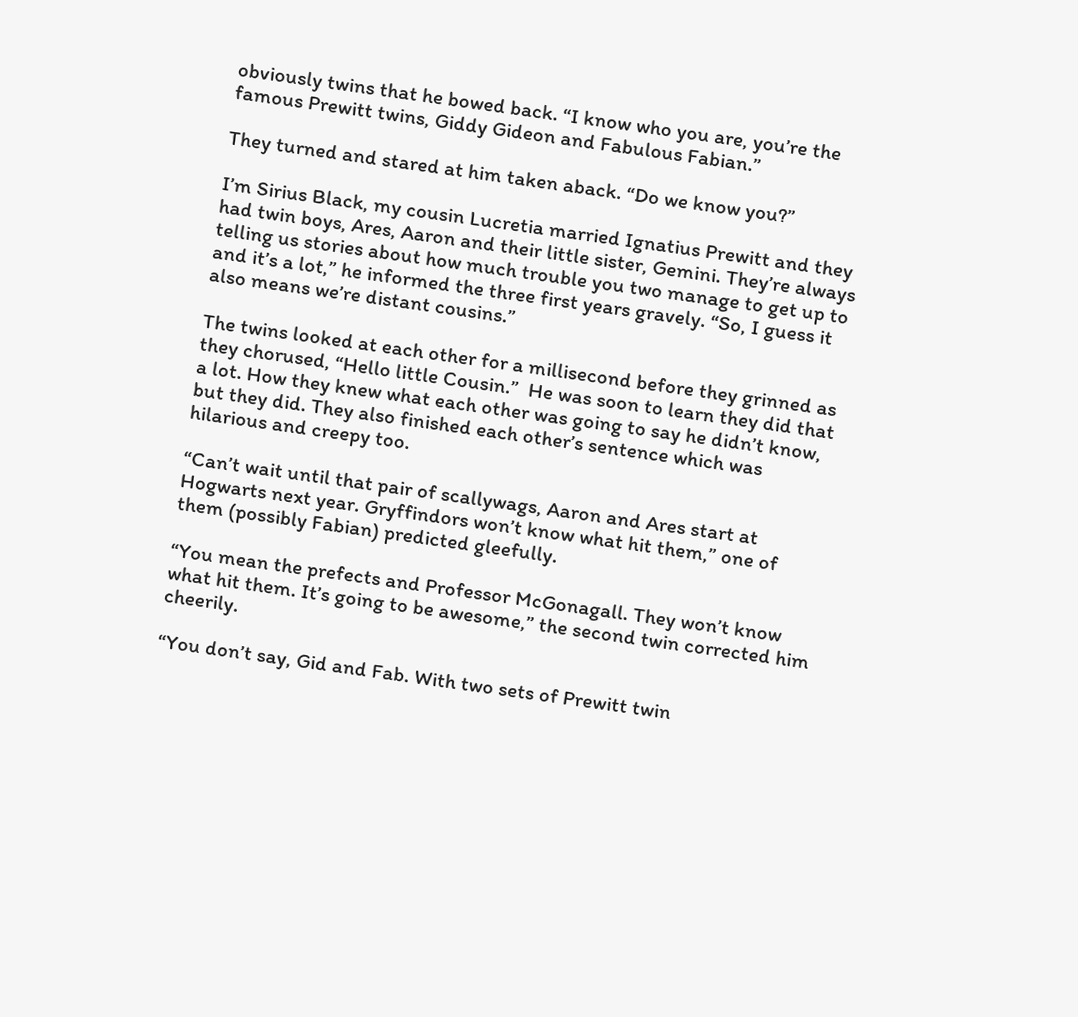obviously twins that he bowed back. “I know who you are, you’re the famous Prewitt twins, Giddy Gideon and Fabulous Fabian.”

They turned and stared at him taken aback. “Do we know you?”

I’m Sirius Black, my cousin Lucretia married Ignatius Prewitt and they had twin boys, Ares, Aaron and their little sister, Gemini. They’re always telling us stories about how much trouble you two manage to get up to and it’s a lot,” he informed the three first years gravely. “So, I guess it also means we’re distant cousins.”

The twins looked at each other for a millisecond before they grinned as they chorused, “Hello little Cousin.”  He was soon to learn they did that a lot. How they knew what each other was going to say he didn’t know, but they did. They also finished each other’s sentence which was hilarious and creepy too.

“Can’t wait until that pair of scallywags, Aaron and Ares start at Hogwarts next year. Gryffindors won’t know what hit them,” one of them (possibly Fabian) predicted gleefully.

“You mean the prefects and Professor McGonagall. They won’t know what hit them. It’s going to be awesome,” the second twin corrected him cheerily.

“You don’t say, Gid and Fab. With two sets of Prewitt twin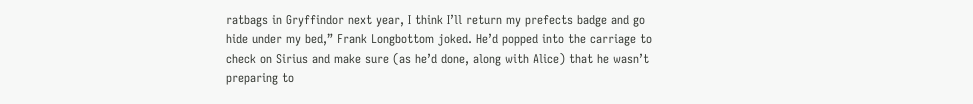ratbags in Gryffindor next year, I think I’ll return my prefects badge and go hide under my bed,” Frank Longbottom joked. He’d popped into the carriage to check on Sirius and make sure (as he’d done, along with Alice) that he wasn’t preparing to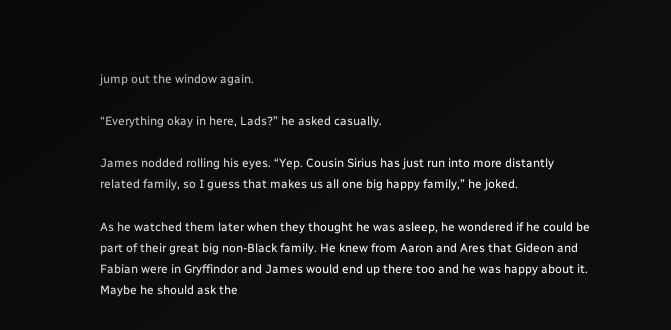jump out the window again.

“Everything okay in here, Lads?” he asked casually.

James nodded rolling his eyes. “Yep. Cousin Sirius has just run into more distantly related family, so I guess that makes us all one big happy family,” he joked.

As he watched them later when they thought he was asleep, he wondered if he could be part of their great big non-Black family. He knew from Aaron and Ares that Gideon and Fabian were in Gryffindor and James would end up there too and he was happy about it. Maybe he should ask the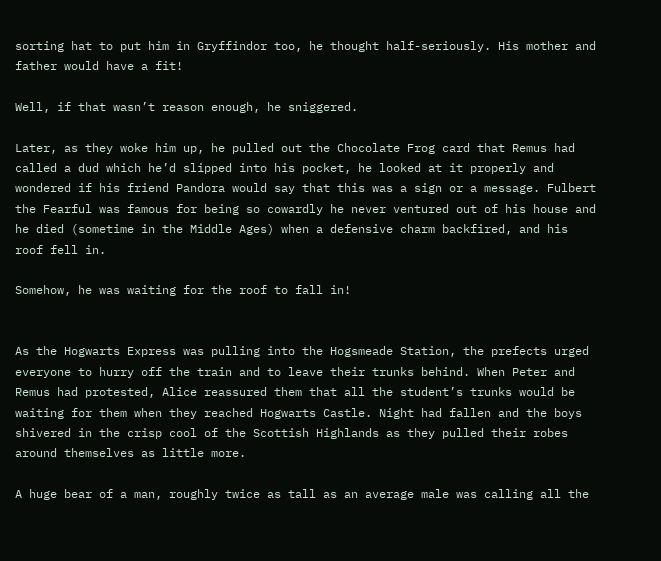sorting hat to put him in Gryffindor too, he thought half-seriously. His mother and father would have a fit!

Well, if that wasn’t reason enough, he sniggered.

Later, as they woke him up, he pulled out the Chocolate Frog card that Remus had called a dud which he’d slipped into his pocket, he looked at it properly and wondered if his friend Pandora would say that this was a sign or a message. Fulbert the Fearful was famous for being so cowardly he never ventured out of his house and he died (sometime in the Middle Ages) when a defensive charm backfired, and his roof fell in.

Somehow, he was waiting for the roof to fall in!


As the Hogwarts Express was pulling into the Hogsmeade Station, the prefects urged everyone to hurry off the train and to leave their trunks behind. When Peter and Remus had protested, Alice reassured them that all the student’s trunks would be waiting for them when they reached Hogwarts Castle. Night had fallen and the boys shivered in the crisp cool of the Scottish Highlands as they pulled their robes around themselves as little more.

A huge bear of a man, roughly twice as tall as an average male was calling all the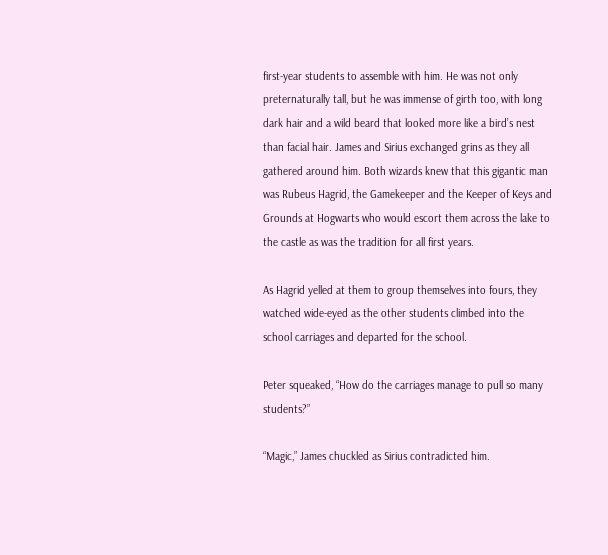first-year students to assemble with him. He was not only preternaturally tall, but he was immense of girth too, with long dark hair and a wild beard that looked more like a bird’s nest than facial hair. James and Sirius exchanged grins as they all gathered around him. Both wizards knew that this gigantic man was Rubeus Hagrid, the Gamekeeper and the Keeper of Keys and Grounds at Hogwarts who would escort them across the lake to the castle as was the tradition for all first years.

As Hagrid yelled at them to group themselves into fours, they watched wide-eyed as the other students climbed into the school carriages and departed for the school.

Peter squeaked, “How do the carriages manage to pull so many students?”

“Magic,” James chuckled as Sirius contradicted him.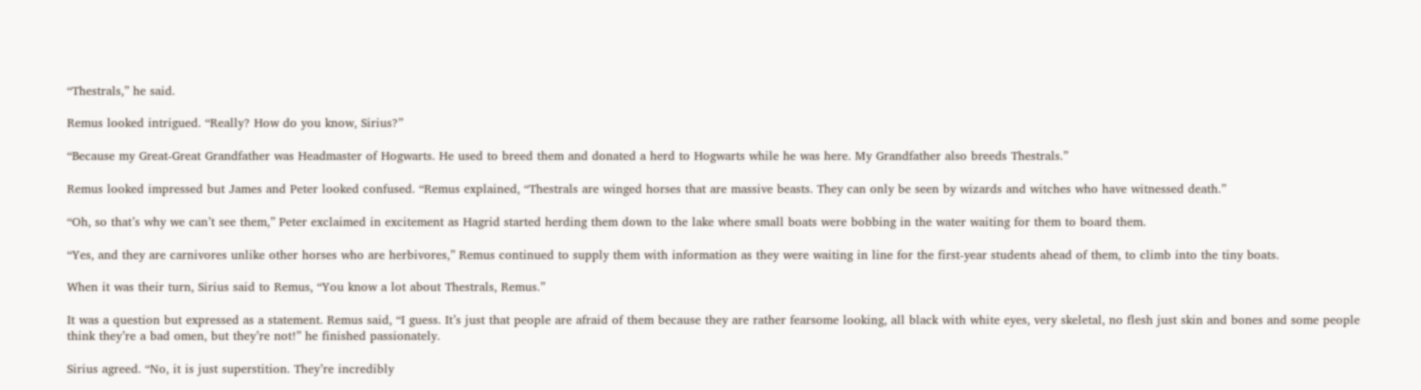“Thestrals,” he said.

Remus looked intrigued. “Really? How do you know, Sirius?”

“Because my Great-Great Grandfather was Headmaster of Hogwarts. He used to breed them and donated a herd to Hogwarts while he was here. My Grandfather also breeds Thestrals.”

Remus looked impressed but James and Peter looked confused. “Remus explained, “Thestrals are winged horses that are massive beasts. They can only be seen by wizards and witches who have witnessed death.”

“Oh, so that’s why we can’t see them,” Peter exclaimed in excitement as Hagrid started herding them down to the lake where small boats were bobbing in the water waiting for them to board them.

“Yes, and they are carnivores unlike other horses who are herbivores,” Remus continued to supply them with information as they were waiting in line for the first-year students ahead of them, to climb into the tiny boats.

When it was their turn, Sirius said to Remus, “You know a lot about Thestrals, Remus.”

It was a question but expressed as a statement. Remus said, “I guess. It’s just that people are afraid of them because they are rather fearsome looking, all black with white eyes, very skeletal, no flesh just skin and bones and some people think they’re a bad omen, but they’re not!” he finished passionately.

Sirius agreed. “No, it is just superstition. They’re incredibly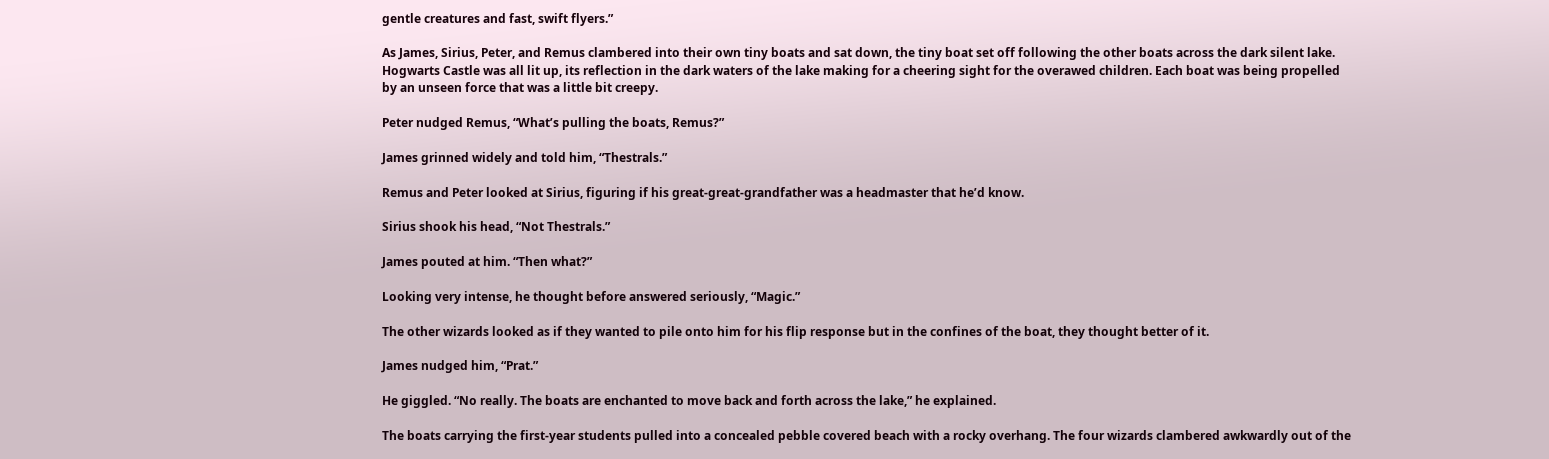gentle creatures and fast, swift flyers.”

As James, Sirius, Peter, and Remus clambered into their own tiny boats and sat down, the tiny boat set off following the other boats across the dark silent lake. Hogwarts Castle was all lit up, its reflection in the dark waters of the lake making for a cheering sight for the overawed children. Each boat was being propelled by an unseen force that was a little bit creepy.

Peter nudged Remus, “What’s pulling the boats, Remus?”

James grinned widely and told him, “Thestrals.”

Remus and Peter looked at Sirius, figuring if his great-great-grandfather was a headmaster that he’d know.

Sirius shook his head, “Not Thestrals.”

James pouted at him. “Then what?”

Looking very intense, he thought before answered seriously, “Magic.”

The other wizards looked as if they wanted to pile onto him for his flip response but in the confines of the boat, they thought better of it.

James nudged him, “Prat.”

He giggled. “No really. The boats are enchanted to move back and forth across the lake,” he explained.

The boats carrying the first-year students pulled into a concealed pebble covered beach with a rocky overhang. The four wizards clambered awkwardly out of the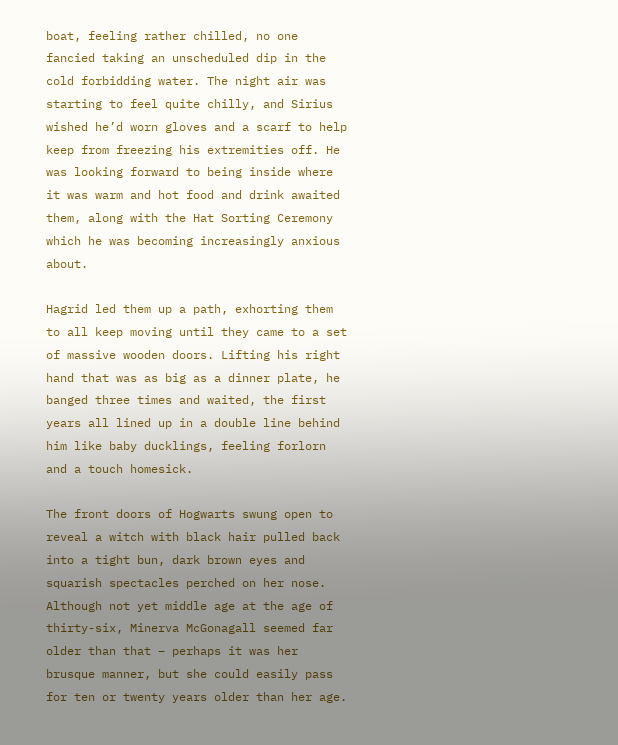boat, feeling rather chilled, no one fancied taking an unscheduled dip in the cold forbidding water. The night air was starting to feel quite chilly, and Sirius wished he’d worn gloves and a scarf to help keep from freezing his extremities off. He was looking forward to being inside where it was warm and hot food and drink awaited them, along with the Hat Sorting Ceremony which he was becoming increasingly anxious about.

Hagrid led them up a path, exhorting them to all keep moving until they came to a set of massive wooden doors. Lifting his right hand that was as big as a dinner plate, he banged three times and waited, the first years all lined up in a double line behind him like baby ducklings, feeling forlorn and a touch homesick.

The front doors of Hogwarts swung open to reveal a witch with black hair pulled back into a tight bun, dark brown eyes and squarish spectacles perched on her nose. Although not yet middle age at the age of thirty-six, Minerva McGonagall seemed far older than that – perhaps it was her brusque manner, but she could easily pass for ten or twenty years older than her age.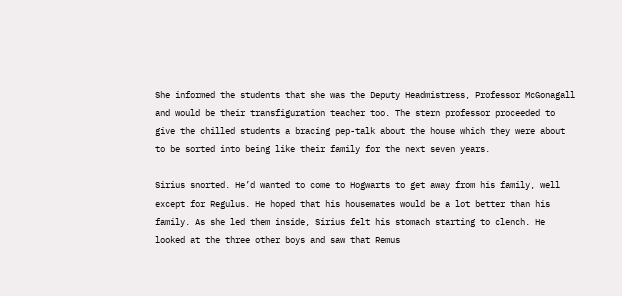She informed the students that she was the Deputy Headmistress, Professor McGonagall and would be their transfiguration teacher too. The stern professor proceeded to give the chilled students a bracing pep-talk about the house which they were about to be sorted into being like their family for the next seven years.

Sirius snorted. He’d wanted to come to Hogwarts to get away from his family, well except for Regulus. He hoped that his housemates would be a lot better than his family. As she led them inside, Sirius felt his stomach starting to clench. He looked at the three other boys and saw that Remus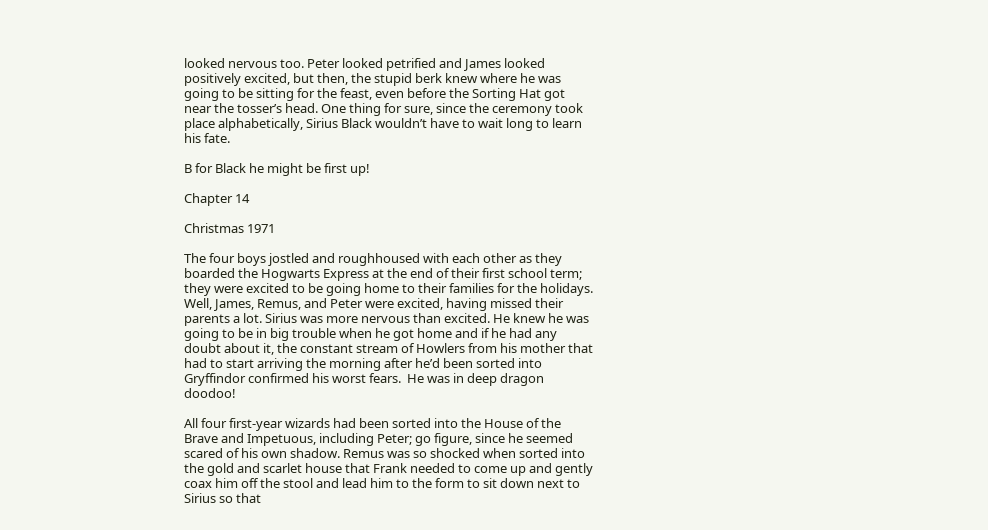looked nervous too. Peter looked petrified and James looked positively excited, but then, the stupid berk knew where he was going to be sitting for the feast, even before the Sorting Hat got near the tosser’s head. One thing for sure, since the ceremony took place alphabetically, Sirius Black wouldn’t have to wait long to learn his fate.

B for Black he might be first up!

Chapter 14

Christmas 1971

The four boys jostled and roughhoused with each other as they boarded the Hogwarts Express at the end of their first school term; they were excited to be going home to their families for the holidays. Well, James, Remus, and Peter were excited, having missed their parents a lot. Sirius was more nervous than excited. He knew he was going to be in big trouble when he got home and if he had any doubt about it, the constant stream of Howlers from his mother that had to start arriving the morning after he’d been sorted into Gryffindor confirmed his worst fears.  He was in deep dragon doodoo!

All four first-year wizards had been sorted into the House of the Brave and Impetuous, including Peter; go figure, since he seemed scared of his own shadow. Remus was so shocked when sorted into the gold and scarlet house that Frank needed to come up and gently coax him off the stool and lead him to the form to sit down next to Sirius so that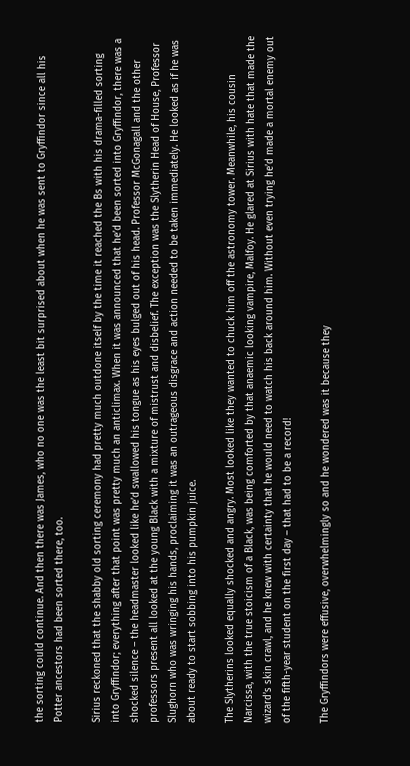the sorting could continue. And then there was James, who no one was the least bit surprised about when he was sent to Gryffindor since all his Potter ancestors had been sorted there, too.

Sirius reckoned that the shabby old sorting ceremony had pretty much outdone itself by the time it reached the Bs with his drama-filled sorting into Gryffindor; everything after that point was pretty much an anticlimax. When it was announced that he’d been sorted into Gryffindor, there was a shocked silence – the headmaster looked like he’d swallowed his tongue as his eyes bulged out of his head. Professor McGonagall and the other professors present all looked at the young Black with a mixture of mistrust and disbelief. The exception was the Slytherin Head of House, Professor Slughorn who was wringing his hands, proclaiming it was an outrageous disgrace and action needed to be taken immediately. He looked as if he was about ready to start sobbing into his pumpkin juice.

The Slytherins looked equally shocked and angry. Most looked like they wanted to chuck him off the astronomy tower. Meanwhile, his cousin Narcissa, with the true stoicism of a Black, was being comforted by that anaemic looking vampire, Malfoy. He glared at Sirius with hate that made the wizard’s skin crawl, and he knew with certainty that he would need to watch his back around him. Without even trying he’d made a mortal enemy out of the fifth-year student on the first day – that had to be a record!

The Gryffindors were effusive, overwhelmingly so and he wondered was it because they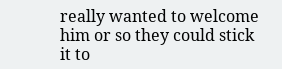really wanted to welcome him or so they could stick it to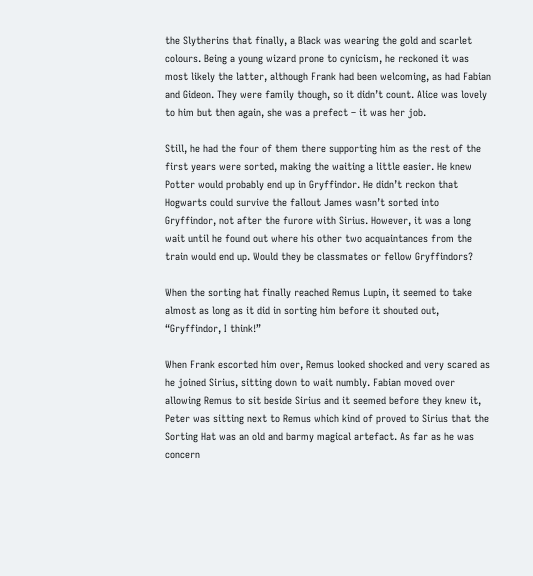the Slytherins that finally, a Black was wearing the gold and scarlet colours. Being a young wizard prone to cynicism, he reckoned it was most likely the latter, although Frank had been welcoming, as had Fabian and Gideon. They were family though, so it didn’t count. Alice was lovely to him but then again, she was a prefect – it was her job.

Still, he had the four of them there supporting him as the rest of the first years were sorted, making the waiting a little easier. He knew Potter would probably end up in Gryffindor. He didn’t reckon that Hogwarts could survive the fallout James wasn’t sorted into Gryffindor, not after the furore with Sirius. However, it was a long wait until he found out where his other two acquaintances from the train would end up. Would they be classmates or fellow Gryffindors?

When the sorting hat finally reached Remus Lupin, it seemed to take almost as long as it did in sorting him before it shouted out, “Gryffindor, I think!”

When Frank escorted him over, Remus looked shocked and very scared as he joined Sirius, sitting down to wait numbly. Fabian moved over allowing Remus to sit beside Sirius and it seemed before they knew it, Peter was sitting next to Remus which kind of proved to Sirius that the Sorting Hat was an old and barmy magical artefact. As far as he was concern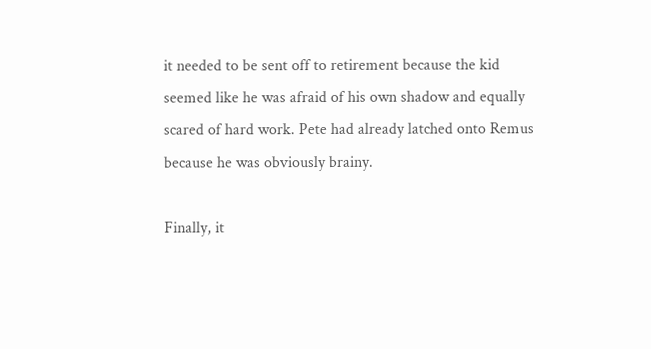it needed to be sent off to retirement because the kid seemed like he was afraid of his own shadow and equally scared of hard work. Pete had already latched onto Remus because he was obviously brainy.

Finally, it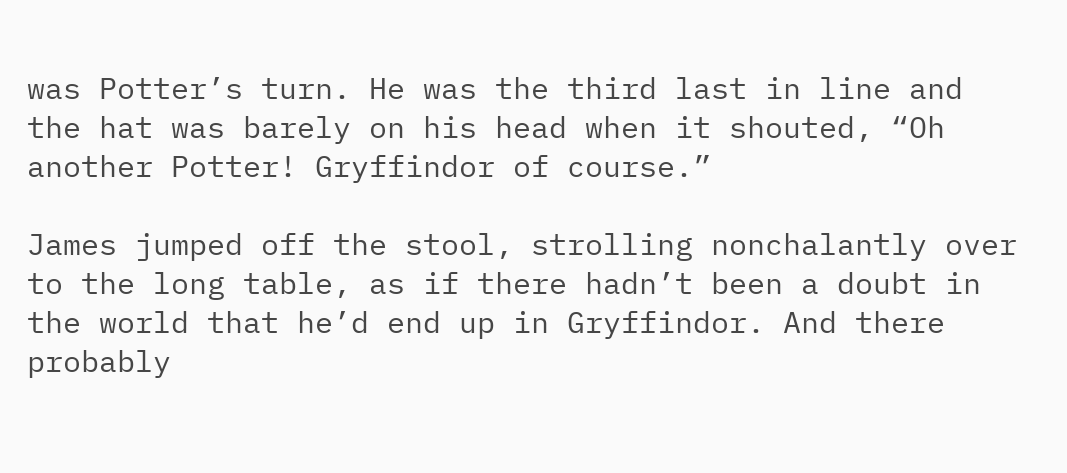was Potter’s turn. He was the third last in line and the hat was barely on his head when it shouted, “Oh another Potter! Gryffindor of course.”

James jumped off the stool, strolling nonchalantly over to the long table, as if there hadn’t been a doubt in the world that he’d end up in Gryffindor. And there probably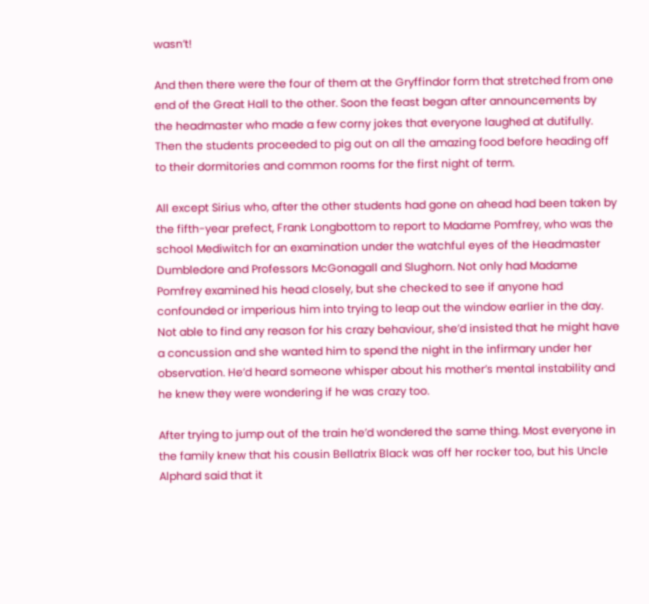wasn’t!

And then there were the four of them at the Gryffindor form that stretched from one end of the Great Hall to the other. Soon the feast began after announcements by the headmaster who made a few corny jokes that everyone laughed at dutifully. Then the students proceeded to pig out on all the amazing food before heading off to their dormitories and common rooms for the first night of term.

All except Sirius who, after the other students had gone on ahead had been taken by the fifth-year prefect, Frank Longbottom to report to Madame Pomfrey, who was the school Mediwitch for an examination under the watchful eyes of the Headmaster Dumbledore and Professors McGonagall and Slughorn. Not only had Madame Pomfrey examined his head closely, but she checked to see if anyone had confounded or imperious him into trying to leap out the window earlier in the day. Not able to find any reason for his crazy behaviour, she’d insisted that he might have a concussion and she wanted him to spend the night in the infirmary under her observation. He’d heard someone whisper about his mother’s mental instability and he knew they were wondering if he was crazy too.

After trying to jump out of the train he’d wondered the same thing. Most everyone in the family knew that his cousin Bellatrix Black was off her rocker too, but his Uncle Alphard said that it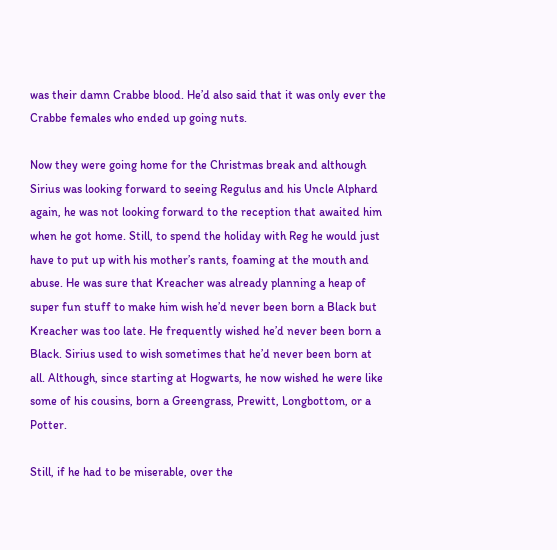was their damn Crabbe blood. He’d also said that it was only ever the Crabbe females who ended up going nuts.

Now they were going home for the Christmas break and although Sirius was looking forward to seeing Regulus and his Uncle Alphard again, he was not looking forward to the reception that awaited him when he got home. Still, to spend the holiday with Reg he would just have to put up with his mother’s rants, foaming at the mouth and abuse. He was sure that Kreacher was already planning a heap of super fun stuff to make him wish he’d never been born a Black but Kreacher was too late. He frequently wished he’d never been born a Black. Sirius used to wish sometimes that he’d never been born at all. Although, since starting at Hogwarts, he now wished he were like some of his cousins, born a Greengrass, Prewitt, Longbottom, or a Potter.

Still, if he had to be miserable, over the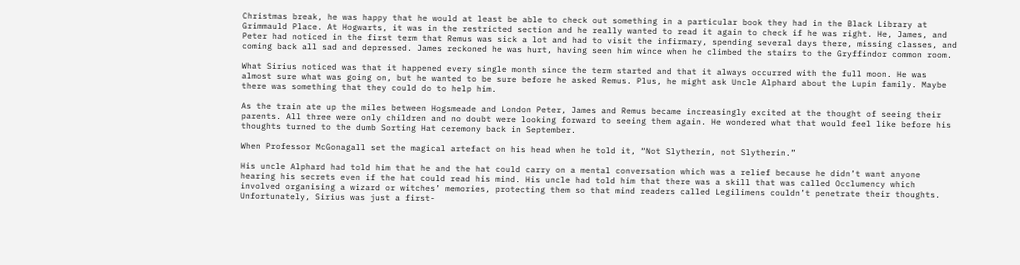Christmas break, he was happy that he would at least be able to check out something in a particular book they had in the Black Library at Grimmauld Place. At Hogwarts, it was in the restricted section and he really wanted to read it again to check if he was right. He, James, and Peter had noticed in the first term that Remus was sick a lot and had to visit the infirmary, spending several days there, missing classes, and coming back all sad and depressed. James reckoned he was hurt, having seen him wince when he climbed the stairs to the Gryffindor common room.

What Sirius noticed was that it happened every single month since the term started and that it always occurred with the full moon. He was almost sure what was going on, but he wanted to be sure before he asked Remus. Plus, he might ask Uncle Alphard about the Lupin family. Maybe there was something that they could do to help him.

As the train ate up the miles between Hogsmeade and London Peter, James and Remus became increasingly excited at the thought of seeing their parents. All three were only children and no doubt were looking forward to seeing them again. He wondered what that would feel like before his thoughts turned to the dumb Sorting Hat ceremony back in September.

When Professor McGonagall set the magical artefact on his head when he told it, “Not Slytherin, not Slytherin.”

His uncle Alphard had told him that he and the hat could carry on a mental conversation which was a relief because he didn’t want anyone hearing his secrets even if the hat could read his mind. His uncle had told him that there was a skill that was called Occlumency which involved organising a wizard or witches’ memories, protecting them so that mind readers called Legilimens couldn’t penetrate their thoughts. Unfortunately, Sirius was just a first-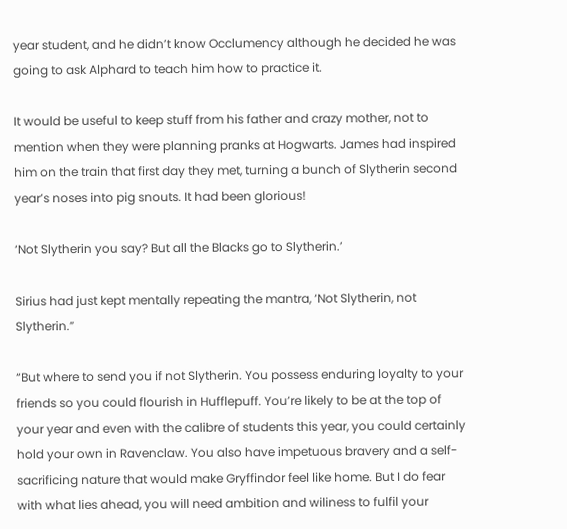year student, and he didn’t know Occlumency although he decided he was going to ask Alphard to teach him how to practice it.

It would be useful to keep stuff from his father and crazy mother, not to mention when they were planning pranks at Hogwarts. James had inspired him on the train that first day they met, turning a bunch of Slytherin second year’s noses into pig snouts. It had been glorious!

‘Not Slytherin you say? But all the Blacks go to Slytherin.’

Sirius had just kept mentally repeating the mantra, ‘Not Slytherin, not Slytherin.”

“But where to send you if not Slytherin. You possess enduring loyalty to your friends so you could flourish in Hufflepuff. You’re likely to be at the top of your year and even with the calibre of students this year, you could certainly hold your own in Ravenclaw. You also have impetuous bravery and a self-sacrificing nature that would make Gryffindor feel like home. But I do fear with what lies ahead, you will need ambition and wiliness to fulfil your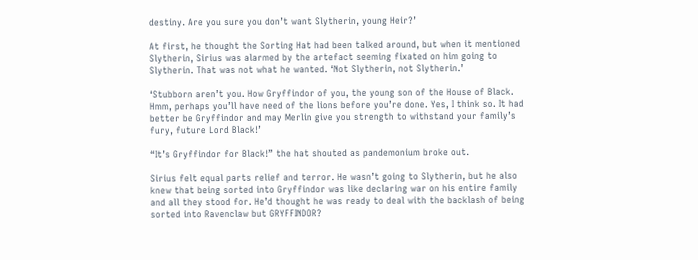destiny. Are you sure you don’t want Slytherin, young Heir?’

At first, he thought the Sorting Hat had been talked around, but when it mentioned Slytherin, Sirius was alarmed by the artefact seeming fixated on him going to Slytherin. That was not what he wanted. ‘Not Slytherin, not Slytherin.’

‘Stubborn aren’t you. How Gryffindor of you, the young son of the House of Black. Hmm, perhaps you’ll have need of the lions before you’re done. Yes, I think so. It had better be Gryffindor and may Merlin give you strength to withstand your family’s fury, future Lord Black!’

“It’s Gryffindor for Black!” the hat shouted as pandemonium broke out.

Sirius felt equal parts relief and terror. He wasn’t going to Slytherin, but he also knew that being sorted into Gryffindor was like declaring war on his entire family and all they stood for. He’d thought he was ready to deal with the backlash of being sorted into Ravenclaw but GRYFFINDOR?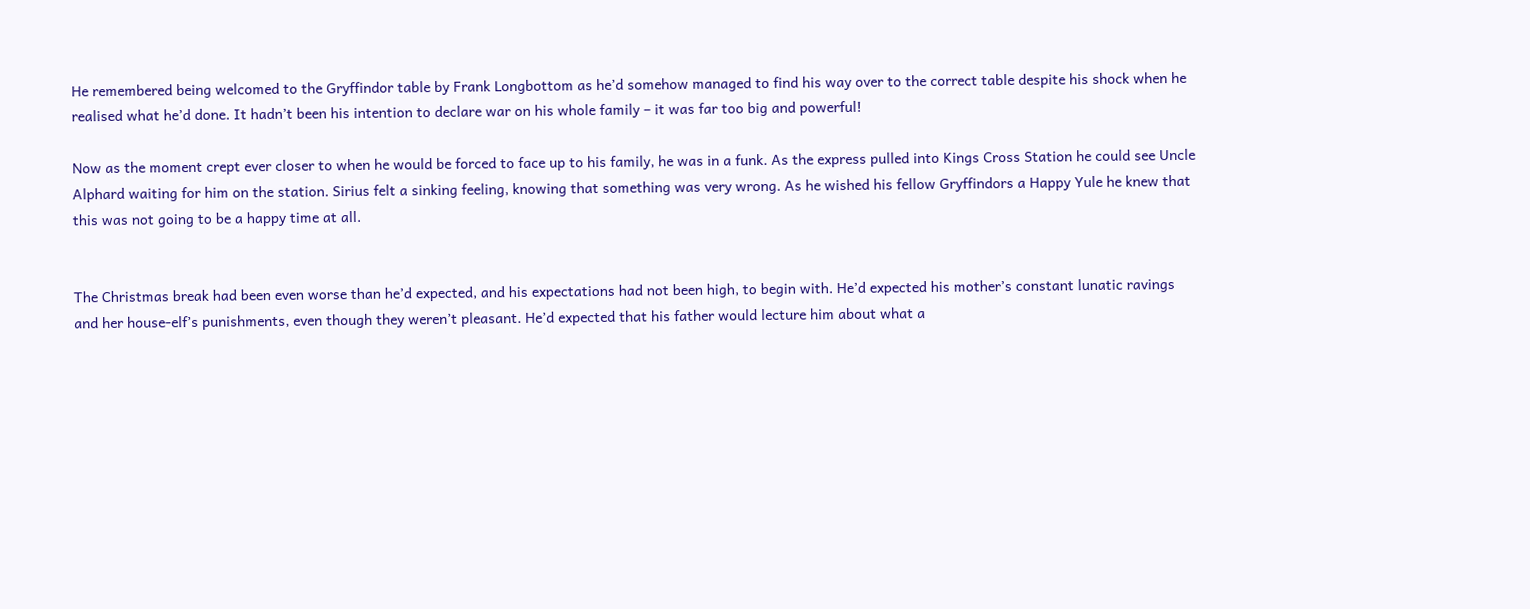He remembered being welcomed to the Gryffindor table by Frank Longbottom as he’d somehow managed to find his way over to the correct table despite his shock when he realised what he’d done. It hadn’t been his intention to declare war on his whole family – it was far too big and powerful!

Now as the moment crept ever closer to when he would be forced to face up to his family, he was in a funk. As the express pulled into Kings Cross Station he could see Uncle Alphard waiting for him on the station. Sirius felt a sinking feeling, knowing that something was very wrong. As he wished his fellow Gryffindors a Happy Yule he knew that this was not going to be a happy time at all.


The Christmas break had been even worse than he’d expected, and his expectations had not been high, to begin with. He’d expected his mother’s constant lunatic ravings and her house-elf’s punishments, even though they weren’t pleasant. He’d expected that his father would lecture him about what a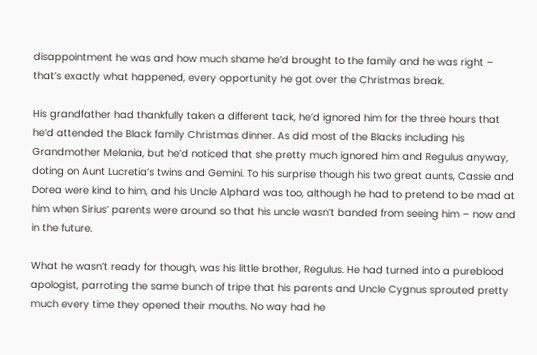disappointment he was and how much shame he’d brought to the family and he was right – that’s exactly what happened, every opportunity he got over the Christmas break.

His grandfather had thankfully taken a different tack, he’d ignored him for the three hours that he’d attended the Black family Christmas dinner. As did most of the Blacks including his Grandmother Melania, but he’d noticed that she pretty much ignored him and Regulus anyway, doting on Aunt Lucretia’s twins and Gemini. To his surprise though his two great aunts, Cassie and Dorea were kind to him, and his Uncle Alphard was too, although he had to pretend to be mad at him when Sirius’ parents were around so that his uncle wasn’t banded from seeing him – now and in the future.

What he wasn’t ready for though, was his little brother, Regulus. He had turned into a pureblood apologist, parroting the same bunch of tripe that his parents and Uncle Cygnus sprouted pretty much every time they opened their mouths. No way had he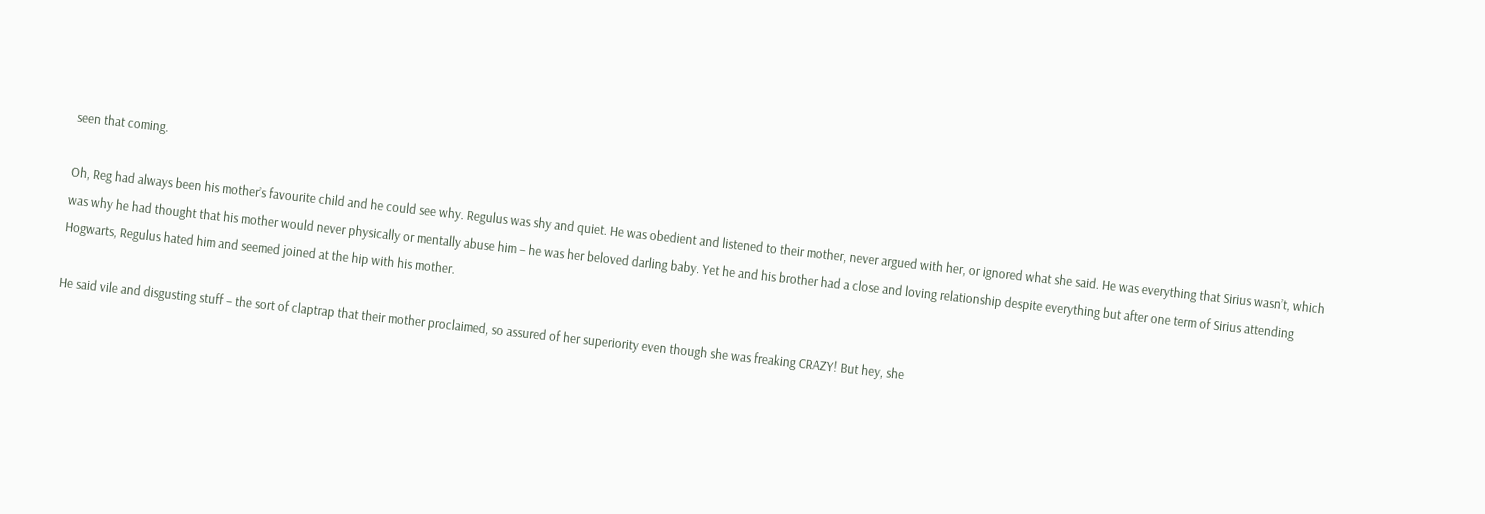seen that coming.

Oh, Reg had always been his mother’s favourite child and he could see why. Regulus was shy and quiet. He was obedient and listened to their mother, never argued with her, or ignored what she said. He was everything that Sirius wasn’t, which was why he had thought that his mother would never physically or mentally abuse him – he was her beloved darling baby. Yet he and his brother had a close and loving relationship despite everything but after one term of Sirius attending Hogwarts, Regulus hated him and seemed joined at the hip with his mother.

He said vile and disgusting stuff – the sort of claptrap that their mother proclaimed, so assured of her superiority even though she was freaking CRAZY! But hey, she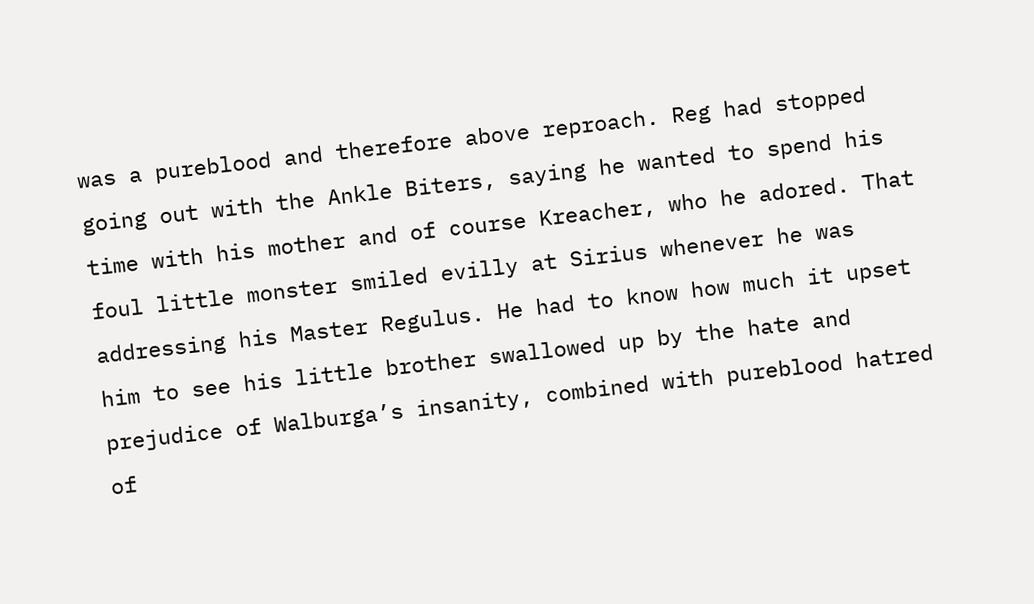was a pureblood and therefore above reproach. Reg had stopped going out with the Ankle Biters, saying he wanted to spend his time with his mother and of course Kreacher, who he adored. That foul little monster smiled evilly at Sirius whenever he was addressing his Master Regulus. He had to know how much it upset him to see his little brother swallowed up by the hate and prejudice of Walburga’s insanity, combined with pureblood hatred of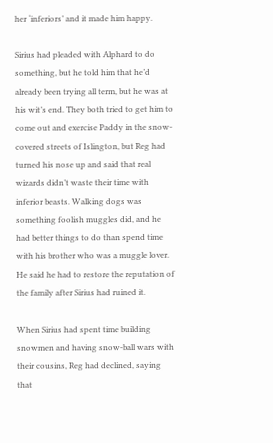her ‘inferiors’ and it made him happy.

Sirius had pleaded with Alphard to do something, but he told him that he’d already been trying all term, but he was at his wit’s end. They both tried to get him to come out and exercise Paddy in the snow-covered streets of Islington, but Reg had turned his nose up and said that real wizards didn’t waste their time with inferior beasts. Walking dogs was something foolish muggles did, and he had better things to do than spend time with his brother who was a muggle lover. He said he had to restore the reputation of the family after Sirius had ruined it.

When Sirius had spent time building snowmen and having snow-ball wars with their cousins, Reg had declined, saying that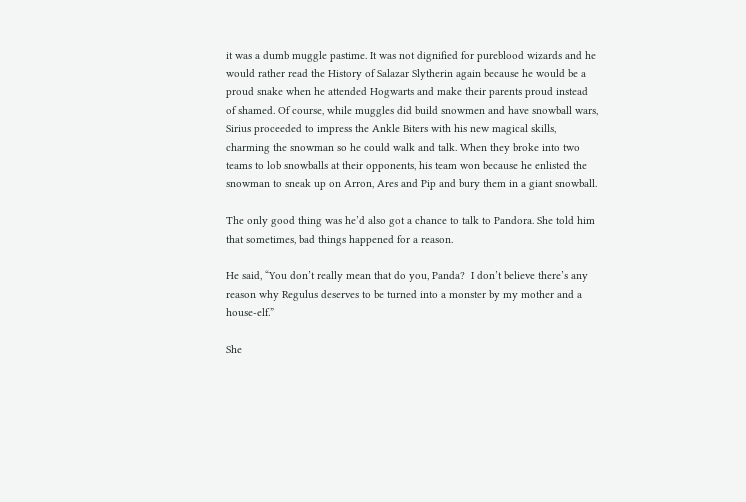it was a dumb muggle pastime. It was not dignified for pureblood wizards and he would rather read the History of Salazar Slytherin again because he would be a proud snake when he attended Hogwarts and make their parents proud instead of shamed. Of course, while muggles did build snowmen and have snowball wars, Sirius proceeded to impress the Ankle Biters with his new magical skills, charming the snowman so he could walk and talk. When they broke into two teams to lob snowballs at their opponents, his team won because he enlisted the snowman to sneak up on Arron, Ares and Pip and bury them in a giant snowball.

The only good thing was he’d also got a chance to talk to Pandora. She told him that sometimes, bad things happened for a reason.

He said, “You don’t really mean that do you, Panda?  I don’t believe there’s any reason why Regulus deserves to be turned into a monster by my mother and a house-elf.”

She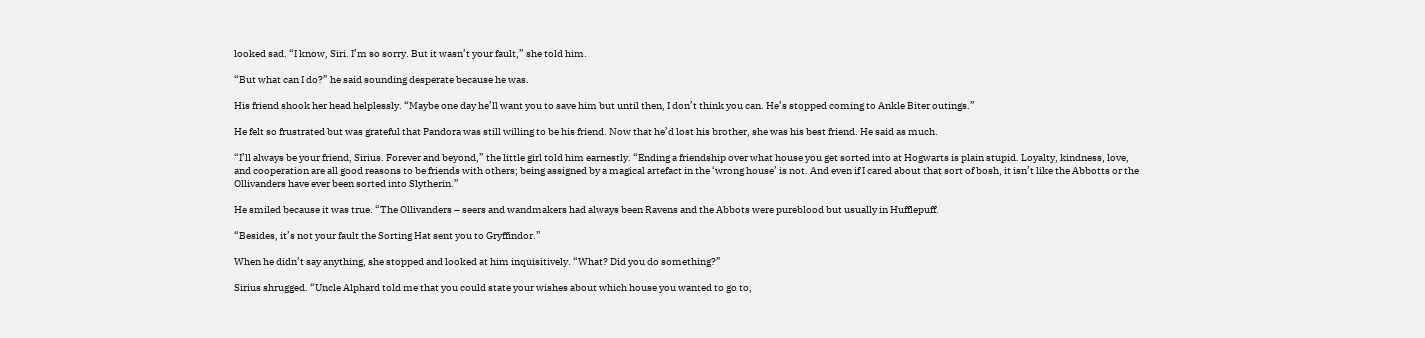looked sad. “I know, Siri. I’m so sorry. But it wasn’t your fault,” she told him.

“But what can I do?” he said sounding desperate because he was.

His friend shook her head helplessly. “Maybe one day he’ll want you to save him but until then, I don’t think you can. He’s stopped coming to Ankle Biter outings.”

He felt so frustrated but was grateful that Pandora was still willing to be his friend. Now that he’d lost his brother, she was his best friend. He said as much.

“I’ll always be your friend, Sirius. Forever and beyond,” the little girl told him earnestly. “Ending a friendship over what house you get sorted into at Hogwarts is plain stupid. Loyalty, kindness, love, and cooperation are all good reasons to be friends with others; being assigned by a magical artefact in the ‘wrong house’ is not. And even if I cared about that sort of bosh, it isn’t like the Abbotts or the Ollivanders have ever been sorted into Slytherin.”

He smiled because it was true. “The Ollivanders – seers and wandmakers had always been Ravens and the Abbots were pureblood but usually in Hufflepuff.

“Besides, it’s not your fault the Sorting Hat sent you to Gryffindor.”

When he didn’t say anything, she stopped and looked at him inquisitively. “What? Did you do something?”

Sirius shrugged. “Uncle Alphard told me that you could state your wishes about which house you wanted to go to,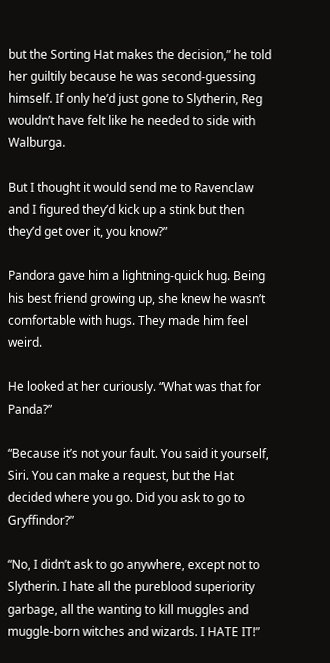but the Sorting Hat makes the decision,” he told her guiltily because he was second-guessing himself. If only he’d just gone to Slytherin, Reg wouldn’t have felt like he needed to side with Walburga.

But I thought it would send me to Ravenclaw and I figured they’d kick up a stink but then they’d get over it, you know?”

Pandora gave him a lightning-quick hug. Being his best friend growing up, she knew he wasn’t comfortable with hugs. They made him feel weird.

He looked at her curiously. “What was that for Panda?”

“Because it’s not your fault. You said it yourself, Siri. You can make a request, but the Hat decided where you go. Did you ask to go to Gryffindor?”

“No, I didn’t ask to go anywhere, except not to Slytherin. I hate all the pureblood superiority garbage, all the wanting to kill muggles and muggle-born witches and wizards. I HATE IT!”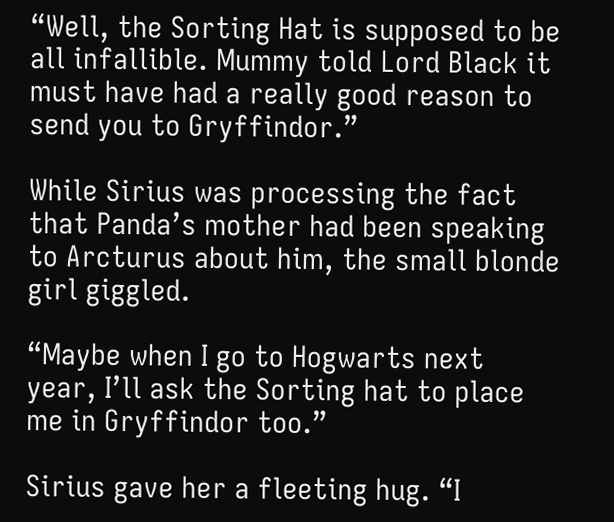“Well, the Sorting Hat is supposed to be all infallible. Mummy told Lord Black it must have had a really good reason to send you to Gryffindor.”

While Sirius was processing the fact that Panda’s mother had been speaking to Arcturus about him, the small blonde girl giggled.

“Maybe when I go to Hogwarts next year, I’ll ask the Sorting hat to place me in Gryffindor too.”

Sirius gave her a fleeting hug. “I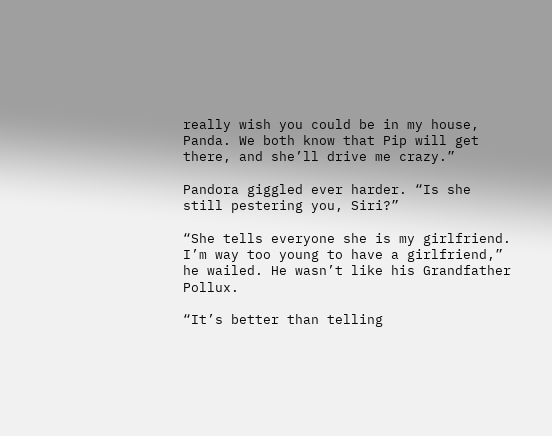really wish you could be in my house, Panda. We both know that Pip will get there, and she’ll drive me crazy.”

Pandora giggled ever harder. “Is she still pestering you, Siri?”

“She tells everyone she is my girlfriend. I’m way too young to have a girlfriend,” he wailed. He wasn’t like his Grandfather Pollux.

“It’s better than telling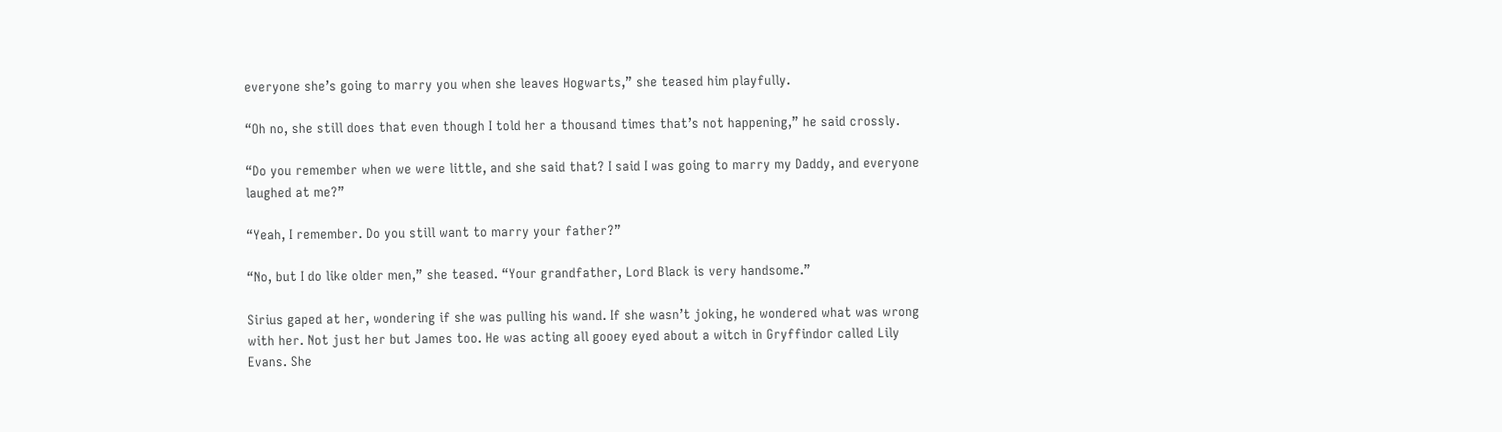everyone she’s going to marry you when she leaves Hogwarts,” she teased him playfully.

“Oh no, she still does that even though I told her a thousand times that’s not happening,” he said crossly.

“Do you remember when we were little, and she said that? I said I was going to marry my Daddy, and everyone laughed at me?”

“Yeah, I remember. Do you still want to marry your father?”

“No, but I do like older men,” she teased. “Your grandfather, Lord Black is very handsome.”

Sirius gaped at her, wondering if she was pulling his wand. If she wasn’t joking, he wondered what was wrong with her. Not just her but James too. He was acting all gooey eyed about a witch in Gryffindor called Lily Evans. She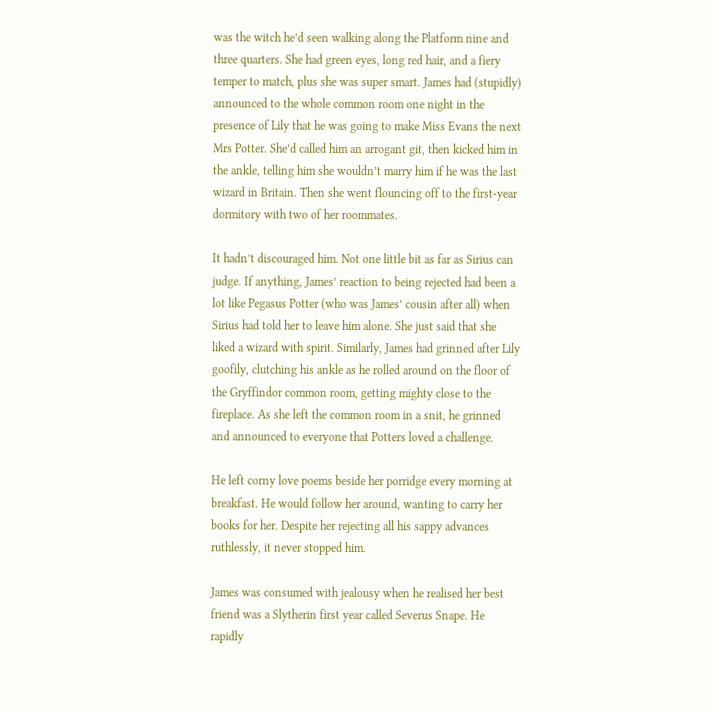was the witch he’d seen walking along the Platform nine and three quarters. She had green eyes, long red hair, and a fiery temper to match, plus she was super smart. James had (stupidly) announced to the whole common room one night in the presence of Lily that he was going to make Miss Evans the next Mrs Potter. She’d called him an arrogant git, then kicked him in the ankle, telling him she wouldn’t marry him if he was the last wizard in Britain. Then she went flouncing off to the first-year dormitory with two of her roommates.

It hadn’t discouraged him. Not one little bit as far as Sirius can judge. If anything, James’ reaction to being rejected had been a lot like Pegasus Potter (who was James’ cousin after all) when Sirius had told her to leave him alone. She just said that she liked a wizard with spirit. Similarly, James had grinned after Lily goofily, clutching his ankle as he rolled around on the floor of the Gryffindor common room, getting mighty close to the fireplace. As she left the common room in a snit, he grinned and announced to everyone that Potters loved a challenge.

He left corny love poems beside her porridge every morning at breakfast. He would follow her around, wanting to carry her books for her. Despite her rejecting all his sappy advances ruthlessly, it never stopped him.

James was consumed with jealousy when he realised her best friend was a Slytherin first year called Severus Snape. He rapidly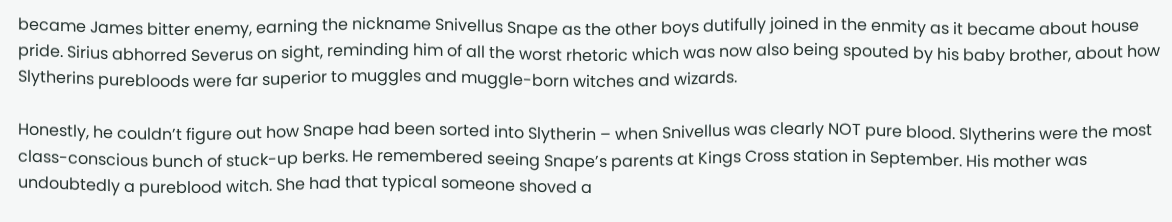became James bitter enemy, earning the nickname Snivellus Snape as the other boys dutifully joined in the enmity as it became about house pride. Sirius abhorred Severus on sight, reminding him of all the worst rhetoric which was now also being spouted by his baby brother, about how Slytherins purebloods were far superior to muggles and muggle-born witches and wizards.

Honestly, he couldn’t figure out how Snape had been sorted into Slytherin – when Snivellus was clearly NOT pure blood. Slytherins were the most class-conscious bunch of stuck-up berks. He remembered seeing Snape’s parents at Kings Cross station in September. His mother was undoubtedly a pureblood witch. She had that typical someone shoved a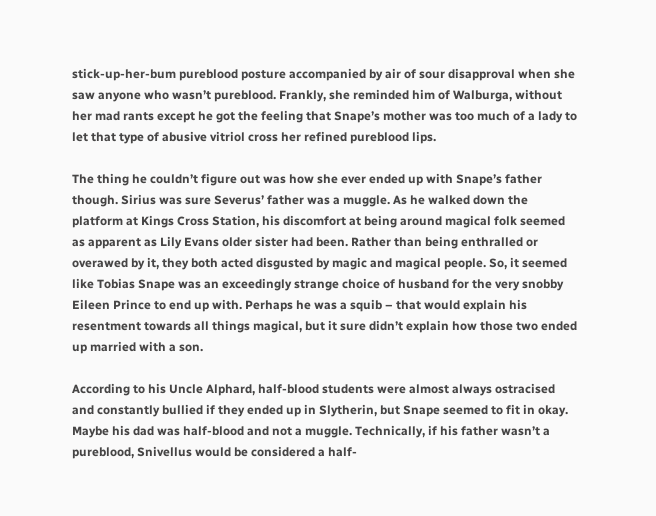stick-up-her-bum pureblood posture accompanied by air of sour disapproval when she saw anyone who wasn’t pureblood. Frankly, she reminded him of Walburga, without her mad rants except he got the feeling that Snape’s mother was too much of a lady to let that type of abusive vitriol cross her refined pureblood lips.

The thing he couldn’t figure out was how she ever ended up with Snape’s father though. Sirius was sure Severus’ father was a muggle. As he walked down the platform at Kings Cross Station, his discomfort at being around magical folk seemed as apparent as Lily Evans older sister had been. Rather than being enthralled or overawed by it, they both acted disgusted by magic and magical people. So, it seemed like Tobias Snape was an exceedingly strange choice of husband for the very snobby Eileen Prince to end up with. Perhaps he was a squib – that would explain his resentment towards all things magical, but it sure didn’t explain how those two ended up married with a son.

According to his Uncle Alphard, half-blood students were almost always ostracised and constantly bullied if they ended up in Slytherin, but Snape seemed to fit in okay. Maybe his dad was half-blood and not a muggle. Technically, if his father wasn’t a pureblood, Snivellus would be considered a half-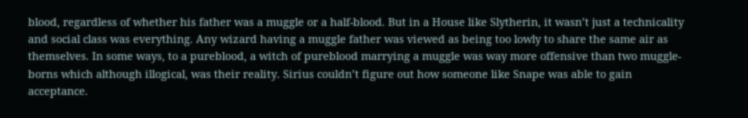blood, regardless of whether his father was a muggle or a half-blood. But in a House like Slytherin, it wasn’t just a technicality and social class was everything. Any wizard having a muggle father was viewed as being too lowly to share the same air as themselves. In some ways, to a pureblood, a witch of pureblood marrying a muggle was way more offensive than two muggle-borns which although illogical, was their reality. Sirius couldn’t figure out how someone like Snape was able to gain acceptance.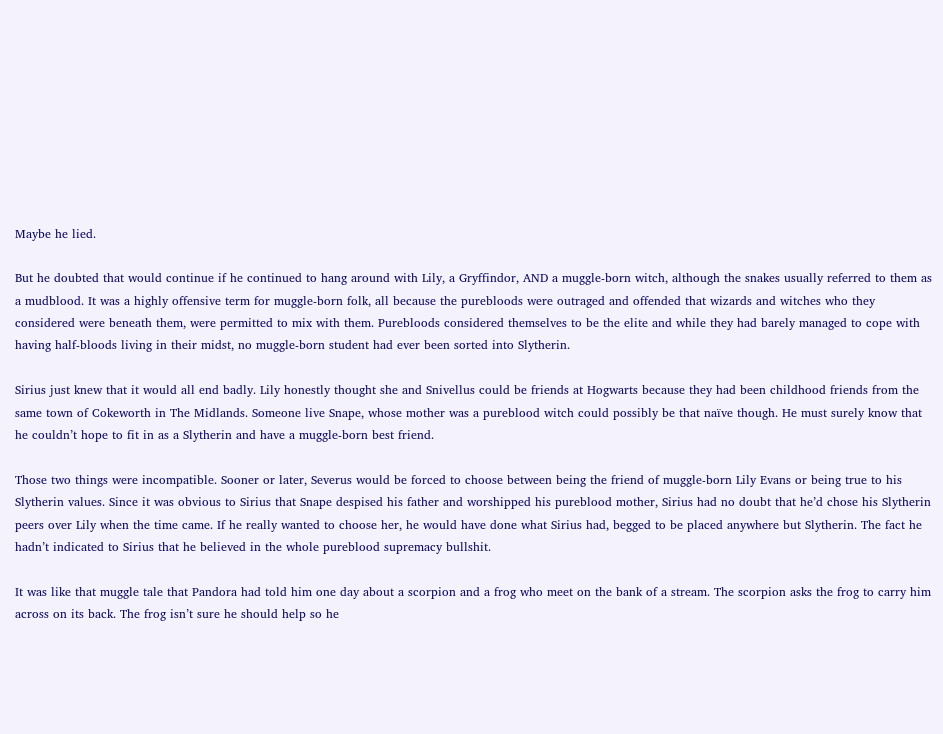Maybe he lied.

But he doubted that would continue if he continued to hang around with Lily, a Gryffindor, AND a muggle-born witch, although the snakes usually referred to them as a mudblood. It was a highly offensive term for muggle-born folk, all because the purebloods were outraged and offended that wizards and witches who they considered were beneath them, were permitted to mix with them. Purebloods considered themselves to be the elite and while they had barely managed to cope with having half-bloods living in their midst, no muggle-born student had ever been sorted into Slytherin.

Sirius just knew that it would all end badly. Lily honestly thought she and Snivellus could be friends at Hogwarts because they had been childhood friends from the same town of Cokeworth in The Midlands. Someone live Snape, whose mother was a pureblood witch could possibly be that naïve though. He must surely know that he couldn’t hope to fit in as a Slytherin and have a muggle-born best friend.

Those two things were incompatible. Sooner or later, Severus would be forced to choose between being the friend of muggle-born Lily Evans or being true to his Slytherin values. Since it was obvious to Sirius that Snape despised his father and worshipped his pureblood mother, Sirius had no doubt that he’d chose his Slytherin peers over Lily when the time came. If he really wanted to choose her, he would have done what Sirius had, begged to be placed anywhere but Slytherin. The fact he hadn’t indicated to Sirius that he believed in the whole pureblood supremacy bullshit.

It was like that muggle tale that Pandora had told him one day about a scorpion and a frog who meet on the bank of a stream. The scorpion asks the frog to carry him across on its back. The frog isn’t sure he should help so he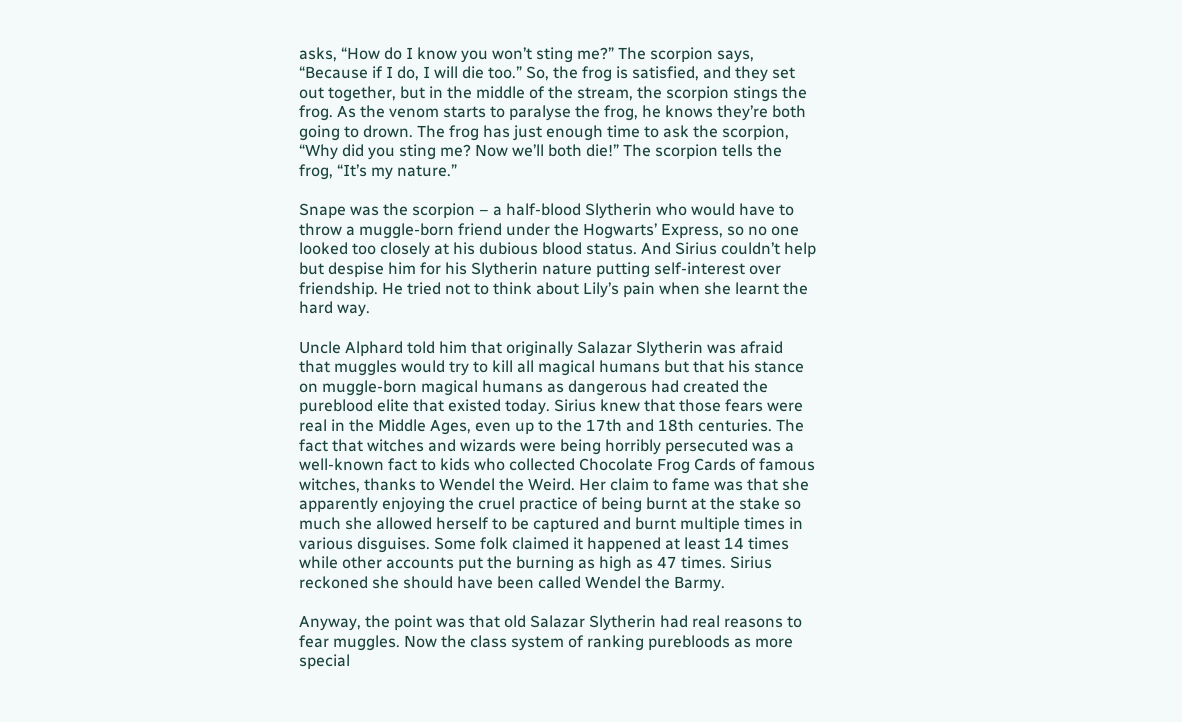asks, “How do I know you won’t sting me?” The scorpion says, “Because if I do, I will die too.” So, the frog is satisfied, and they set out together, but in the middle of the stream, the scorpion stings the frog. As the venom starts to paralyse the frog, he knows they’re both going to drown. The frog has just enough time to ask the scorpion, “Why did you sting me? Now we’ll both die!” The scorpion tells the frog, “It’s my nature.”

Snape was the scorpion – a half-blood Slytherin who would have to throw a muggle-born friend under the Hogwarts’ Express, so no one looked too closely at his dubious blood status. And Sirius couldn’t help but despise him for his Slytherin nature putting self-interest over friendship. He tried not to think about Lily’s pain when she learnt the hard way.

Uncle Alphard told him that originally Salazar Slytherin was afraid that muggles would try to kill all magical humans but that his stance on muggle-born magical humans as dangerous had created the pureblood elite that existed today. Sirius knew that those fears were real in the Middle Ages, even up to the 17th and 18th centuries. The fact that witches and wizards were being horribly persecuted was a well-known fact to kids who collected Chocolate Frog Cards of famous witches, thanks to Wendel the Weird. Her claim to fame was that she apparently enjoying the cruel practice of being burnt at the stake so much she allowed herself to be captured and burnt multiple times in various disguises. Some folk claimed it happened at least 14 times while other accounts put the burning as high as 47 times. Sirius reckoned she should have been called Wendel the Barmy.

Anyway, the point was that old Salazar Slytherin had real reasons to fear muggles. Now the class system of ranking purebloods as more special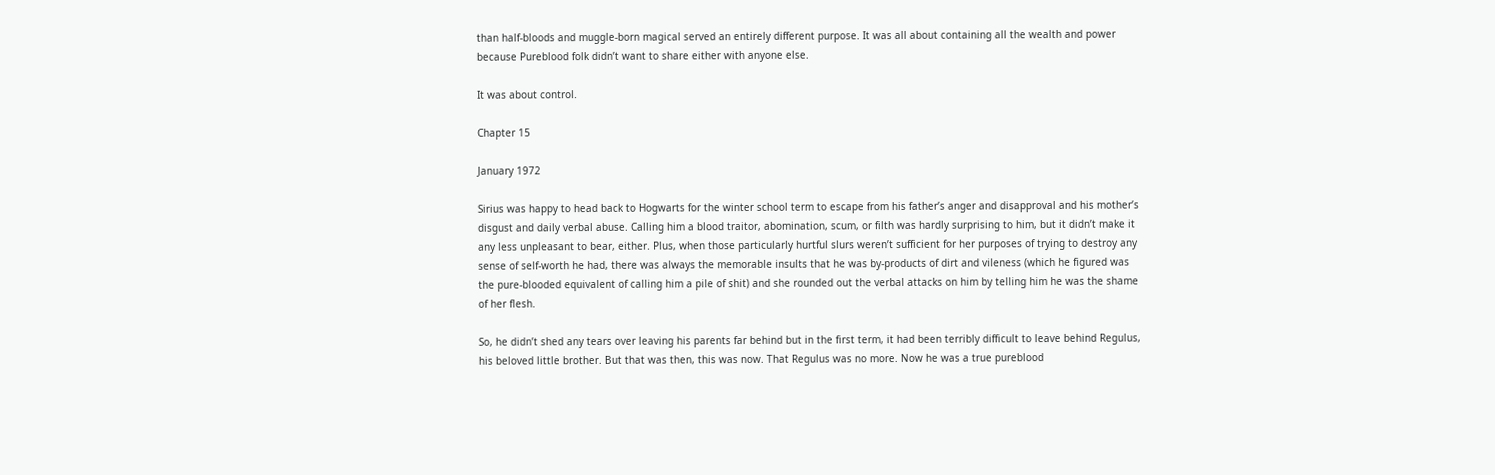than half-bloods and muggle-born magical served an entirely different purpose. It was all about containing all the wealth and power because Pureblood folk didn’t want to share either with anyone else.

It was about control.

Chapter 15

January 1972

Sirius was happy to head back to Hogwarts for the winter school term to escape from his father’s anger and disapproval and his mother’s disgust and daily verbal abuse. Calling him a blood traitor, abomination, scum, or filth was hardly surprising to him, but it didn’t make it any less unpleasant to bear, either. Plus, when those particularly hurtful slurs weren’t sufficient for her purposes of trying to destroy any sense of self-worth he had, there was always the memorable insults that he was by-products of dirt and vileness (which he figured was the pure-blooded equivalent of calling him a pile of shit) and she rounded out the verbal attacks on him by telling him he was the shame of her flesh.

So, he didn’t shed any tears over leaving his parents far behind but in the first term, it had been terribly difficult to leave behind Regulus, his beloved little brother. But that was then, this was now. That Regulus was no more. Now he was a true pureblood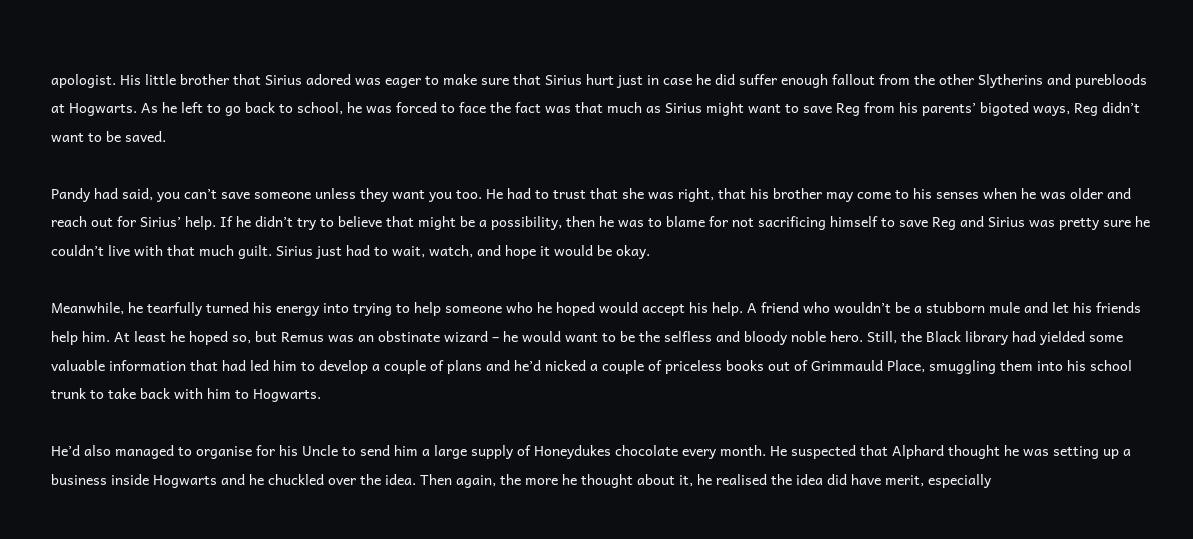apologist. His little brother that Sirius adored was eager to make sure that Sirius hurt just in case he did suffer enough fallout from the other Slytherins and purebloods at Hogwarts. As he left to go back to school, he was forced to face the fact was that much as Sirius might want to save Reg from his parents’ bigoted ways, Reg didn’t want to be saved.

Pandy had said, you can’t save someone unless they want you too. He had to trust that she was right, that his brother may come to his senses when he was older and reach out for Sirius’ help. If he didn’t try to believe that might be a possibility, then he was to blame for not sacrificing himself to save Reg and Sirius was pretty sure he couldn’t live with that much guilt. Sirius just had to wait, watch, and hope it would be okay.

Meanwhile, he tearfully turned his energy into trying to help someone who he hoped would accept his help. A friend who wouldn’t be a stubborn mule and let his friends help him. At least he hoped so, but Remus was an obstinate wizard – he would want to be the selfless and bloody noble hero. Still, the Black library had yielded some valuable information that had led him to develop a couple of plans and he’d nicked a couple of priceless books out of Grimmauld Place, smuggling them into his school trunk to take back with him to Hogwarts.

He’d also managed to organise for his Uncle to send him a large supply of Honeydukes chocolate every month. He suspected that Alphard thought he was setting up a business inside Hogwarts and he chuckled over the idea. Then again, the more he thought about it, he realised the idea did have merit, especially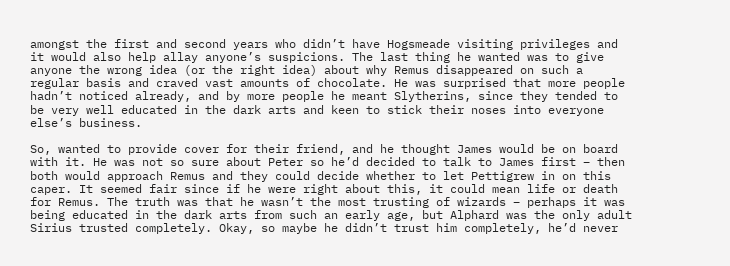amongst the first and second years who didn’t have Hogsmeade visiting privileges and it would also help allay anyone’s suspicions. The last thing he wanted was to give anyone the wrong idea (or the right idea) about why Remus disappeared on such a regular basis and craved vast amounts of chocolate. He was surprised that more people hadn’t noticed already, and by more people he meant Slytherins, since they tended to be very well educated in the dark arts and keen to stick their noses into everyone else’s business.

So, wanted to provide cover for their friend, and he thought James would be on board with it. He was not so sure about Peter so he’d decided to talk to James first – then both would approach Remus and they could decide whether to let Pettigrew in on this caper. It seemed fair since if he were right about this, it could mean life or death for Remus. The truth was that he wasn’t the most trusting of wizards – perhaps it was being educated in the dark arts from such an early age, but Alphard was the only adult Sirius trusted completely. Okay, so maybe he didn’t trust him completely, he’d never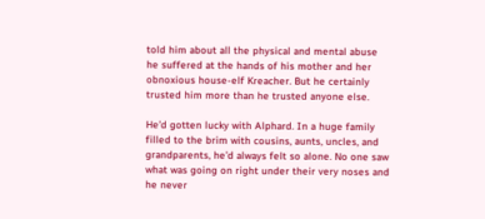told him about all the physical and mental abuse he suffered at the hands of his mother and her obnoxious house-elf Kreacher. But he certainly trusted him more than he trusted anyone else.

He’d gotten lucky with Alphard. In a huge family filled to the brim with cousins, aunts, uncles, and grandparents, he’d always felt so alone. No one saw what was going on right under their very noses and he never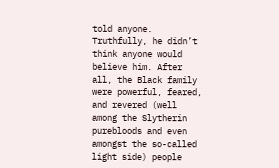told anyone. Truthfully, he didn’t think anyone would believe him. After all, the Black family were powerful, feared, and revered (well among the Slytherin purebloods and even amongst the so-called light side) people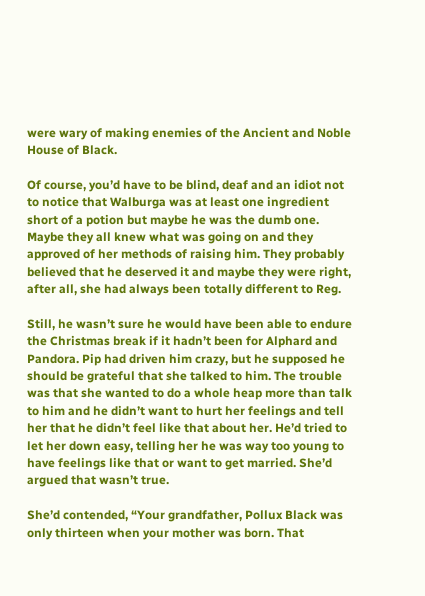were wary of making enemies of the Ancient and Noble House of Black.

Of course, you’d have to be blind, deaf and an idiot not to notice that Walburga was at least one ingredient short of a potion but maybe he was the dumb one. Maybe they all knew what was going on and they approved of her methods of raising him. They probably believed that he deserved it and maybe they were right, after all, she had always been totally different to Reg.

Still, he wasn’t sure he would have been able to endure the Christmas break if it hadn’t been for Alphard and Pandora. Pip had driven him crazy, but he supposed he should be grateful that she talked to him. The trouble was that she wanted to do a whole heap more than talk to him and he didn’t want to hurt her feelings and tell her that he didn’t feel like that about her. He’d tried to let her down easy, telling her he was way too young to have feelings like that or want to get married. She’d argued that wasn’t true.

She’d contended, “Your grandfather, Pollux Black was only thirteen when your mother was born. That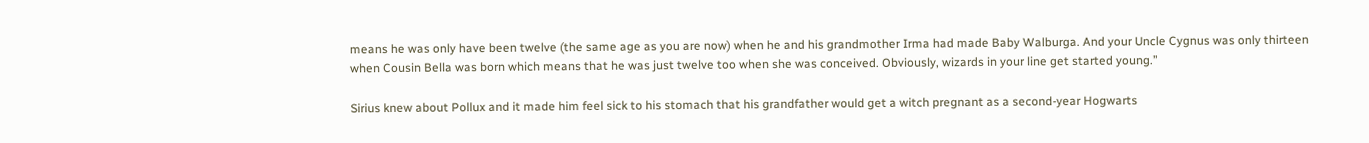means he was only have been twelve (the same age as you are now) when he and his grandmother Irma had made Baby Walburga. And your Uncle Cygnus was only thirteen when Cousin Bella was born which means that he was just twelve too when she was conceived. Obviously, wizards in your line get started young.”

Sirius knew about Pollux and it made him feel sick to his stomach that his grandfather would get a witch pregnant as a second-year Hogwarts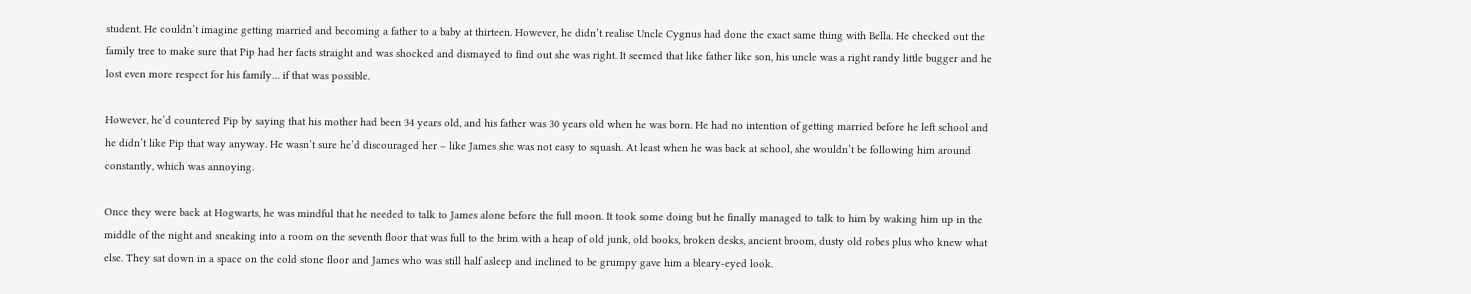student. He couldn’t imagine getting married and becoming a father to a baby at thirteen. However, he didn’t realise Uncle Cygnus had done the exact same thing with Bella. He checked out the family tree to make sure that Pip had her facts straight and was shocked and dismayed to find out she was right. It seemed that like father like son, his uncle was a right randy little bugger and he lost even more respect for his family… if that was possible.

However, he’d countered Pip by saying that his mother had been 34 years old, and his father was 30 years old when he was born. He had no intention of getting married before he left school and he didn’t like Pip that way anyway. He wasn’t sure he’d discouraged her – like James she was not easy to squash. At least when he was back at school, she wouldn’t be following him around constantly, which was annoying.

Once they were back at Hogwarts, he was mindful that he needed to talk to James alone before the full moon. It took some doing but he finally managed to talk to him by waking him up in the middle of the night and sneaking into a room on the seventh floor that was full to the brim with a heap of old junk, old books, broken desks, ancient broom, dusty old robes plus who knew what else. They sat down in a space on the cold stone floor and James who was still half asleep and inclined to be grumpy gave him a bleary-eyed look.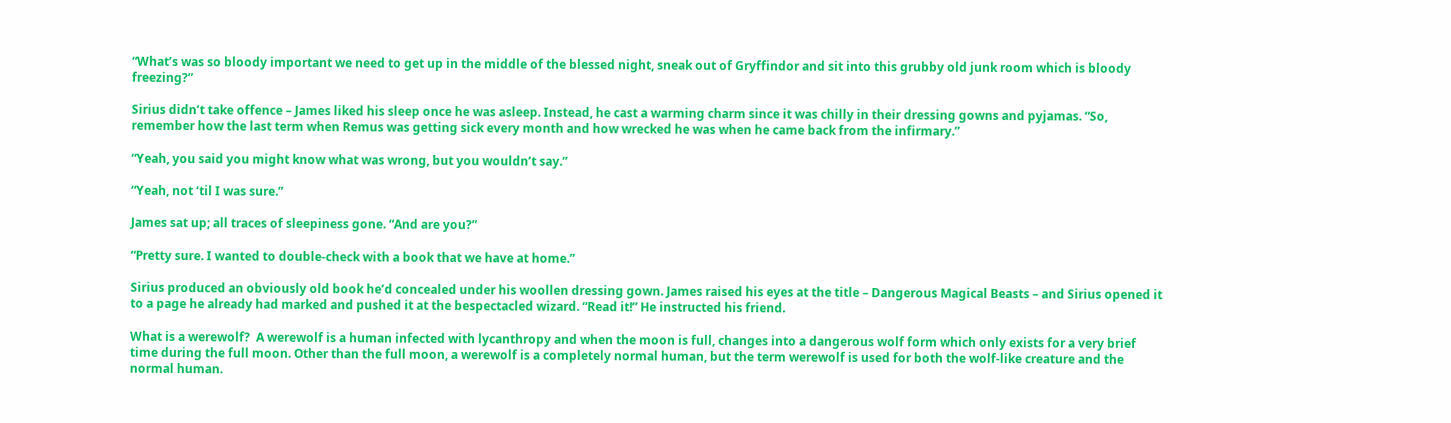“What’s was so bloody important we need to get up in the middle of the blessed night, sneak out of Gryffindor and sit into this grubby old junk room which is bloody freezing?”

Sirius didn’t take offence – James liked his sleep once he was asleep. Instead, he cast a warming charm since it was chilly in their dressing gowns and pyjamas. “So, remember how the last term when Remus was getting sick every month and how wrecked he was when he came back from the infirmary.”

“Yeah, you said you might know what was wrong, but you wouldn’t say.”

“Yeah, not ‘til I was sure.”

James sat up; all traces of sleepiness gone. “And are you?”

“Pretty sure. I wanted to double-check with a book that we have at home.”

Sirius produced an obviously old book he’d concealed under his woollen dressing gown. James raised his eyes at the title – Dangerous Magical Beasts – and Sirius opened it to a page he already had marked and pushed it at the bespectacled wizard. “Read it!” He instructed his friend.

What is a werewolf?  A werewolf is a human infected with lycanthropy and when the moon is full, changes into a dangerous wolf form which only exists for a very brief time during the full moon. Other than the full moon, a werewolf is a completely normal human, but the term werewolf is used for both the wolf-like creature and the normal human.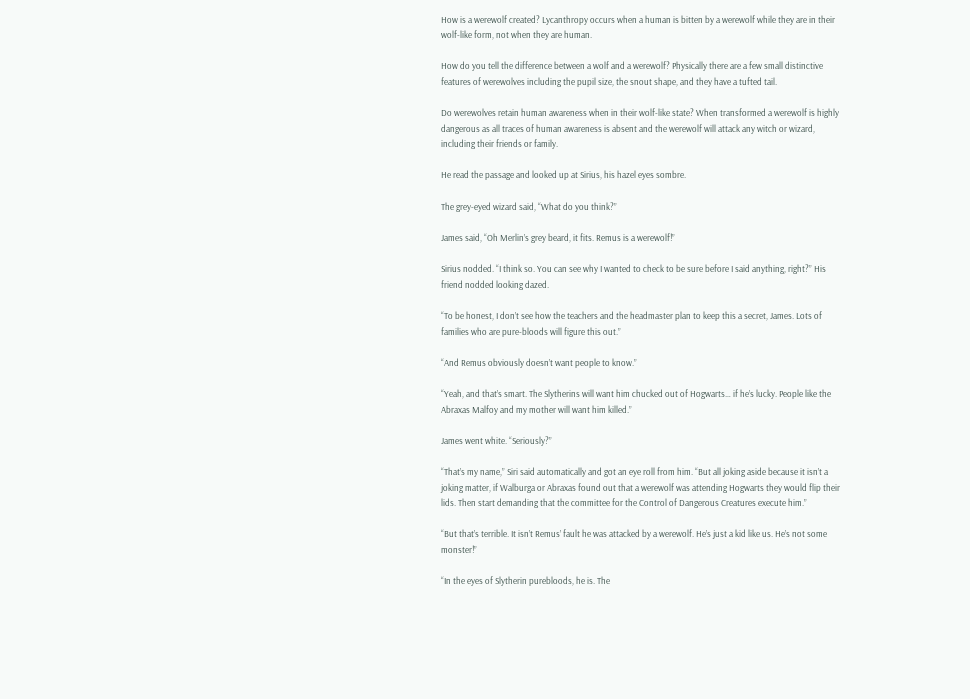How is a werewolf created? Lycanthropy occurs when a human is bitten by a werewolf while they are in their wolf-like form, not when they are human.

How do you tell the difference between a wolf and a werewolf? Physically there are a few small distinctive features of werewolves including the pupil size, the snout shape, and they have a tufted tail.

Do werewolves retain human awareness when in their wolf-like state? When transformed a werewolf is highly dangerous as all traces of human awareness is absent and the werewolf will attack any witch or wizard, including their friends or family.

He read the passage and looked up at Sirius, his hazel eyes sombre.

The grey-eyed wizard said, “What do you think?”

James said, “Oh Merlin’s grey beard, it fits. Remus is a werewolf!”

Sirius nodded. “I think so. You can see why I wanted to check to be sure before I said anything, right?” His friend nodded looking dazed.

“To be honest, I don’t see how the teachers and the headmaster plan to keep this a secret, James. Lots of families who are pure-bloods will figure this out.”

“And Remus obviously doesn’t want people to know.”

“Yeah, and that’s smart. The Slytherins will want him chucked out of Hogwarts… if he’s lucky. People like the Abraxas Malfoy and my mother will want him killed.”

James went white. “Seriously?”

“That’s my name,” Siri said automatically and got an eye roll from him. “But all joking aside because it isn’t a joking matter, if Walburga or Abraxas found out that a werewolf was attending Hogwarts they would flip their lids. Then start demanding that the committee for the Control of Dangerous Creatures execute him.”

“But that’s terrible. It isn’t Remus’ fault he was attacked by a werewolf. He’s just a kid like us. He’s not some monster!”

“In the eyes of Slytherin purebloods, he is. The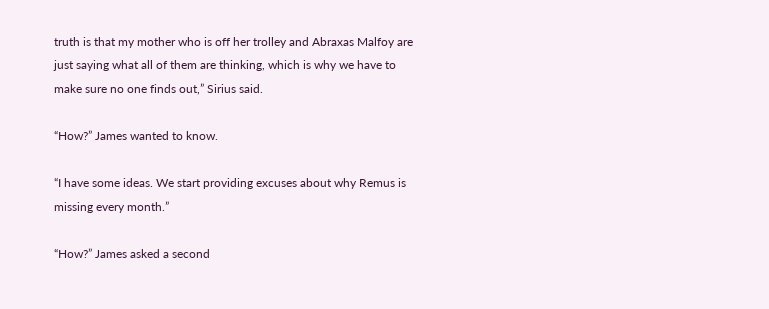truth is that my mother who is off her trolley and Abraxas Malfoy are just saying what all of them are thinking, which is why we have to make sure no one finds out,” Sirius said.

“How?” James wanted to know.

“I have some ideas. We start providing excuses about why Remus is missing every month.”

“How?” James asked a second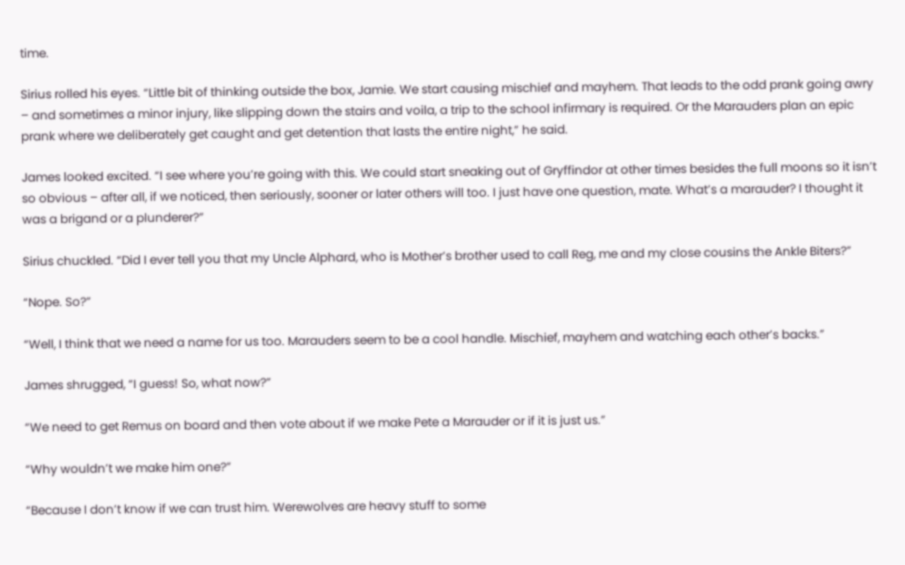time.

Sirius rolled his eyes. “Little bit of thinking outside the box, Jamie. We start causing mischief and mayhem. That leads to the odd prank going awry – and sometimes a minor injury, like slipping down the stairs and voila, a trip to the school infirmary is required. Or the Marauders plan an epic prank where we deliberately get caught and get detention that lasts the entire night,” he said.

James looked excited. “I see where you’re going with this. We could start sneaking out of Gryffindor at other times besides the full moons so it isn’t so obvious – after all, if we noticed, then seriously, sooner or later others will too. I just have one question, mate. What’s a marauder? I thought it was a brigand or a plunderer?”

Sirius chuckled. “Did I ever tell you that my Uncle Alphard, who is Mother’s brother used to call Reg, me and my close cousins the Ankle Biters?”

“Nope. So?”

“Well, I think that we need a name for us too. Marauders seem to be a cool handle. Mischief, mayhem and watching each other’s backs.”

James shrugged, “I guess! So, what now?”

“We need to get Remus on board and then vote about if we make Pete a Marauder or if it is just us.”

“Why wouldn’t we make him one?”

“Because I don’t know if we can trust him. Werewolves are heavy stuff to some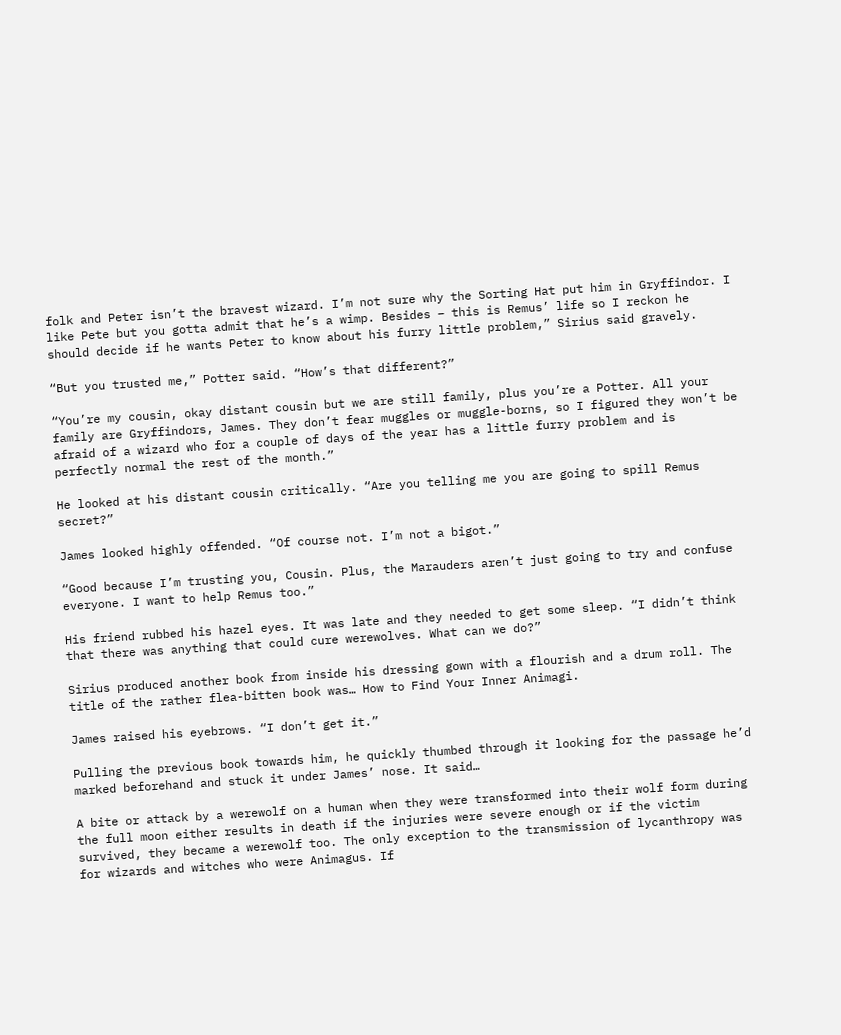folk and Peter isn’t the bravest wizard. I’m not sure why the Sorting Hat put him in Gryffindor. I like Pete but you gotta admit that he’s a wimp. Besides – this is Remus’ life so I reckon he should decide if he wants Peter to know about his furry little problem,” Sirius said gravely.

“But you trusted me,” Potter said. “How’s that different?”

“You’re my cousin, okay distant cousin but we are still family, plus you’re a Potter. All your family are Gryffindors, James. They don’t fear muggles or muggle-borns, so I figured they won’t be afraid of a wizard who for a couple of days of the year has a little furry problem and is perfectly normal the rest of the month.”

He looked at his distant cousin critically. “Are you telling me you are going to spill Remus secret?”

James looked highly offended. “Of course not. I’m not a bigot.”

“Good because I’m trusting you, Cousin. Plus, the Marauders aren’t just going to try and confuse everyone. I want to help Remus too.”

His friend rubbed his hazel eyes. It was late and they needed to get some sleep. “I didn’t think that there was anything that could cure werewolves. What can we do?”

Sirius produced another book from inside his dressing gown with a flourish and a drum roll. The title of the rather flea-bitten book was… How to Find Your Inner Animagi.

James raised his eyebrows. “I don’t get it.”

Pulling the previous book towards him, he quickly thumbed through it looking for the passage he’d marked beforehand and stuck it under James’ nose. It said…

A bite or attack by a werewolf on a human when they were transformed into their wolf form during the full moon either results in death if the injuries were severe enough or if the victim survived, they became a werewolf too. The only exception to the transmission of lycanthropy was for wizards and witches who were Animagus. If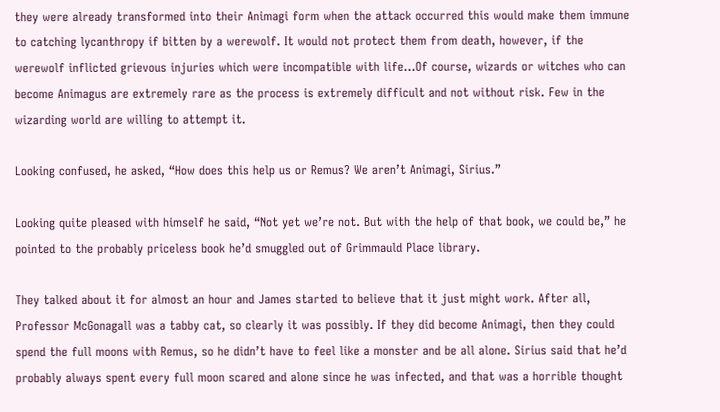they were already transformed into their Animagi form when the attack occurred this would make them immune to catching lycanthropy if bitten by a werewolf. It would not protect them from death, however, if the werewolf inflicted grievous injuries which were incompatible with life…Of course, wizards or witches who can become Animagus are extremely rare as the process is extremely difficult and not without risk. Few in the wizarding world are willing to attempt it.

Looking confused, he asked, “How does this help us or Remus? We aren’t Animagi, Sirius.”

Looking quite pleased with himself he said, “Not yet we’re not. But with the help of that book, we could be,” he pointed to the probably priceless book he’d smuggled out of Grimmauld Place library.

They talked about it for almost an hour and James started to believe that it just might work. After all, Professor McGonagall was a tabby cat, so clearly it was possibly. If they did become Animagi, then they could spend the full moons with Remus, so he didn’t have to feel like a monster and be all alone. Sirius said that he’d probably always spent every full moon scared and alone since he was infected, and that was a horrible thought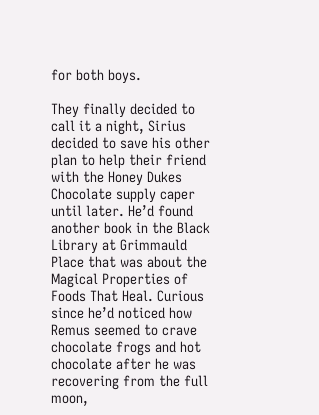for both boys.

They finally decided to call it a night, Sirius decided to save his other plan to help their friend with the Honey Dukes Chocolate supply caper until later. He’d found another book in the Black Library at Grimmauld Place that was about the Magical Properties of Foods That Heal. Curious since he’d noticed how Remus seemed to crave chocolate frogs and hot chocolate after he was recovering from the full moon,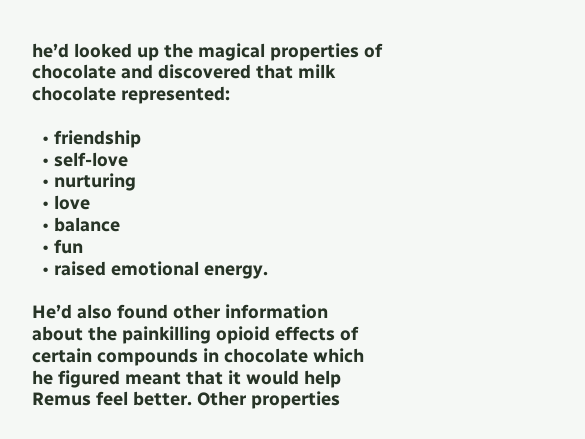he’d looked up the magical properties of chocolate and discovered that milk chocolate represented:

  • friendship
  • self-love
  • nurturing
  • love
  • balance
  • fun
  • raised emotional energy.

He’d also found other information about the painkilling opioid effects of certain compounds in chocolate which he figured meant that it would help Remus feel better. Other properties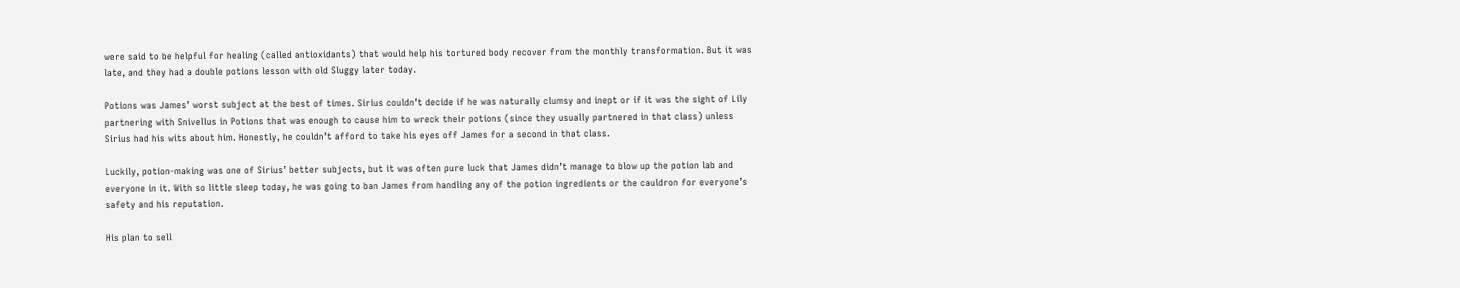were said to be helpful for healing (called antioxidants) that would help his tortured body recover from the monthly transformation. But it was late, and they had a double potions lesson with old Sluggy later today.

Potions was James’ worst subject at the best of times. Sirius couldn’t decide if he was naturally clumsy and inept or if it was the sight of Lily partnering with Snivellus in Potions that was enough to cause him to wreck their potions (since they usually partnered in that class) unless Sirius had his wits about him. Honestly, he couldn’t afford to take his eyes off James for a second in that class.

Luckily, potion-making was one of Sirius’ better subjects, but it was often pure luck that James didn’t manage to blow up the potion lab and everyone in it. With so little sleep today, he was going to ban James from handling any of the potion ingredients or the cauldron for everyone’s safety and his reputation.

His plan to sell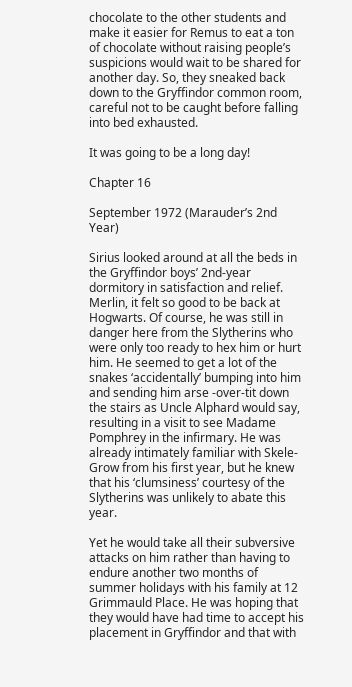chocolate to the other students and make it easier for Remus to eat a ton of chocolate without raising people’s suspicions would wait to be shared for another day. So, they sneaked back down to the Gryffindor common room, careful not to be caught before falling into bed exhausted.

It was going to be a long day!

Chapter 16

September 1972 (Marauder’s 2nd Year)

Sirius looked around at all the beds in the Gryffindor boys’ 2nd-year dormitory in satisfaction and relief. Merlin, it felt so good to be back at Hogwarts. Of course, he was still in danger here from the Slytherins who were only too ready to hex him or hurt him. He seemed to get a lot of the snakes ‘accidentally’ bumping into him and sending him arse -over-tit down the stairs as Uncle Alphard would say, resulting in a visit to see Madame Pomphrey in the infirmary. He was already intimately familiar with Skele-Grow from his first year, but he knew that his ‘clumsiness’ courtesy of the Slytherins was unlikely to abate this year.

Yet he would take all their subversive attacks on him rather than having to endure another two months of summer holidays with his family at 12 Grimmauld Place. He was hoping that they would have had time to accept his placement in Gryffindor and that with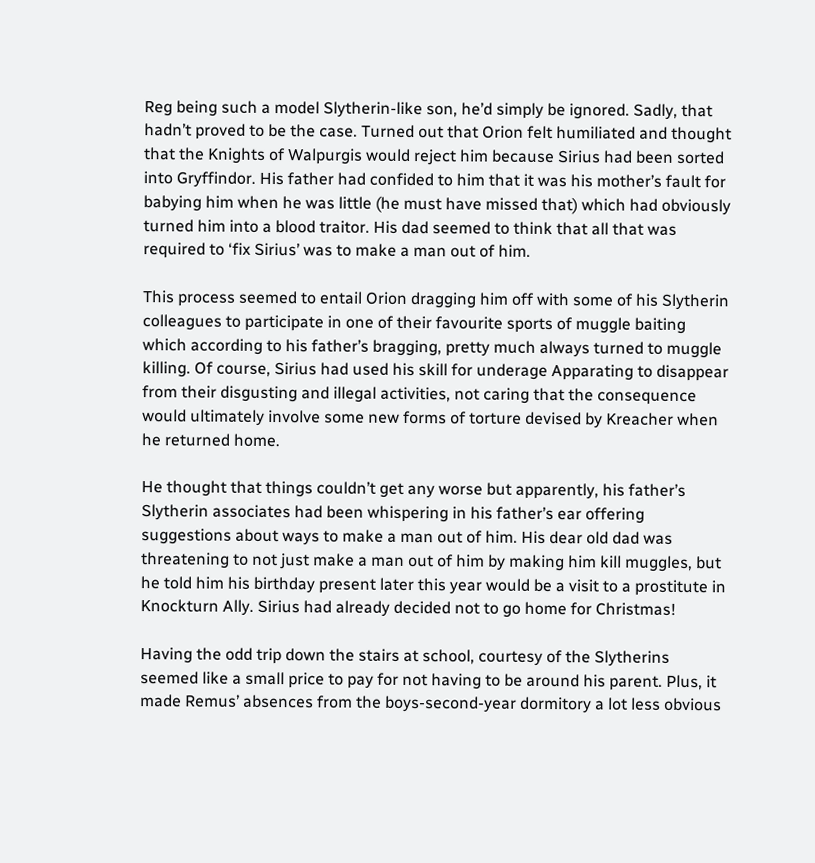Reg being such a model Slytherin-like son, he’d simply be ignored. Sadly, that hadn’t proved to be the case. Turned out that Orion felt humiliated and thought that the Knights of Walpurgis would reject him because Sirius had been sorted into Gryffindor. His father had confided to him that it was his mother’s fault for babying him when he was little (he must have missed that) which had obviously turned him into a blood traitor. His dad seemed to think that all that was required to ‘fix Sirius’ was to make a man out of him.

This process seemed to entail Orion dragging him off with some of his Slytherin colleagues to participate in one of their favourite sports of muggle baiting which according to his father’s bragging, pretty much always turned to muggle killing. Of course, Sirius had used his skill for underage Apparating to disappear from their disgusting and illegal activities, not caring that the consequence would ultimately involve some new forms of torture devised by Kreacher when he returned home.

He thought that things couldn’t get any worse but apparently, his father’s Slytherin associates had been whispering in his father’s ear offering suggestions about ways to make a man out of him. His dear old dad was threatening to not just make a man out of him by making him kill muggles, but he told him his birthday present later this year would be a visit to a prostitute in Knockturn Ally. Sirius had already decided not to go home for Christmas!

Having the odd trip down the stairs at school, courtesy of the Slytherins seemed like a small price to pay for not having to be around his parent. Plus, it made Remus’ absences from the boys-second-year dormitory a lot less obvious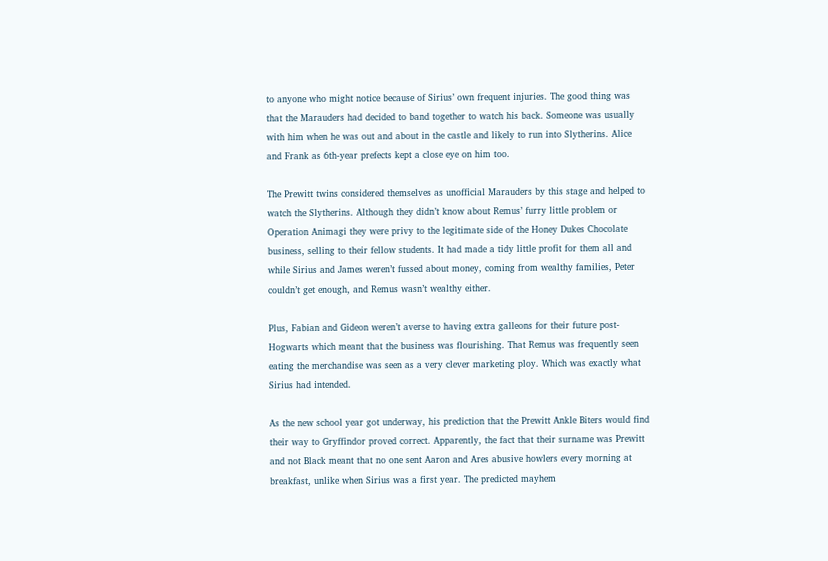to anyone who might notice because of Sirius’ own frequent injuries. The good thing was that the Marauders had decided to band together to watch his back. Someone was usually with him when he was out and about in the castle and likely to run into Slytherins. Alice and Frank as 6th-year prefects kept a close eye on him too.

The Prewitt twins considered themselves as unofficial Marauders by this stage and helped to watch the Slytherins. Although they didn’t know about Remus’ furry little problem or Operation Animagi they were privy to the legitimate side of the Honey Dukes Chocolate business, selling to their fellow students. It had made a tidy little profit for them all and while Sirius and James weren’t fussed about money, coming from wealthy families, Peter couldn’t get enough, and Remus wasn’t wealthy either.

Plus, Fabian and Gideon weren’t averse to having extra galleons for their future post-Hogwarts which meant that the business was flourishing. That Remus was frequently seen eating the merchandise was seen as a very clever marketing ploy. Which was exactly what Sirius had intended.

As the new school year got underway, his prediction that the Prewitt Ankle Biters would find their way to Gryffindor proved correct. Apparently, the fact that their surname was Prewitt and not Black meant that no one sent Aaron and Ares abusive howlers every morning at breakfast, unlike when Sirius was a first year. The predicted mayhem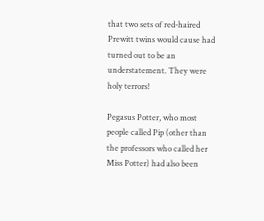that two sets of red-haired Prewitt twins would cause had turned out to be an understatement. They were holy terrors!

Pegasus Potter, who most people called Pip (other than the professors who called her Miss Potter) had also been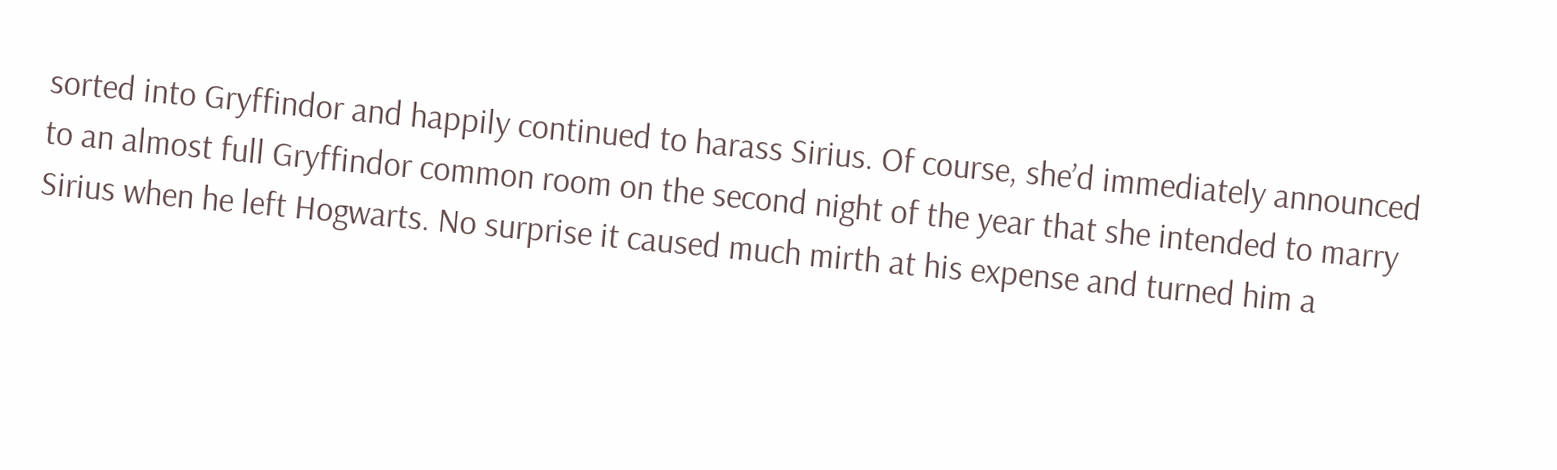sorted into Gryffindor and happily continued to harass Sirius. Of course, she’d immediately announced to an almost full Gryffindor common room on the second night of the year that she intended to marry Sirius when he left Hogwarts. No surprise it caused much mirth at his expense and turned him a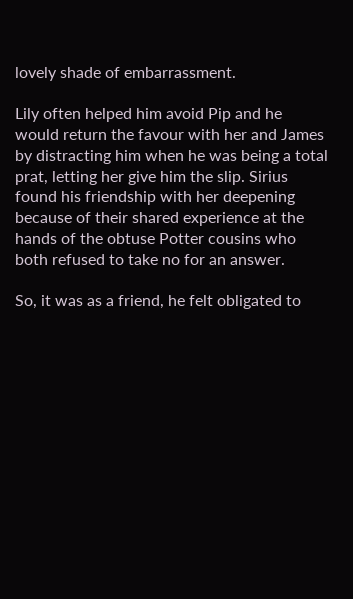lovely shade of embarrassment.

Lily often helped him avoid Pip and he would return the favour with her and James by distracting him when he was being a total prat, letting her give him the slip. Sirius found his friendship with her deepening because of their shared experience at the hands of the obtuse Potter cousins who both refused to take no for an answer.

So, it was as a friend, he felt obligated to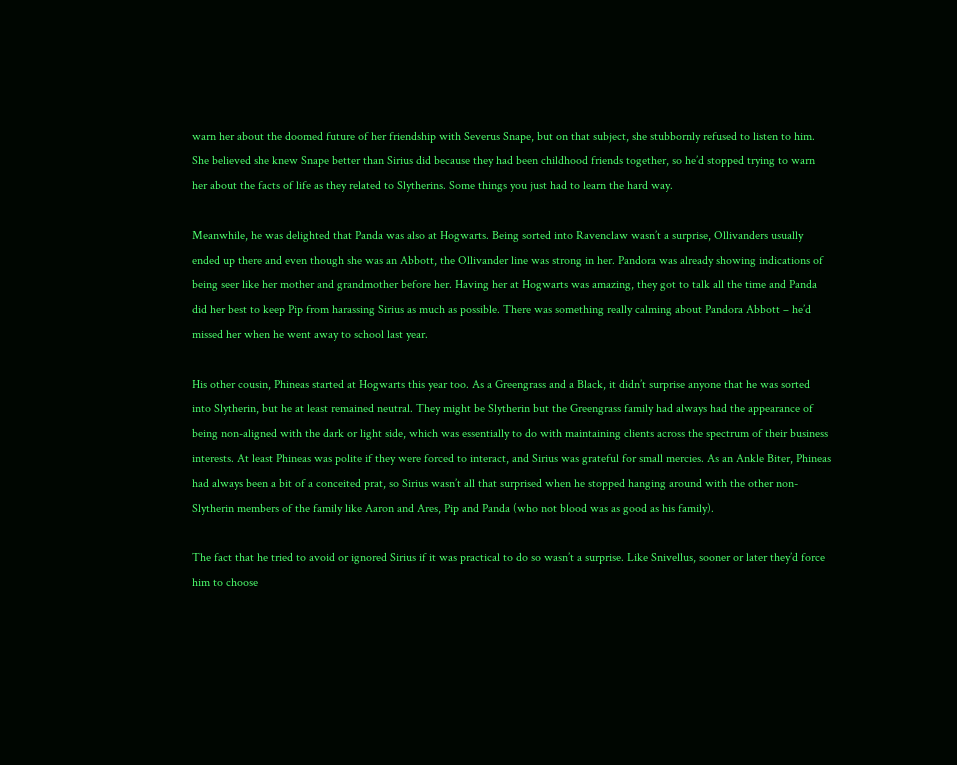warn her about the doomed future of her friendship with Severus Snape, but on that subject, she stubbornly refused to listen to him. She believed she knew Snape better than Sirius did because they had been childhood friends together, so he’d stopped trying to warn her about the facts of life as they related to Slytherins. Some things you just had to learn the hard way.

Meanwhile, he was delighted that Panda was also at Hogwarts. Being sorted into Ravenclaw wasn’t a surprise, Ollivanders usually ended up there and even though she was an Abbott, the Ollivander line was strong in her. Pandora was already showing indications of being seer like her mother and grandmother before her. Having her at Hogwarts was amazing, they got to talk all the time and Panda did her best to keep Pip from harassing Sirius as much as possible. There was something really calming about Pandora Abbott – he’d missed her when he went away to school last year.

His other cousin, Phineas started at Hogwarts this year too. As a Greengrass and a Black, it didn’t surprise anyone that he was sorted into Slytherin, but he at least remained neutral. They might be Slytherin but the Greengrass family had always had the appearance of being non-aligned with the dark or light side, which was essentially to do with maintaining clients across the spectrum of their business interests. At least Phineas was polite if they were forced to interact, and Sirius was grateful for small mercies. As an Ankle Biter, Phineas had always been a bit of a conceited prat, so Sirius wasn’t all that surprised when he stopped hanging around with the other non-Slytherin members of the family like Aaron and Ares, Pip and Panda (who not blood was as good as his family).

The fact that he tried to avoid or ignored Sirius if it was practical to do so wasn’t a surprise. Like Snivellus, sooner or later they’d force him to choose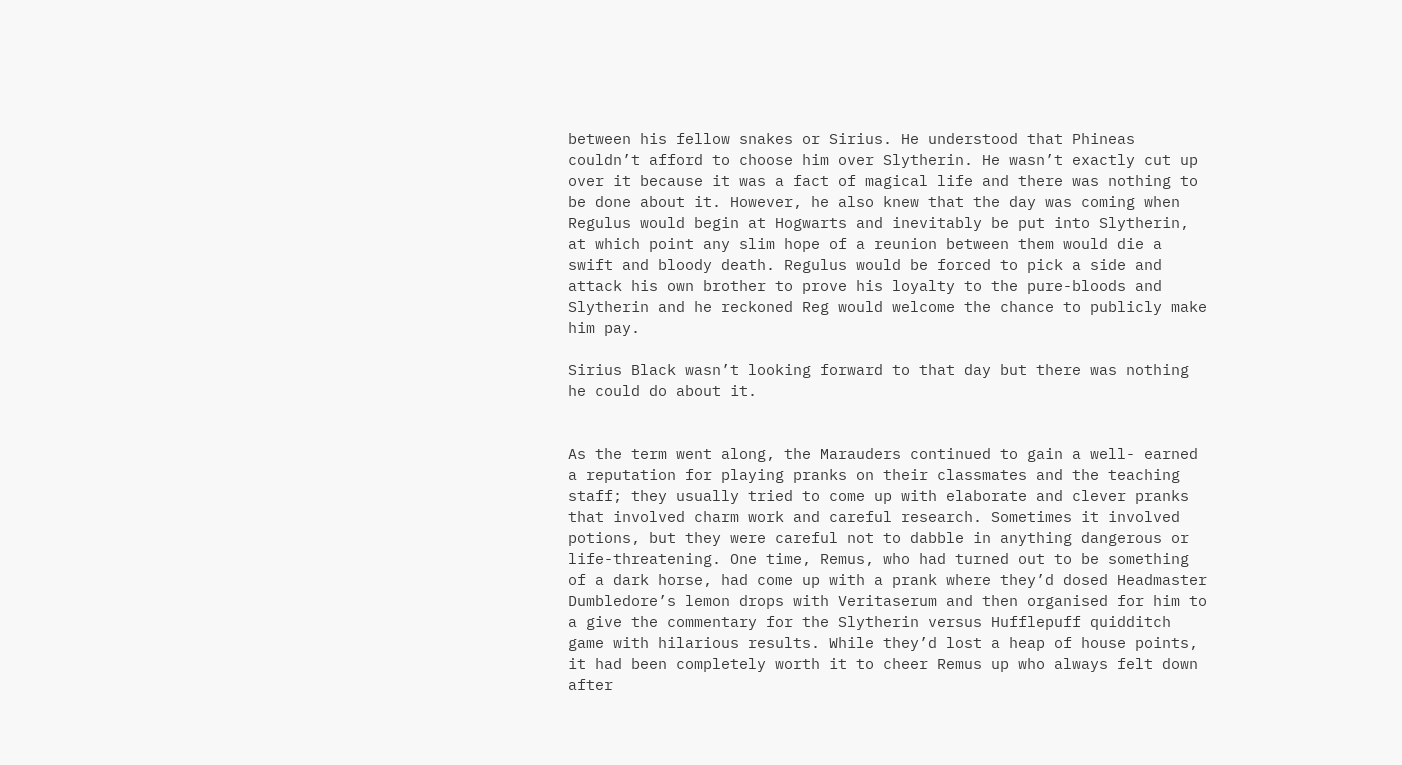between his fellow snakes or Sirius. He understood that Phineas couldn’t afford to choose him over Slytherin. He wasn’t exactly cut up over it because it was a fact of magical life and there was nothing to be done about it. However, he also knew that the day was coming when Regulus would begin at Hogwarts and inevitably be put into Slytherin, at which point any slim hope of a reunion between them would die a swift and bloody death. Regulus would be forced to pick a side and attack his own brother to prove his loyalty to the pure-bloods and Slytherin and he reckoned Reg would welcome the chance to publicly make him pay.

Sirius Black wasn’t looking forward to that day but there was nothing he could do about it.


As the term went along, the Marauders continued to gain a well- earned a reputation for playing pranks on their classmates and the teaching staff; they usually tried to come up with elaborate and clever pranks that involved charm work and careful research. Sometimes it involved potions, but they were careful not to dabble in anything dangerous or life-threatening. One time, Remus, who had turned out to be something of a dark horse, had come up with a prank where they’d dosed Headmaster Dumbledore’s lemon drops with Veritaserum and then organised for him to a give the commentary for the Slytherin versus Hufflepuff quidditch game with hilarious results. While they’d lost a heap of house points, it had been completely worth it to cheer Remus up who always felt down after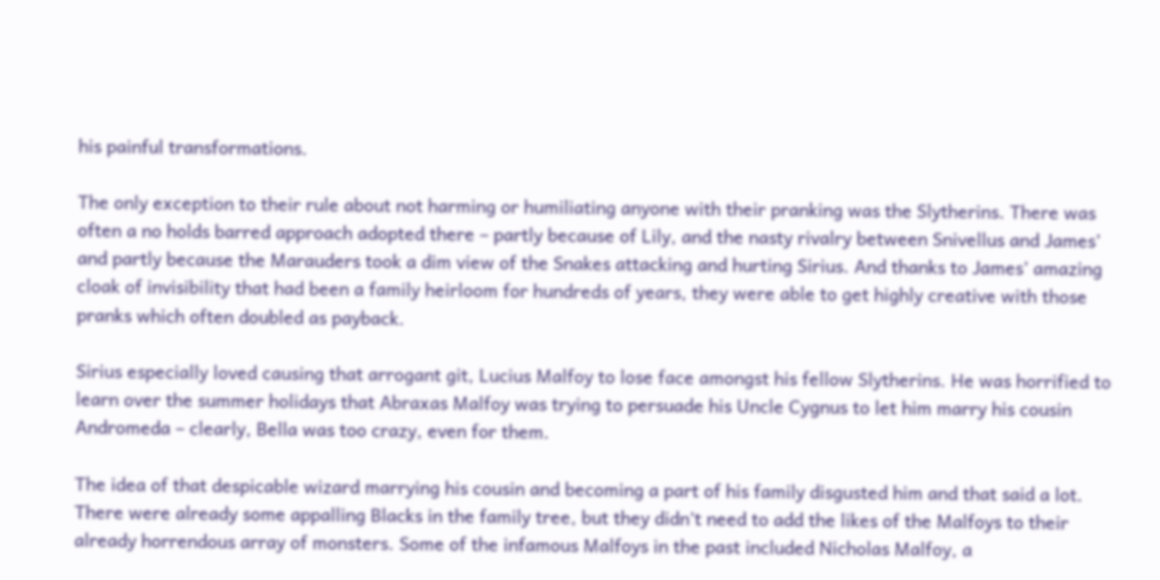his painful transformations.

The only exception to their rule about not harming or humiliating anyone with their pranking was the Slytherins. There was often a no holds barred approach adopted there – partly because of Lily, and the nasty rivalry between Snivellus and James’ and partly because the Marauders took a dim view of the Snakes attacking and hurting Sirius. And thanks to James’ amazing cloak of invisibility that had been a family heirloom for hundreds of years, they were able to get highly creative with those pranks which often doubled as payback.

Sirius especially loved causing that arrogant git, Lucius Malfoy to lose face amongst his fellow Slytherins. He was horrified to learn over the summer holidays that Abraxas Malfoy was trying to persuade his Uncle Cygnus to let him marry his cousin Andromeda – clearly, Bella was too crazy, even for them.

The idea of that despicable wizard marrying his cousin and becoming a part of his family disgusted him and that said a lot. There were already some appalling Blacks in the family tree, but they didn’t need to add the likes of the Malfoys to their already horrendous array of monsters. Some of the infamous Malfoys in the past included Nicholas Malfoy, a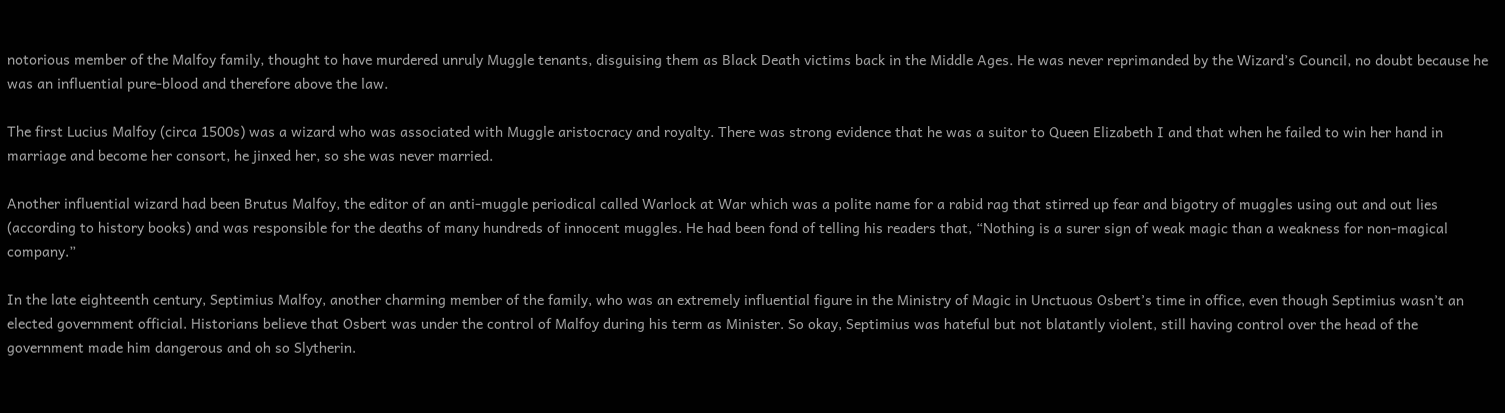notorious member of the Malfoy family, thought to have murdered unruly Muggle tenants, disguising them as Black Death victims back in the Middle Ages. He was never reprimanded by the Wizard’s Council, no doubt because he was an influential pure-blood and therefore above the law.

The first Lucius Malfoy (circa 1500s) was a wizard who was associated with Muggle aristocracy and royalty. There was strong evidence that he was a suitor to Queen Elizabeth I and that when he failed to win her hand in marriage and become her consort, he jinxed her, so she was never married.

Another influential wizard had been Brutus Malfoy, the editor of an anti-muggle periodical called Warlock at War which was a polite name for a rabid rag that stirred up fear and bigotry of muggles using out and out lies (according to history books) and was responsible for the deaths of many hundreds of innocent muggles. He had been fond of telling his readers that, “Nothing is a surer sign of weak magic than a weakness for non-magical company.”

In the late eighteenth century, Septimius Malfoy, another charming member of the family, who was an extremely influential figure in the Ministry of Magic in Unctuous Osbert’s time in office, even though Septimius wasn’t an elected government official. Historians believe that Osbert was under the control of Malfoy during his term as Minister. So okay, Septimius was hateful but not blatantly violent, still having control over the head of the government made him dangerous and oh so Slytherin.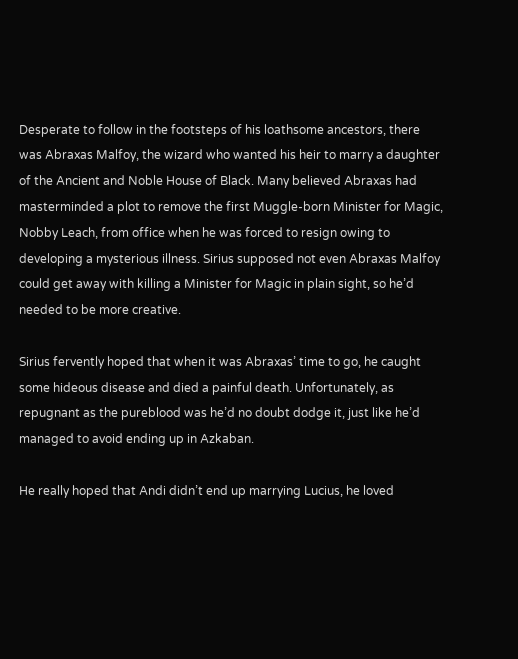Desperate to follow in the footsteps of his loathsome ancestors, there was Abraxas Malfoy, the wizard who wanted his heir to marry a daughter of the Ancient and Noble House of Black. Many believed Abraxas had masterminded a plot to remove the first Muggle-born Minister for Magic, Nobby Leach, from office when he was forced to resign owing to developing a mysterious illness. Sirius supposed not even Abraxas Malfoy could get away with killing a Minister for Magic in plain sight, so he’d needed to be more creative.

Sirius fervently hoped that when it was Abraxas’ time to go, he caught some hideous disease and died a painful death. Unfortunately, as repugnant as the pureblood was he’d no doubt dodge it, just like he’d managed to avoid ending up in Azkaban.

He really hoped that Andi didn’t end up marrying Lucius, he loved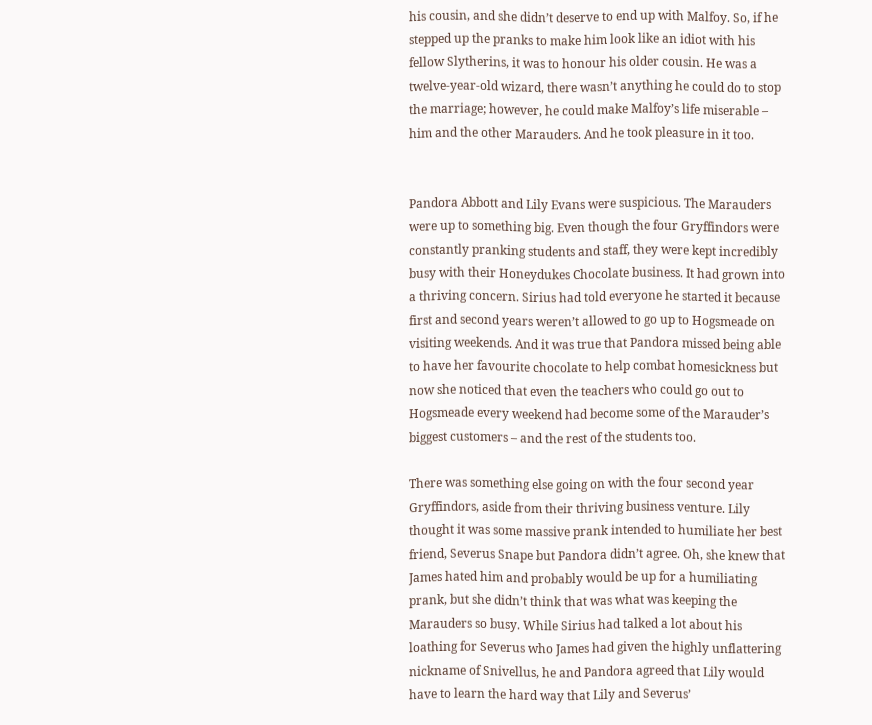his cousin, and she didn’t deserve to end up with Malfoy. So, if he stepped up the pranks to make him look like an idiot with his fellow Slytherins, it was to honour his older cousin. He was a twelve-year-old wizard, there wasn’t anything he could do to stop the marriage; however, he could make Malfoy’s life miserable – him and the other Marauders. And he took pleasure in it too.


Pandora Abbott and Lily Evans were suspicious. The Marauders were up to something big. Even though the four Gryffindors were constantly pranking students and staff, they were kept incredibly busy with their Honeydukes Chocolate business. It had grown into a thriving concern. Sirius had told everyone he started it because first and second years weren’t allowed to go up to Hogsmeade on visiting weekends. And it was true that Pandora missed being able to have her favourite chocolate to help combat homesickness but now she noticed that even the teachers who could go out to Hogsmeade every weekend had become some of the Marauder’s biggest customers – and the rest of the students too.

There was something else going on with the four second year Gryffindors, aside from their thriving business venture. Lily thought it was some massive prank intended to humiliate her best friend, Severus Snape but Pandora didn’t agree. Oh, she knew that James hated him and probably would be up for a humiliating prank, but she didn’t think that was what was keeping the Marauders so busy. While Sirius had talked a lot about his loathing for Severus who James had given the highly unflattering nickname of Snivellus, he and Pandora agreed that Lily would have to learn the hard way that Lily and Severus’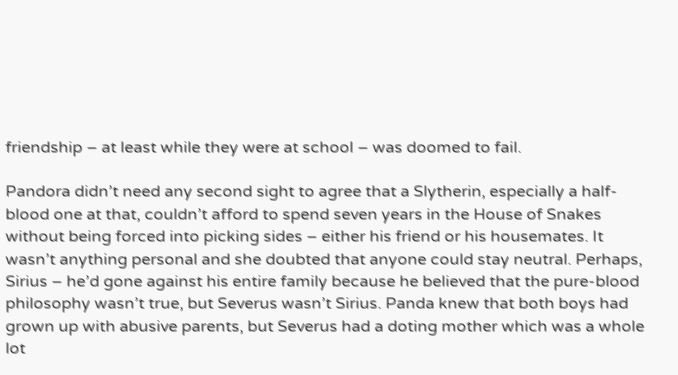friendship – at least while they were at school – was doomed to fail.

Pandora didn’t need any second sight to agree that a Slytherin, especially a half-blood one at that, couldn’t afford to spend seven years in the House of Snakes without being forced into picking sides – either his friend or his housemates. It wasn’t anything personal and she doubted that anyone could stay neutral. Perhaps, Sirius – he’d gone against his entire family because he believed that the pure-blood philosophy wasn’t true, but Severus wasn’t Sirius. Panda knew that both boys had grown up with abusive parents, but Severus had a doting mother which was a whole lot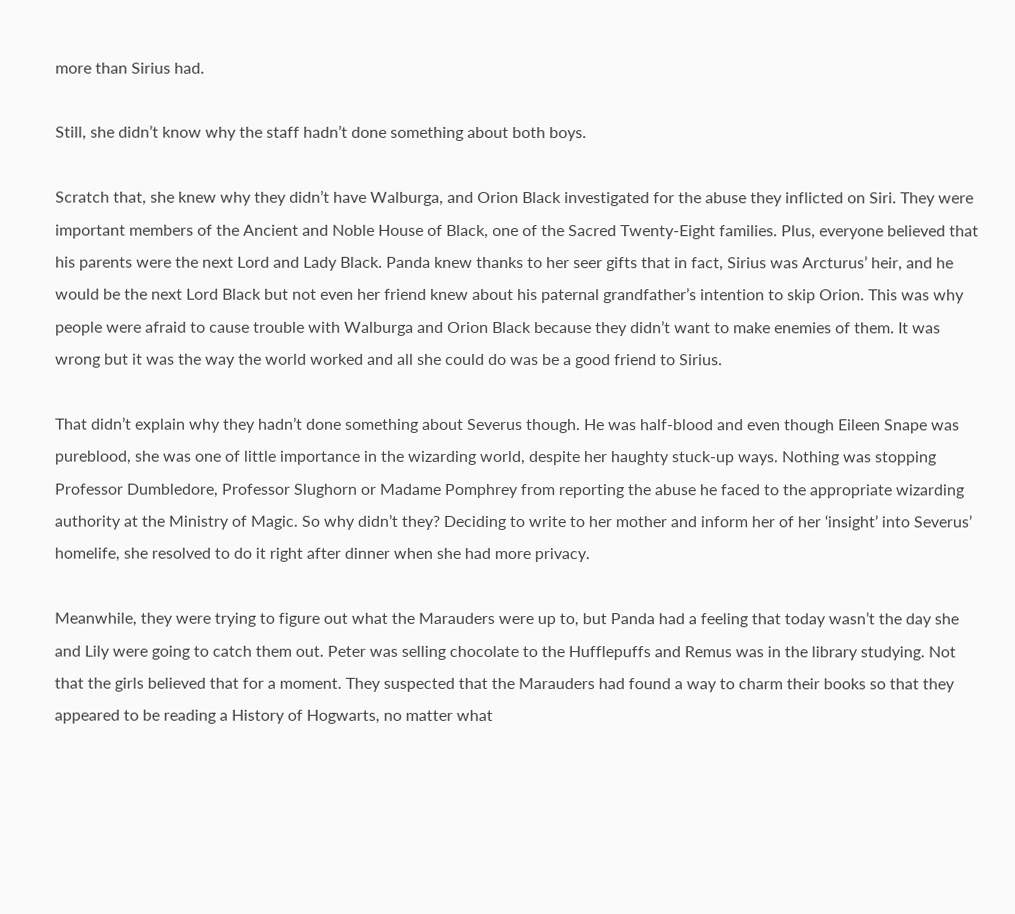more than Sirius had.

Still, she didn’t know why the staff hadn’t done something about both boys.

Scratch that, she knew why they didn’t have Walburga, and Orion Black investigated for the abuse they inflicted on Siri. They were important members of the Ancient and Noble House of Black, one of the Sacred Twenty-Eight families. Plus, everyone believed that his parents were the next Lord and Lady Black. Panda knew thanks to her seer gifts that in fact, Sirius was Arcturus’ heir, and he would be the next Lord Black but not even her friend knew about his paternal grandfather’s intention to skip Orion. This was why people were afraid to cause trouble with Walburga and Orion Black because they didn’t want to make enemies of them. It was wrong but it was the way the world worked and all she could do was be a good friend to Sirius.

That didn’t explain why they hadn’t done something about Severus though. He was half-blood and even though Eileen Snape was pureblood, she was one of little importance in the wizarding world, despite her haughty stuck-up ways. Nothing was stopping Professor Dumbledore, Professor Slughorn or Madame Pomphrey from reporting the abuse he faced to the appropriate wizarding authority at the Ministry of Magic. So why didn’t they? Deciding to write to her mother and inform her of her ‘insight’ into Severus’ homelife, she resolved to do it right after dinner when she had more privacy.

Meanwhile, they were trying to figure out what the Marauders were up to, but Panda had a feeling that today wasn’t the day she and Lily were going to catch them out. Peter was selling chocolate to the Hufflepuffs and Remus was in the library studying. Not that the girls believed that for a moment. They suspected that the Marauders had found a way to charm their books so that they appeared to be reading a History of Hogwarts, no matter what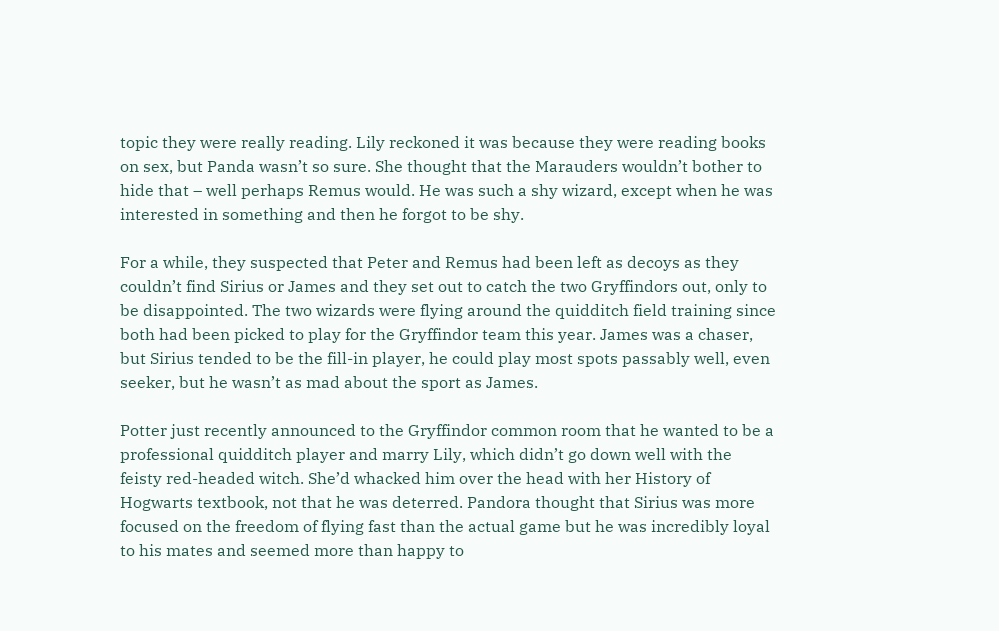topic they were really reading. Lily reckoned it was because they were reading books on sex, but Panda wasn’t so sure. She thought that the Marauders wouldn’t bother to hide that – well perhaps Remus would. He was such a shy wizard, except when he was interested in something and then he forgot to be shy.

For a while, they suspected that Peter and Remus had been left as decoys as they couldn’t find Sirius or James and they set out to catch the two Gryffindors out, only to be disappointed. The two wizards were flying around the quidditch field training since both had been picked to play for the Gryffindor team this year. James was a chaser, but Sirius tended to be the fill-in player, he could play most spots passably well, even seeker, but he wasn’t as mad about the sport as James.

Potter just recently announced to the Gryffindor common room that he wanted to be a professional quidditch player and marry Lily, which didn’t go down well with the feisty red-headed witch. She’d whacked him over the head with her History of Hogwarts textbook, not that he was deterred. Pandora thought that Sirius was more focused on the freedom of flying fast than the actual game but he was incredibly loyal to his mates and seemed more than happy to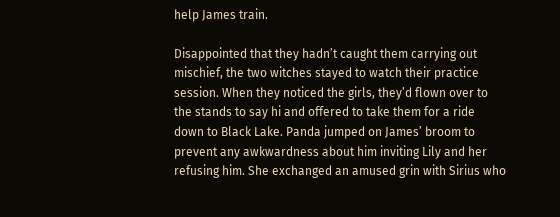help James train.

Disappointed that they hadn’t caught them carrying out mischief, the two witches stayed to watch their practice session. When they noticed the girls, they’d flown over to the stands to say hi and offered to take them for a ride down to Black Lake. Panda jumped on James’ broom to prevent any awkwardness about him inviting Lily and her refusing him. She exchanged an amused grin with Sirius who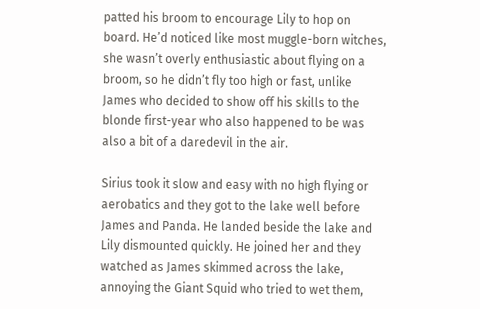patted his broom to encourage Lily to hop on board. He’d noticed like most muggle-born witches, she wasn’t overly enthusiastic about flying on a broom, so he didn’t fly too high or fast, unlike James who decided to show off his skills to the blonde first-year who also happened to be was also a bit of a daredevil in the air.

Sirius took it slow and easy with no high flying or aerobatics and they got to the lake well before James and Panda. He landed beside the lake and Lily dismounted quickly. He joined her and they watched as James skimmed across the lake, annoying the Giant Squid who tried to wet them,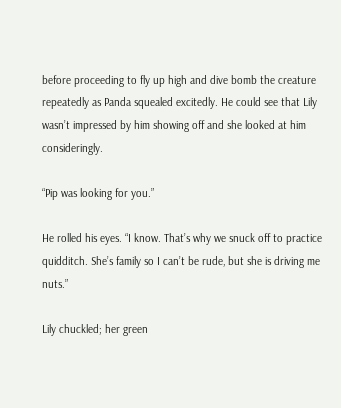before proceeding to fly up high and dive bomb the creature repeatedly as Panda squealed excitedly. He could see that Lily wasn’t impressed by him showing off and she looked at him consideringly.

“Pip was looking for you.”

He rolled his eyes. “I know. That’s why we snuck off to practice quidditch. She’s family so I can’t be rude, but she is driving me nuts.”

Lily chuckled; her green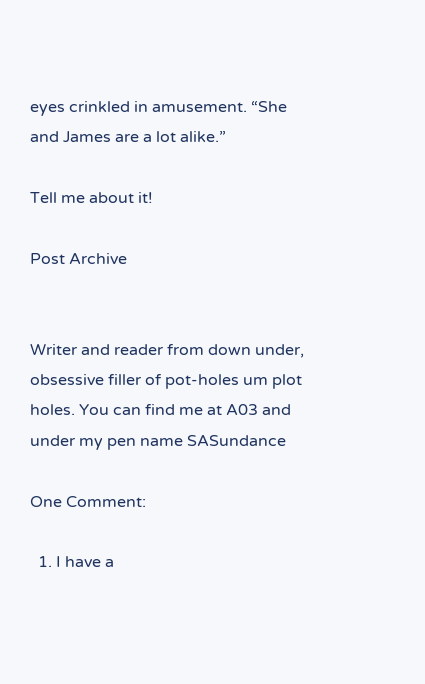eyes crinkled in amusement. “She and James are a lot alike.”

Tell me about it!

Post Archive


Writer and reader from down under, obsessive filler of pot-holes um plot holes. You can find me at A03 and under my pen name SASundance

One Comment:

  1. I have a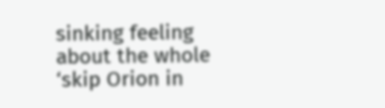sinking feeling about the whole ‘skip Orion in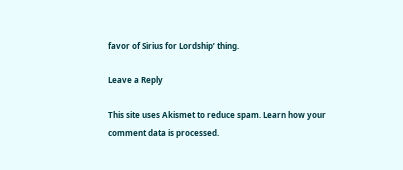favor of Sirius for Lordship’ thing.

Leave a Reply

This site uses Akismet to reduce spam. Learn how your comment data is processed.